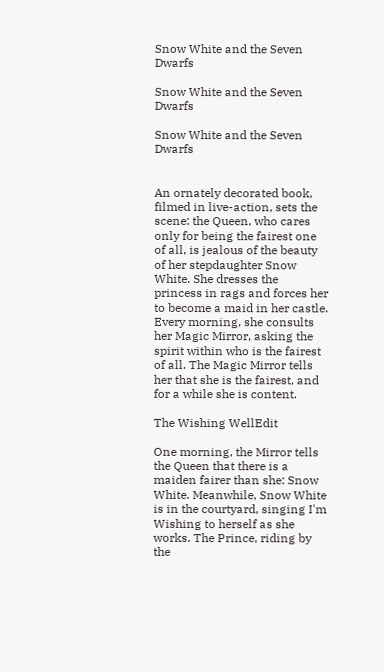Snow White and the Seven Dwarfs

Snow White and the Seven Dwarfs

Snow White and the Seven Dwarfs


An ornately decorated book, filmed in live-action, sets the scene: the Queen, who cares only for being the fairest one of all, is jealous of the beauty of her stepdaughter Snow White. She dresses the princess in rags and forces her to become a maid in her castle. Every morning, she consults her Magic Mirror, asking the spirit within who is the fairest of all. The Magic Mirror tells her that she is the fairest, and for a while she is content.

The Wishing WellEdit

One morning, the Mirror tells the Queen that there is a maiden fairer than she: Snow White. Meanwhile, Snow White is in the courtyard, singing I'm Wishing to herself as she works. The Prince, riding by the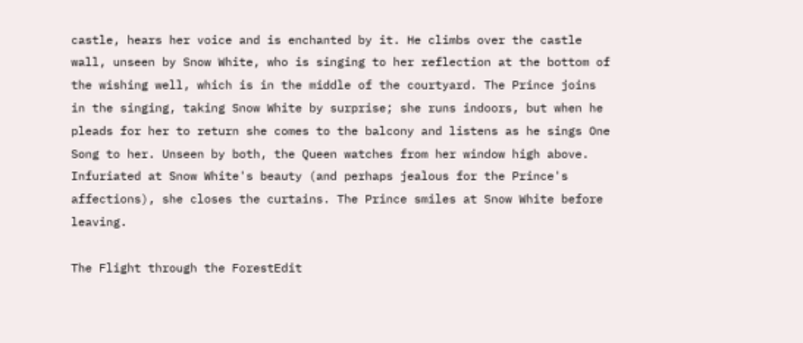castle, hears her voice and is enchanted by it. He climbs over the castle wall, unseen by Snow White, who is singing to her reflection at the bottom of the wishing well, which is in the middle of the courtyard. The Prince joins in the singing, taking Snow White by surprise; she runs indoors, but when he pleads for her to return she comes to the balcony and listens as he sings One Song to her. Unseen by both, the Queen watches from her window high above. Infuriated at Snow White's beauty (and perhaps jealous for the Prince's affections), she closes the curtains. The Prince smiles at Snow White before leaving.

The Flight through the ForestEdit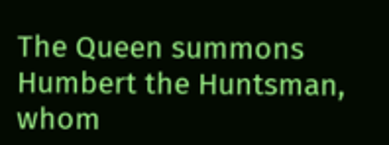The Queen summons Humbert the Huntsman, whom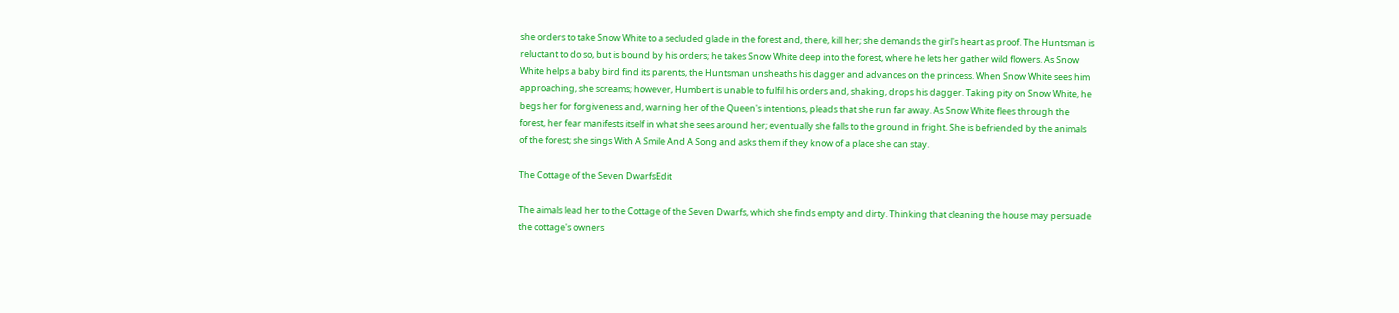she orders to take Snow White to a secluded glade in the forest and, there, kill her; she demands the girl's heart as proof. The Huntsman is reluctant to do so, but is bound by his orders; he takes Snow White deep into the forest, where he lets her gather wild flowers. As Snow White helps a baby bird find its parents, the Huntsman unsheaths his dagger and advances on the princess. When Snow White sees him approaching, she screams; however, Humbert is unable to fulfil his orders and, shaking, drops his dagger. Taking pity on Snow White, he begs her for forgiveness and, warning her of the Queen's intentions, pleads that she run far away. As Snow White flees through the forest, her fear manifests itself in what she sees around her; eventually she falls to the ground in fright. She is befriended by the animals of the forest; she sings With A Smile And A Song and asks them if they know of a place she can stay.

The Cottage of the Seven DwarfsEdit

The aimals lead her to the Cottage of the Seven Dwarfs, which she finds empty and dirty. Thinking that cleaning the house may persuade the cottage's owners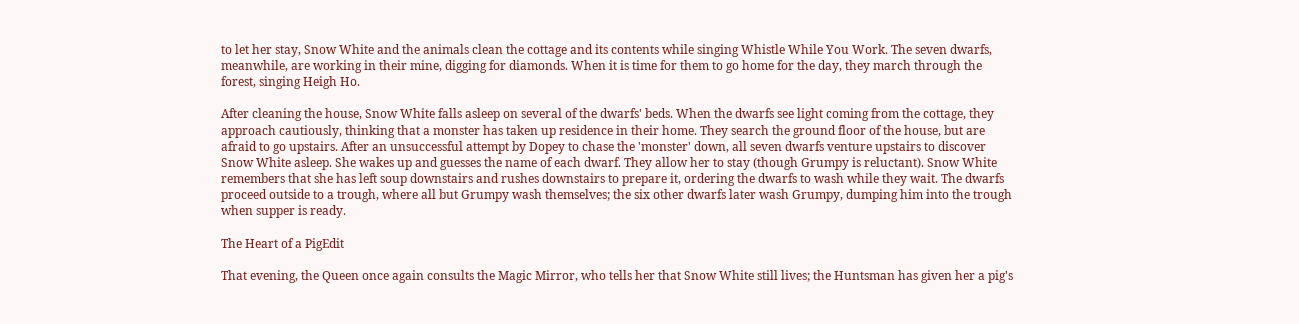to let her stay, Snow White and the animals clean the cottage and its contents while singing Whistle While You Work. The seven dwarfs, meanwhile, are working in their mine, digging for diamonds. When it is time for them to go home for the day, they march through the forest, singing Heigh Ho.

After cleaning the house, Snow White falls asleep on several of the dwarfs' beds. When the dwarfs see light coming from the cottage, they approach cautiously, thinking that a monster has taken up residence in their home. They search the ground floor of the house, but are afraid to go upstairs. After an unsuccessful attempt by Dopey to chase the 'monster' down, all seven dwarfs venture upstairs to discover Snow White asleep. She wakes up and guesses the name of each dwarf. They allow her to stay (though Grumpy is reluctant). Snow White remembers that she has left soup downstairs and rushes downstairs to prepare it, ordering the dwarfs to wash while they wait. The dwarfs proceed outside to a trough, where all but Grumpy wash themselves; the six other dwarfs later wash Grumpy, dumping him into the trough when supper is ready.

The Heart of a PigEdit

That evening, the Queen once again consults the Magic Mirror, who tells her that Snow White still lives; the Huntsman has given her a pig's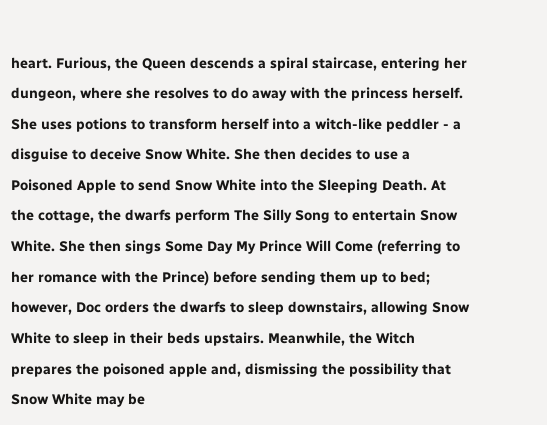heart. Furious, the Queen descends a spiral staircase, entering her dungeon, where she resolves to do away with the princess herself. She uses potions to transform herself into a witch-like peddler - a disguise to deceive Snow White. She then decides to use a Poisoned Apple to send Snow White into the Sleeping Death. At the cottage, the dwarfs perform The Silly Song to entertain Snow White. She then sings Some Day My Prince Will Come (referring to her romance with the Prince) before sending them up to bed; however, Doc orders the dwarfs to sleep downstairs, allowing Snow White to sleep in their beds upstairs. Meanwhile, the Witch prepares the poisoned apple and, dismissing the possibility that Snow White may be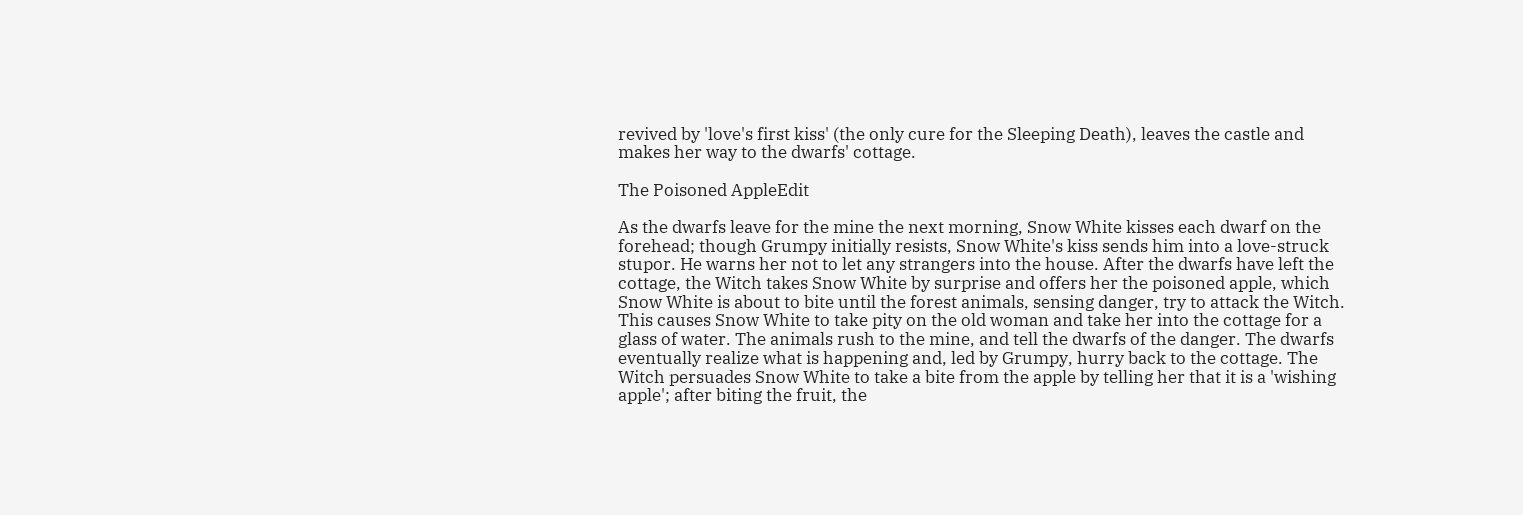revived by 'love's first kiss' (the only cure for the Sleeping Death), leaves the castle and makes her way to the dwarfs' cottage.

The Poisoned AppleEdit

As the dwarfs leave for the mine the next morning, Snow White kisses each dwarf on the forehead; though Grumpy initially resists, Snow White's kiss sends him into a love-struck stupor. He warns her not to let any strangers into the house. After the dwarfs have left the cottage, the Witch takes Snow White by surprise and offers her the poisoned apple, which Snow White is about to bite until the forest animals, sensing danger, try to attack the Witch. This causes Snow White to take pity on the old woman and take her into the cottage for a glass of water. The animals rush to the mine, and tell the dwarfs of the danger. The dwarfs eventually realize what is happening and, led by Grumpy, hurry back to the cottage. The Witch persuades Snow White to take a bite from the apple by telling her that it is a 'wishing apple'; after biting the fruit, the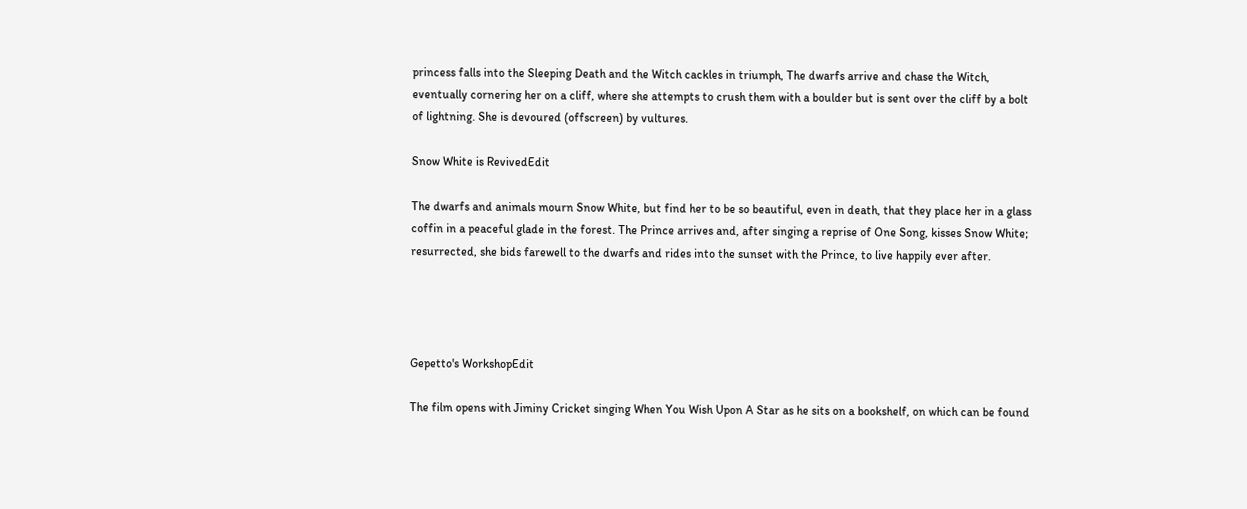princess falls into the Sleeping Death and the Witch cackles in triumph, The dwarfs arrive and chase the Witch, eventually cornering her on a cliff, where she attempts to crush them with a boulder but is sent over the cliff by a bolt of lightning. She is devoured (offscreen) by vultures.

Snow White is RevivedEdit

The dwarfs and animals mourn Snow White, but find her to be so beautiful, even in death, that they place her in a glass coffin in a peaceful glade in the forest. The Prince arrives and, after singing a reprise of One Song, kisses Snow White; resurrected, she bids farewell to the dwarfs and rides into the sunset with the Prince, to live happily ever after.




Gepetto's WorkshopEdit

The film opens with Jiminy Cricket singing When You Wish Upon A Star as he sits on a bookshelf, on which can be found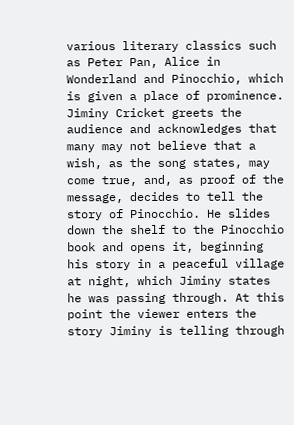various literary classics such as Peter Pan, Alice in Wonderland and Pinocchio, which is given a place of prominence. Jiminy Cricket greets the audience and acknowledges that many may not believe that a wish, as the song states, may come true, and, as proof of the message, decides to tell the story of Pinocchio. He slides down the shelf to the Pinocchio book and opens it, beginning his story in a peaceful village at night, which Jiminy states he was passing through. At this point the viewer enters the story Jiminy is telling through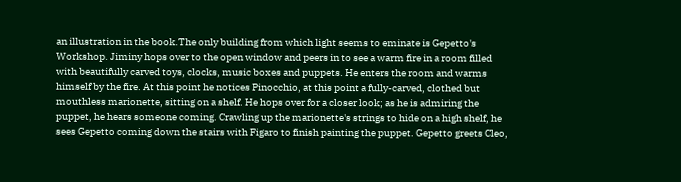an illustration in the book.The only building from which light seems to eminate is Gepetto's Workshop. Jiminy hops over to the open window and peers in to see a warm fire in a room filled with beautifully carved toys, clocks, music boxes and puppets. He enters the room and warms himself by the fire. At this point he notices Pinocchio, at this point a fully-carved, clothed but mouthless marionette, sitting on a shelf. He hops over for a closer look; as he is admiring the puppet, he hears someone coming. Crawling up the marionette's strings to hide on a high shelf, he sees Gepetto coming down the stairs with Figaro to finish painting the puppet. Gepetto greets Cleo,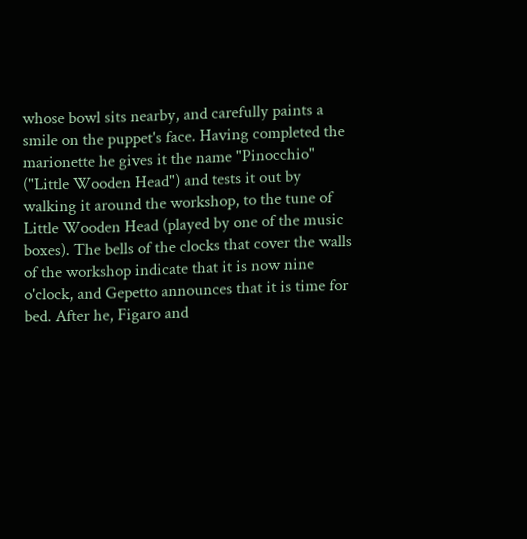whose bowl sits nearby, and carefully paints a smile on the puppet's face. Having completed the marionette he gives it the name "Pinocchio" ("Little Wooden Head") and tests it out by walking it around the workshop, to the tune of Little Wooden Head (played by one of the music boxes). The bells of the clocks that cover the walls of the workshop indicate that it is now nine o'clock, and Gepetto announces that it is time for bed. After he, Figaro and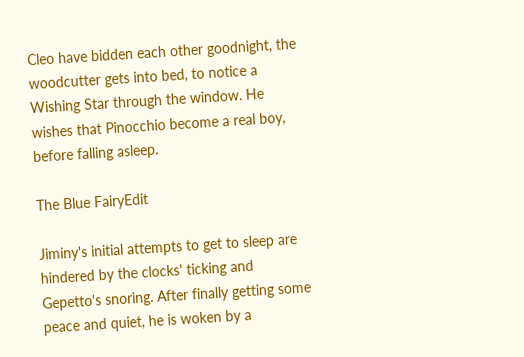Cleo have bidden each other goodnight, the woodcutter gets into bed, to notice a Wishing Star through the window. He wishes that Pinocchio become a real boy, before falling asleep.

The Blue FairyEdit

Jiminy's initial attempts to get to sleep are hindered by the clocks' ticking and Gepetto's snoring. After finally getting some peace and quiet, he is woken by a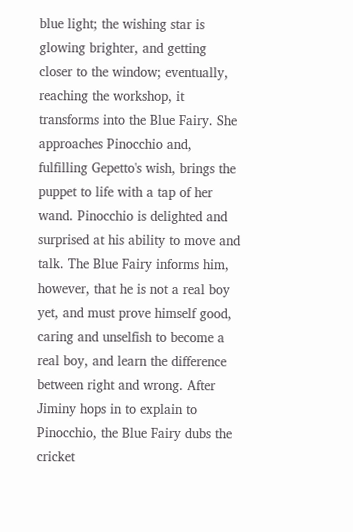blue light; the wishing star is glowing brighter, and getting closer to the window; eventually, reaching the workshop, it transforms into the Blue Fairy. She approaches Pinocchio and, fulfilling Gepetto's wish, brings the puppet to life with a tap of her wand. Pinocchio is delighted and surprised at his ability to move and talk. The Blue Fairy informs him, however, that he is not a real boy yet, and must prove himself good, caring and unselfish to become a real boy, and learn the difference between right and wrong. After Jiminy hops in to explain to Pinocchio, the Blue Fairy dubs the cricket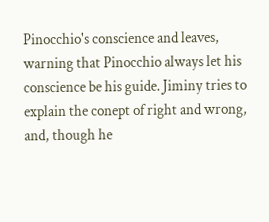Pinocchio's conscience and leaves, warning that Pinocchio always let his conscience be his guide. Jiminy tries to explain the conept of right and wrong, and, though he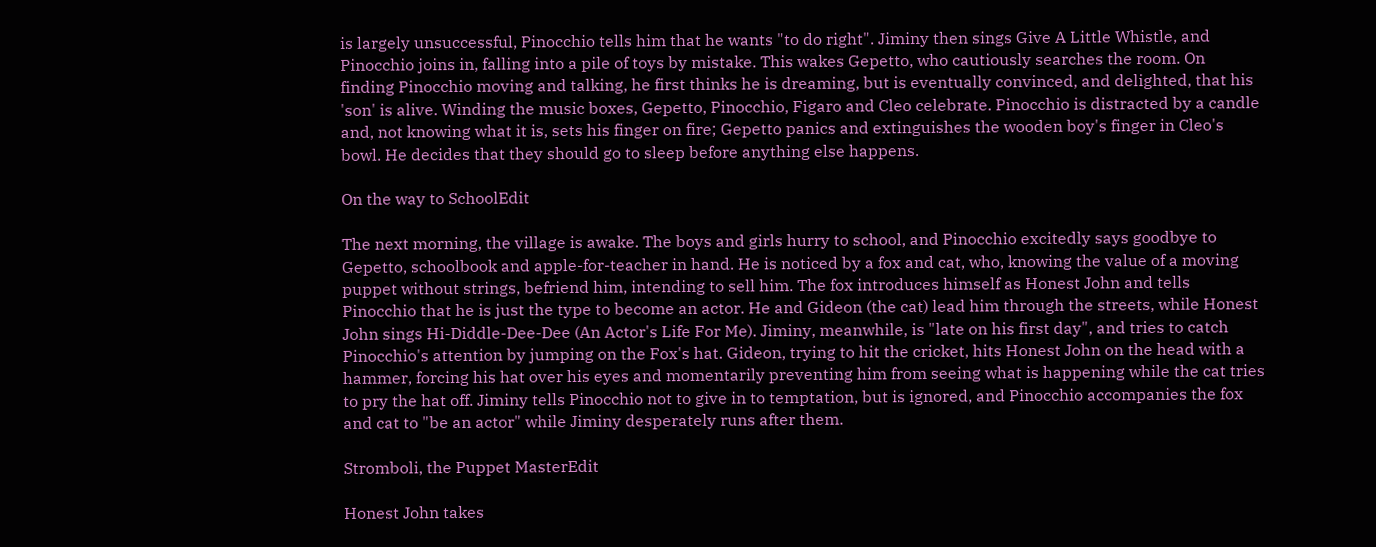is largely unsuccessful, Pinocchio tells him that he wants "to do right". Jiminy then sings Give A Little Whistle, and Pinocchio joins in, falling into a pile of toys by mistake. This wakes Gepetto, who cautiously searches the room. On finding Pinocchio moving and talking, he first thinks he is dreaming, but is eventually convinced, and delighted, that his 'son' is alive. Winding the music boxes, Gepetto, Pinocchio, Figaro and Cleo celebrate. Pinocchio is distracted by a candle and, not knowing what it is, sets his finger on fire; Gepetto panics and extinguishes the wooden boy's finger in Cleo's bowl. He decides that they should go to sleep before anything else happens.

On the way to SchoolEdit

The next morning, the village is awake. The boys and girls hurry to school, and Pinocchio excitedly says goodbye to Gepetto, schoolbook and apple-for-teacher in hand. He is noticed by a fox and cat, who, knowing the value of a moving puppet without strings, befriend him, intending to sell him. The fox introduces himself as Honest John and tells Pinocchio that he is just the type to become an actor. He and Gideon (the cat) lead him through the streets, while Honest John sings Hi-Diddle-Dee-Dee (An Actor's Life For Me). Jiminy, meanwhile, is "late on his first day", and tries to catch Pinocchio's attention by jumping on the Fox's hat. Gideon, trying to hit the cricket, hits Honest John on the head with a hammer, forcing his hat over his eyes and momentarily preventing him from seeing what is happening while the cat tries to pry the hat off. Jiminy tells Pinocchio not to give in to temptation, but is ignored, and Pinocchio accompanies the fox and cat to "be an actor" while Jiminy desperately runs after them.

Stromboli, the Puppet MasterEdit

Honest John takes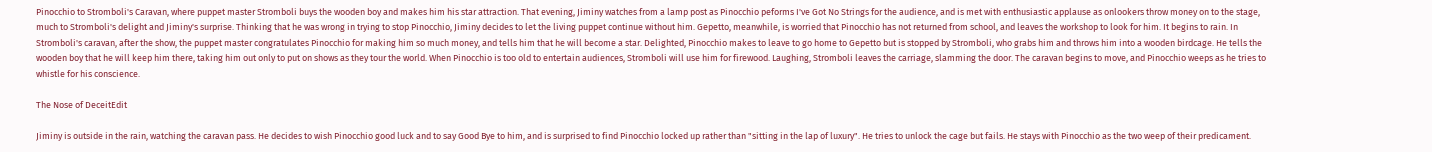Pinocchio to Stromboli's Caravan, where puppet master Stromboli buys the wooden boy and makes him his star attraction. That evening, Jiminy watches from a lamp post as Pinocchio peforms I've Got No Strings for the audience, and is met with enthusiastic applause as onlookers throw money on to the stage, much to Stromboli's delight and Jiminy's surprise. Thinking that he was wrong in trying to stop Pinocchio, Jiminy decides to let the living puppet continue without him. Gepetto, meanwhile, is worried that Pinocchio has not returned from school, and leaves the workshop to look for him. It begins to rain. In Stromboli's caravan, after the show, the puppet master congratulates Pinocchio for making him so much money, and tells him that he will become a star. Delighted, Pinocchio makes to leave to go home to Gepetto but is stopped by Stromboli, who grabs him and throws him into a wooden birdcage. He tells the wooden boy that he will keep him there, taking him out only to put on shows as they tour the world. When Pinocchio is too old to entertain audiences, Stromboli will use him for firewood. Laughing, Stromboli leaves the carriage, slamming the door. The caravan begins to move, and Pinocchio weeps as he tries to whistle for his conscience.

The Nose of DeceitEdit

Jiminy is outside in the rain, watching the caravan pass. He decides to wish Pinocchio good luck and to say Good Bye to him, and is surprised to find Pinocchio locked up rather than "sitting in the lap of luxury". He tries to unlock the cage but fails. He stays with Pinocchio as the two weep of their predicament.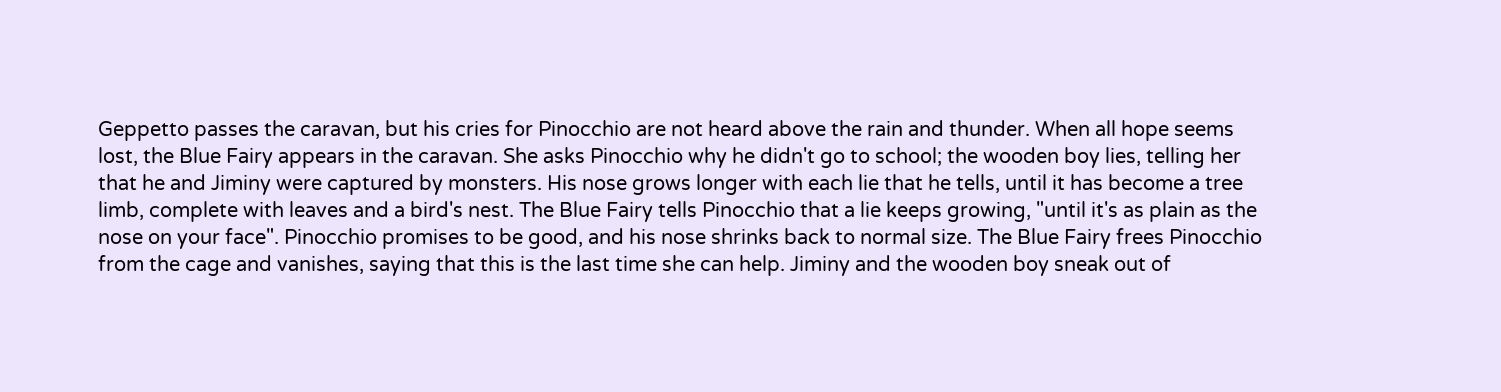Geppetto passes the caravan, but his cries for Pinocchio are not heard above the rain and thunder. When all hope seems lost, the Blue Fairy appears in the caravan. She asks Pinocchio why he didn't go to school; the wooden boy lies, telling her that he and Jiminy were captured by monsters. His nose grows longer with each lie that he tells, until it has become a tree limb, complete with leaves and a bird's nest. The Blue Fairy tells Pinocchio that a lie keeps growing, "until it's as plain as the nose on your face". Pinocchio promises to be good, and his nose shrinks back to normal size. The Blue Fairy frees Pinocchio from the cage and vanishes, saying that this is the last time she can help. Jiminy and the wooden boy sneak out of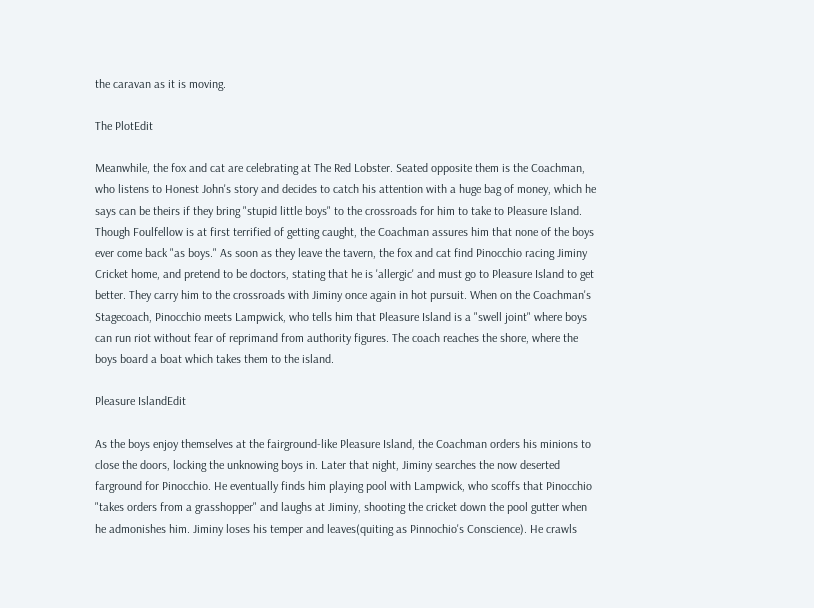the caravan as it is moving.

The PlotEdit

Meanwhile, the fox and cat are celebrating at The Red Lobster. Seated opposite them is the Coachman, who listens to Honest John's story and decides to catch his attention with a huge bag of money, which he says can be theirs if they bring "stupid little boys" to the crossroads for him to take to Pleasure Island. Though Foulfellow is at first terrified of getting caught, the Coachman assures him that none of the boys ever come back "as boys." As soon as they leave the tavern, the fox and cat find Pinocchio racing Jiminy Cricket home, and pretend to be doctors, stating that he is 'allergic' and must go to Pleasure Island to get better. They carry him to the crossroads with Jiminy once again in hot pursuit. When on the Coachman's Stagecoach, Pinocchio meets Lampwick, who tells him that Pleasure Island is a "swell joint" where boys can run riot without fear of reprimand from authority figures. The coach reaches the shore, where the boys board a boat which takes them to the island.

Pleasure IslandEdit

As the boys enjoy themselves at the fairground-like Pleasure Island, the Coachman orders his minions to close the doors, locking the unknowing boys in. Later that night, Jiminy searches the now deserted farground for Pinocchio. He eventually finds him playing pool with Lampwick, who scoffs that Pinocchio "takes orders from a grasshopper" and laughs at Jiminy, shooting the cricket down the pool gutter when he admonishes him. Jiminy loses his temper and leaves(quiting as Pinnochio's Conscience). He crawls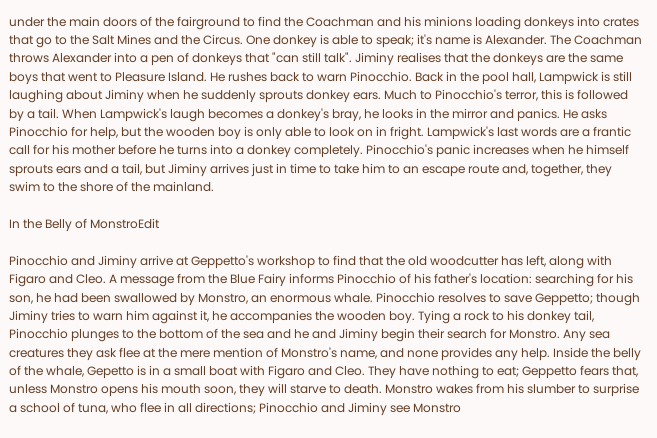under the main doors of the fairground to find the Coachman and his minions loading donkeys into crates that go to the Salt Mines and the Circus. One donkey is able to speak; it's name is Alexander. The Coachman throws Alexander into a pen of donkeys that "can still talk". Jiminy realises that the donkeys are the same boys that went to Pleasure Island. He rushes back to warn Pinocchio. Back in the pool hall, Lampwick is still laughing about Jiminy when he suddenly sprouts donkey ears. Much to Pinocchio's terror, this is followed by a tail. When Lampwick's laugh becomes a donkey's bray, he looks in the mirror and panics. He asks Pinocchio for help, but the wooden boy is only able to look on in fright. Lampwick's last words are a frantic call for his mother before he turns into a donkey completely. Pinocchio's panic increases when he himself sprouts ears and a tail, but Jiminy arrives just in time to take him to an escape route and, together, they swim to the shore of the mainland.

In the Belly of MonstroEdit

Pinocchio and Jiminy arrive at Geppetto's workshop to find that the old woodcutter has left, along with Figaro and Cleo. A message from the Blue Fairy informs Pinocchio of his father's location: searching for his son, he had been swallowed by Monstro, an enormous whale. Pinocchio resolves to save Geppetto; though Jiminy tries to warn him against it, he accompanies the wooden boy. Tying a rock to his donkey tail, Pinocchio plunges to the bottom of the sea and he and Jiminy begin their search for Monstro. Any sea creatures they ask flee at the mere mention of Monstro's name, and none provides any help. Inside the belly of the whale, Gepetto is in a small boat with Figaro and Cleo. They have nothing to eat; Geppetto fears that, unless Monstro opens his mouth soon, they will starve to death. Monstro wakes from his slumber to surprise a school of tuna, who flee in all directions; Pinocchio and Jiminy see Monstro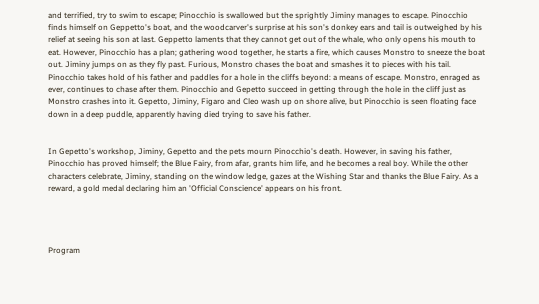and terrified, try to swim to escape; Pinocchio is swallowed but the sprightly Jiminy manages to escape. Pinocchio finds himself on Geppetto's boat, and the woodcarver's surprise at his son's donkey ears and tail is outweighed by his relief at seeing his son at last. Geppetto laments that they cannot get out of the whale, who only opens his mouth to eat. However, Pinocchio has a plan; gathering wood together, he starts a fire, which causes Monstro to sneeze the boat out. Jiminy jumps on as they fly past. Furious, Monstro chases the boat and smashes it to pieces with his tail. Pinocchio takes hold of his father and paddles for a hole in the cliffs beyond: a means of escape. Monstro, enraged as ever, continues to chase after them. Pinocchio and Gepetto succeed in getting through the hole in the cliff just as Monstro crashes into it. Gepetto, Jiminy, Figaro and Cleo wash up on shore alive, but Pinocchio is seen floating face down in a deep puddle, apparently having died trying to save his father.


In Gepetto's workshop, Jiminy, Gepetto and the pets mourn Pinocchio's death. However, in saving his father, Pinocchio has proved himself; the Blue Fairy, from afar, grants him life, and he becomes a real boy. While the other characters celebrate, Jiminy, standing on the window ledge, gazes at the Wishing Star and thanks the Blue Fairy. As a reward, a gold medal declaring him an 'Official Conscience' appears on his front.




Program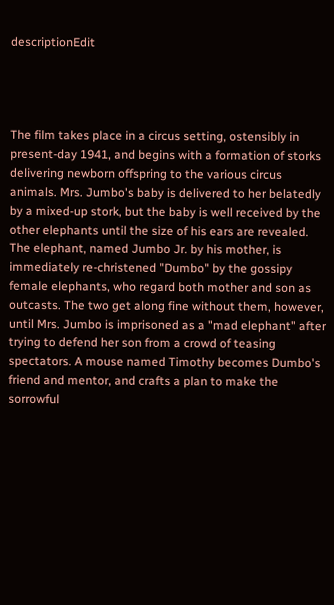descriptionEdit




The film takes place in a circus setting, ostensibly in present-day 1941, and begins with a formation of storks delivering newborn offspring to the various circus animals. Mrs. Jumbo's baby is delivered to her belatedly by a mixed-up stork, but the baby is well received by the other elephants until the size of his ears are revealed. The elephant, named Jumbo Jr. by his mother, is immediately re-christened "Dumbo" by the gossipy female elephants, who regard both mother and son as outcasts. The two get along fine without them, however, until Mrs. Jumbo is imprisoned as a "mad elephant" after trying to defend her son from a crowd of teasing spectators. A mouse named Timothy becomes Dumbo's friend and mentor, and crafts a plan to make the sorrowful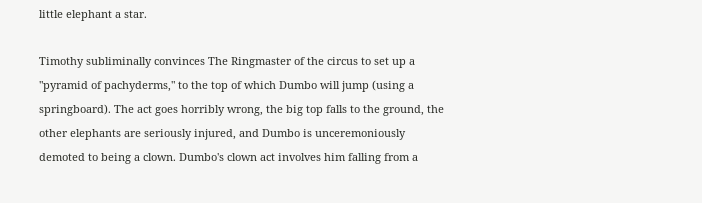little elephant a star.

Timothy subliminally convinces The Ringmaster of the circus to set up a "pyramid of pachyderms," to the top of which Dumbo will jump (using a springboard). The act goes horribly wrong, the big top falls to the ground, the other elephants are seriously injured, and Dumbo is unceremoniously demoted to being a clown. Dumbo's clown act involves him falling from a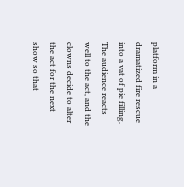platform in a dramatized fire rescue into a vat of pie filling. The audience reacts well to the act, and the clowns decide to alter the act for the next show so that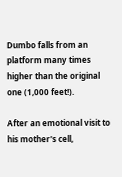Dumbo falls from an platform many times higher than the original one (1,000 feet!).

After an emotional visit to his mother's cell,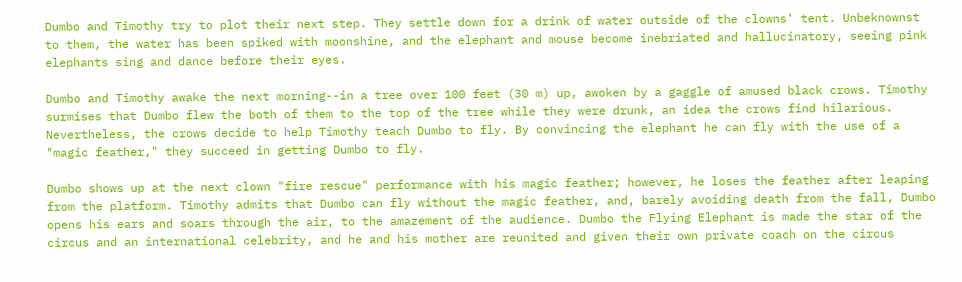Dumbo and Timothy try to plot their next step. They settle down for a drink of water outside of the clowns' tent. Unbeknownst to them, the water has been spiked with moonshine, and the elephant and mouse become inebriated and hallucinatory, seeing pink elephants sing and dance before their eyes.

Dumbo and Timothy awake the next morning--in a tree over 100 feet (30 m) up, awoken by a gaggle of amused black crows. Timothy surmises that Dumbo flew the both of them to the top of the tree while they were drunk, an idea the crows find hilarious. Nevertheless, the crows decide to help Timothy teach Dumbo to fly. By convincing the elephant he can fly with the use of a "magic feather," they succeed in getting Dumbo to fly.

Dumbo shows up at the next clown "fire rescue" performance with his magic feather; however, he loses the feather after leaping from the platform. Timothy admits that Dumbo can fly without the magic feather, and, barely avoiding death from the fall, Dumbo opens his ears and soars through the air, to the amazement of the audience. Dumbo the Flying Elephant is made the star of the circus and an international celebrity, and he and his mother are reunited and given their own private coach on the circus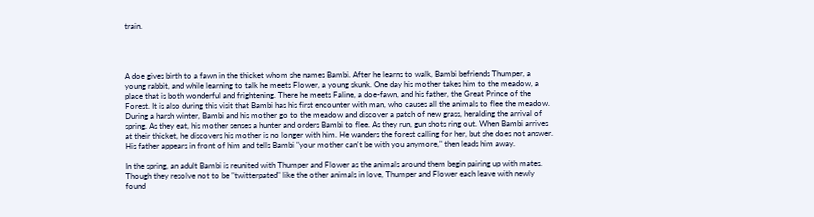train.




A doe gives birth to a fawn in the thicket whom she names Bambi. After he learns to walk, Bambi befriends Thumper, a young rabbit, and while learning to talk he meets Flower, a young skunk. One day his mother takes him to the meadow, a place that is both wonderful and frightening. There he meets Faline, a doe-fawn, and his father, the Great Prince of the Forest. It is also during this visit that Bambi has his first encounter with man, who causes all the animals to flee the meadow. During a harsh winter, Bambi and his mother go to the meadow and discover a patch of new grass, heralding the arrival of spring. As they eat, his mother senses a hunter and orders Bambi to flee. As they run, gun shots ring out. When Bambi arrives at their thicket, he discovers his mother is no longer with him. He wanders the forest calling for her, but she does not answer. His father appears in front of him and tells Bambi "your mother can't be with you anymore," then leads him away.

In the spring, an adult Bambi is reunited with Thumper and Flower as the animals around them begin pairing up with mates. Though they resolve not to be "twitterpated" like the other animals in love, Thumper and Flower each leave with newly found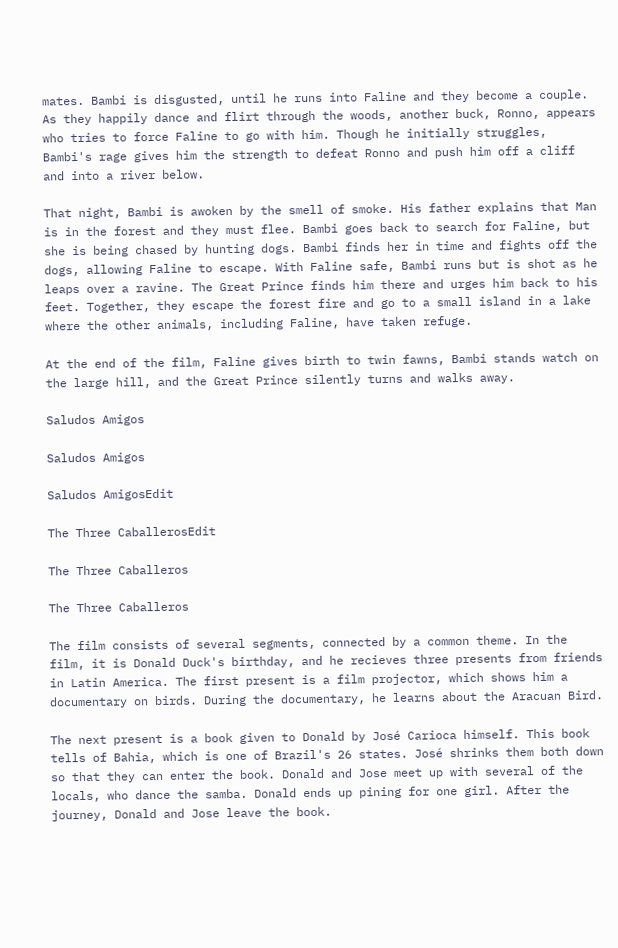mates. Bambi is disgusted, until he runs into Faline and they become a couple. As they happily dance and flirt through the woods, another buck, Ronno, appears who tries to force Faline to go with him. Though he initially struggles, Bambi's rage gives him the strength to defeat Ronno and push him off a cliff and into a river below.

That night, Bambi is awoken by the smell of smoke. His father explains that Man is in the forest and they must flee. Bambi goes back to search for Faline, but she is being chased by hunting dogs. Bambi finds her in time and fights off the dogs, allowing Faline to escape. With Faline safe, Bambi runs but is shot as he leaps over a ravine. The Great Prince finds him there and urges him back to his feet. Together, they escape the forest fire and go to a small island in a lake where the other animals, including Faline, have taken refuge.

At the end of the film, Faline gives birth to twin fawns, Bambi stands watch on the large hill, and the Great Prince silently turns and walks away.

Saludos Amigos

Saludos Amigos

Saludos AmigosEdit

The Three CaballerosEdit

The Three Caballeros

The Three Caballeros

The film consists of several segments, connected by a common theme. In the film, it is Donald Duck's birthday, and he recieves three presents from friends in Latin America. The first present is a film projector, which shows him a documentary on birds. During the documentary, he learns about the Aracuan Bird.

The next present is a book given to Donald by José Carioca himself. This book tells of Bahia, which is one of Brazil's 26 states. José shrinks them both down so that they can enter the book. Donald and Jose meet up with several of the locals, who dance the samba. Donald ends up pining for one girl. After the journey, Donald and Jose leave the book.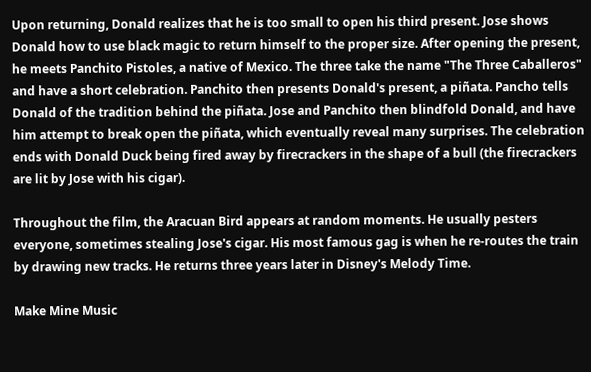Upon returning, Donald realizes that he is too small to open his third present. Jose shows Donald how to use black magic to return himself to the proper size. After opening the present, he meets Panchito Pistoles, a native of Mexico. The three take the name "The Three Caballeros" and have a short celebration. Panchito then presents Donald's present, a piñata. Pancho tells Donald of the tradition behind the piñata. Jose and Panchito then blindfold Donald, and have him attempt to break open the piñata, which eventually reveal many surprises. The celebration ends with Donald Duck being fired away by firecrackers in the shape of a bull (the firecrackers are lit by Jose with his cigar).

Throughout the film, the Aracuan Bird appears at random moments. He usually pesters everyone, sometimes stealing Jose's cigar. His most famous gag is when he re-routes the train by drawing new tracks. He returns three years later in Disney's Melody Time.

Make Mine Music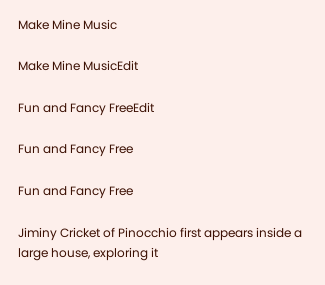Make Mine Music

Make Mine MusicEdit

Fun and Fancy FreeEdit

Fun and Fancy Free

Fun and Fancy Free

Jiminy Cricket of Pinocchio first appears inside a large house, exploring it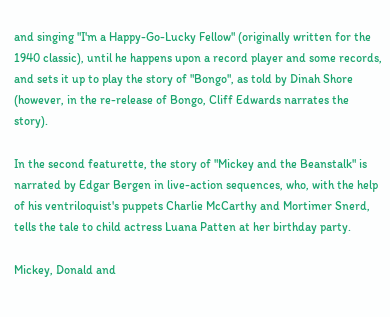and singing "I'm a Happy-Go-Lucky Fellow" (originally written for the 1940 classic), until he happens upon a record player and some records, and sets it up to play the story of "Bongo", as told by Dinah Shore (however, in the re-release of Bongo, Cliff Edwards narrates the story).

In the second featurette, the story of "Mickey and the Beanstalk" is narrated by Edgar Bergen in live-action sequences, who, with the help of his ventriloquist's puppets Charlie McCarthy and Mortimer Snerd, tells the tale to child actress Luana Patten at her birthday party.

Mickey, Donald and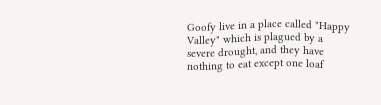Goofy live in a place called "Happy Valley" which is plagued by a severe drought, and they have nothing to eat except one loaf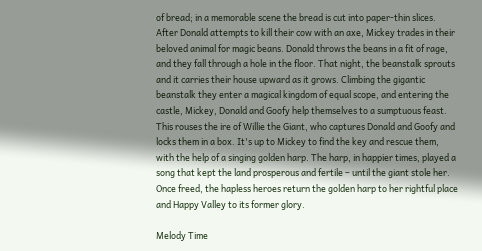of bread; in a memorable scene the bread is cut into paper-thin slices. After Donald attempts to kill their cow with an axe, Mickey trades in their beloved animal for magic beans. Donald throws the beans in a fit of rage, and they fall through a hole in the floor. That night, the beanstalk sprouts and it carries their house upward as it grows. Climbing the gigantic beanstalk they enter a magical kingdom of equal scope, and entering the castle, Mickey, Donald and Goofy help themselves to a sumptuous feast. This rouses the ire of Willie the Giant, who captures Donald and Goofy and locks them in a box. It's up to Mickey to find the key and rescue them, with the help of a singing golden harp. The harp, in happier times, played a song that kept the land prosperous and fertile – until the giant stole her. Once freed, the hapless heroes return the golden harp to her rightful place and Happy Valley to its former glory.

Melody Time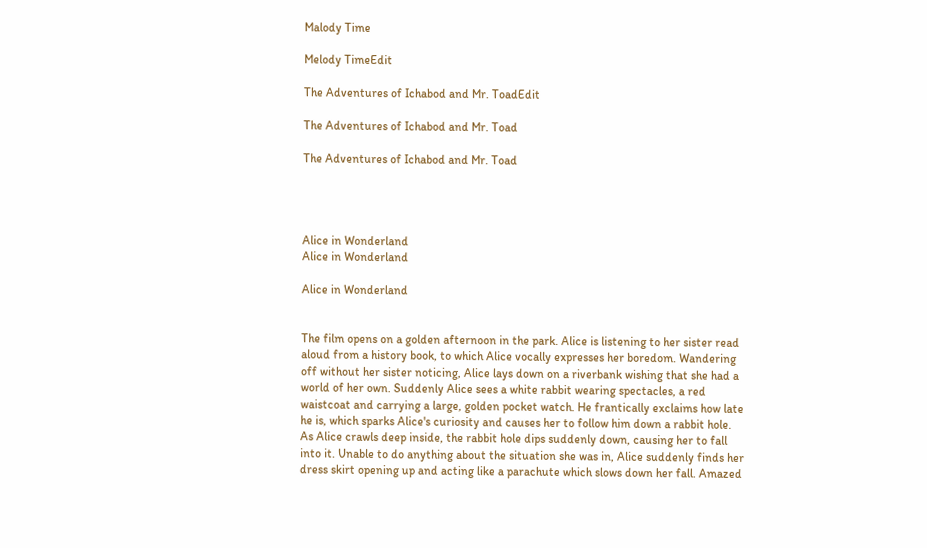Malody Time

Melody TimeEdit

The Adventures of Ichabod and Mr. ToadEdit

The Adventures of Ichabod and Mr. Toad

The Adventures of Ichabod and Mr. Toad




Alice in Wonderland
Alice in Wonderland

Alice in Wonderland


The film opens on a golden afternoon in the park. Alice is listening to her sister read aloud from a history book, to which Alice vocally expresses her boredom. Wandering off without her sister noticing, Alice lays down on a riverbank wishing that she had a world of her own. Suddenly Alice sees a white rabbit wearing spectacles, a red waistcoat and carrying a large, golden pocket watch. He frantically exclaims how late he is, which sparks Alice's curiosity and causes her to follow him down a rabbit hole. As Alice crawls deep inside, the rabbit hole dips suddenly down, causing her to fall into it. Unable to do anything about the situation she was in, Alice suddenly finds her dress skirt opening up and acting like a parachute which slows down her fall. Amazed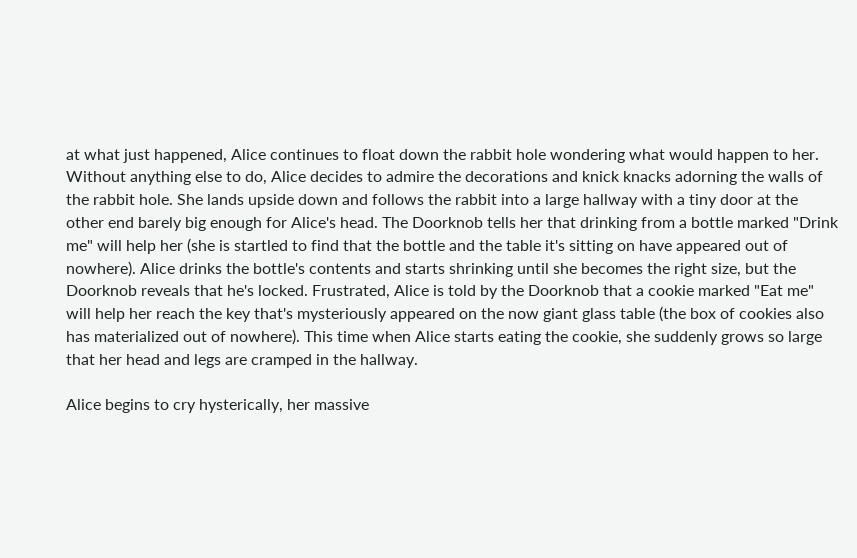at what just happened, Alice continues to float down the rabbit hole wondering what would happen to her. Without anything else to do, Alice decides to admire the decorations and knick knacks adorning the walls of the rabbit hole. She lands upside down and follows the rabbit into a large hallway with a tiny door at the other end barely big enough for Alice's head. The Doorknob tells her that drinking from a bottle marked "Drink me" will help her (she is startled to find that the bottle and the table it's sitting on have appeared out of nowhere). Alice drinks the bottle's contents and starts shrinking until she becomes the right size, but the Doorknob reveals that he's locked. Frustrated, Alice is told by the Doorknob that a cookie marked "Eat me" will help her reach the key that's mysteriously appeared on the now giant glass table (the box of cookies also has materialized out of nowhere). This time when Alice starts eating the cookie, she suddenly grows so large that her head and legs are cramped in the hallway.

Alice begins to cry hysterically, her massive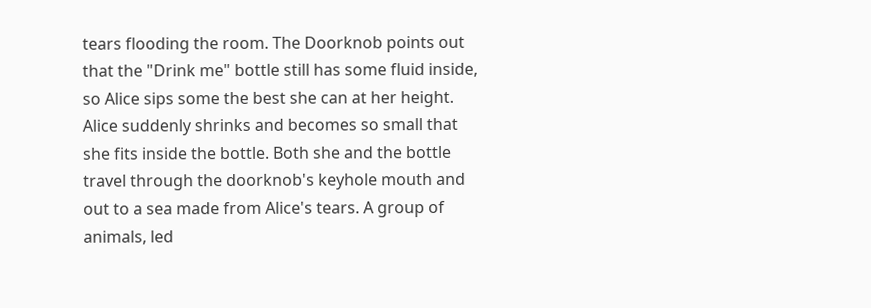tears flooding the room. The Doorknob points out that the "Drink me" bottle still has some fluid inside, so Alice sips some the best she can at her height. Alice suddenly shrinks and becomes so small that she fits inside the bottle. Both she and the bottle travel through the doorknob's keyhole mouth and out to a sea made from Alice's tears. A group of animals, led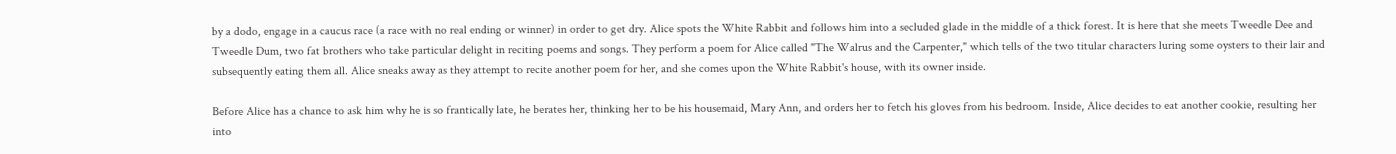by a dodo, engage in a caucus race (a race with no real ending or winner) in order to get dry. Alice spots the White Rabbit and follows him into a secluded glade in the middle of a thick forest. It is here that she meets Tweedle Dee and Tweedle Dum, two fat brothers who take particular delight in reciting poems and songs. They perform a poem for Alice called "The Walrus and the Carpenter," which tells of the two titular characters luring some oysters to their lair and subsequently eating them all. Alice sneaks away as they attempt to recite another poem for her, and she comes upon the White Rabbit's house, with its owner inside.

Before Alice has a chance to ask him why he is so frantically late, he berates her, thinking her to be his housemaid, Mary Ann, and orders her to fetch his gloves from his bedroom. Inside, Alice decides to eat another cookie, resulting her into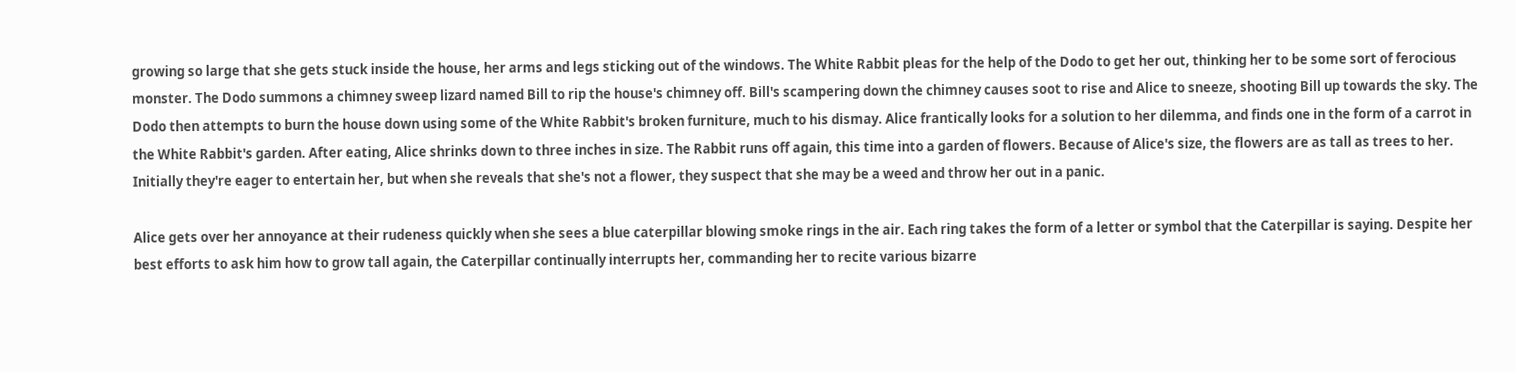growing so large that she gets stuck inside the house, her arms and legs sticking out of the windows. The White Rabbit pleas for the help of the Dodo to get her out, thinking her to be some sort of ferocious monster. The Dodo summons a chimney sweep lizard named Bill to rip the house's chimney off. Bill's scampering down the chimney causes soot to rise and Alice to sneeze, shooting Bill up towards the sky. The Dodo then attempts to burn the house down using some of the White Rabbit's broken furniture, much to his dismay. Alice frantically looks for a solution to her dilemma, and finds one in the form of a carrot in the White Rabbit's garden. After eating, Alice shrinks down to three inches in size. The Rabbit runs off again, this time into a garden of flowers. Because of Alice's size, the flowers are as tall as trees to her. Initially they're eager to entertain her, but when she reveals that she's not a flower, they suspect that she may be a weed and throw her out in a panic.

Alice gets over her annoyance at their rudeness quickly when she sees a blue caterpillar blowing smoke rings in the air. Each ring takes the form of a letter or symbol that the Caterpillar is saying. Despite her best efforts to ask him how to grow tall again, the Caterpillar continually interrupts her, commanding her to recite various bizarre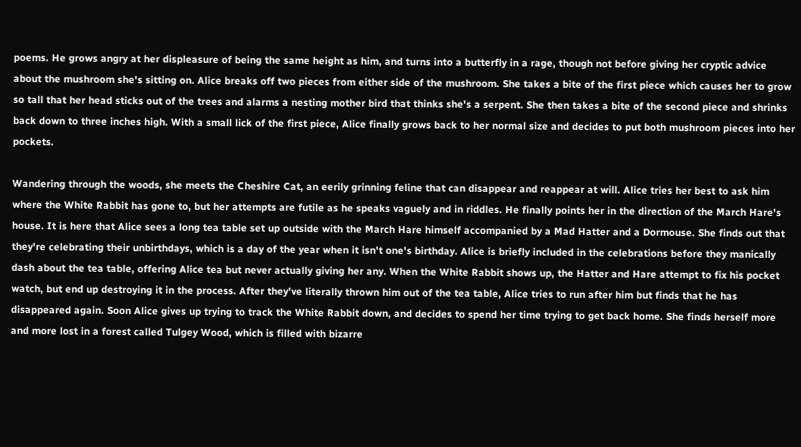poems. He grows angry at her displeasure of being the same height as him, and turns into a butterfly in a rage, though not before giving her cryptic advice about the mushroom she's sitting on. Alice breaks off two pieces from either side of the mushroom. She takes a bite of the first piece which causes her to grow so tall that her head sticks out of the trees and alarms a nesting mother bird that thinks she's a serpent. She then takes a bite of the second piece and shrinks back down to three inches high. With a small lick of the first piece, Alice finally grows back to her normal size and decides to put both mushroom pieces into her pockets.

Wandering through the woods, she meets the Cheshire Cat, an eerily grinning feline that can disappear and reappear at will. Alice tries her best to ask him where the White Rabbit has gone to, but her attempts are futile as he speaks vaguely and in riddles. He finally points her in the direction of the March Hare's house. It is here that Alice sees a long tea table set up outside with the March Hare himself accompanied by a Mad Hatter and a Dormouse. She finds out that they're celebrating their unbirthdays, which is a day of the year when it isn't one's birthday. Alice is briefly included in the celebrations before they manically dash about the tea table, offering Alice tea but never actually giving her any. When the White Rabbit shows up, the Hatter and Hare attempt to fix his pocket watch, but end up destroying it in the process. After they've literally thrown him out of the tea table, Alice tries to run after him but finds that he has disappeared again. Soon Alice gives up trying to track the White Rabbit down, and decides to spend her time trying to get back home. She finds herself more and more lost in a forest called Tulgey Wood, which is filled with bizarre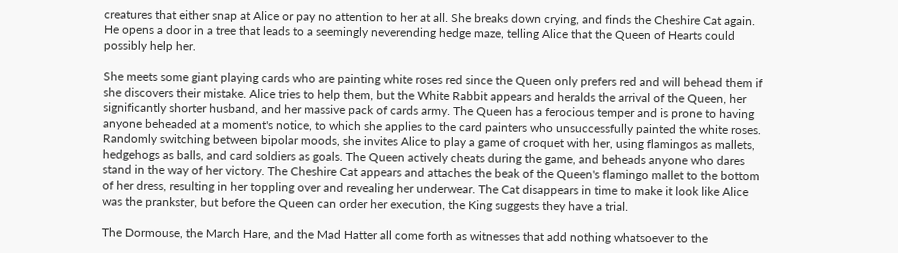creatures that either snap at Alice or pay no attention to her at all. She breaks down crying, and finds the Cheshire Cat again. He opens a door in a tree that leads to a seemingly neverending hedge maze, telling Alice that the Queen of Hearts could possibly help her.

She meets some giant playing cards who are painting white roses red since the Queen only prefers red and will behead them if she discovers their mistake. Alice tries to help them, but the White Rabbit appears and heralds the arrival of the Queen, her significantly shorter husband, and her massive pack of cards army. The Queen has a ferocious temper and is prone to having anyone beheaded at a moment's notice, to which she applies to the card painters who unsuccessfully painted the white roses. Randomly switching between bipolar moods, she invites Alice to play a game of croquet with her, using flamingos as mallets, hedgehogs as balls, and card soldiers as goals. The Queen actively cheats during the game, and beheads anyone who dares stand in the way of her victory. The Cheshire Cat appears and attaches the beak of the Queen's flamingo mallet to the bottom of her dress, resulting in her toppling over and revealing her underwear. The Cat disappears in time to make it look like Alice was the prankster, but before the Queen can order her execution, the King suggests they have a trial.

The Dormouse, the March Hare, and the Mad Hatter all come forth as witnesses that add nothing whatsoever to the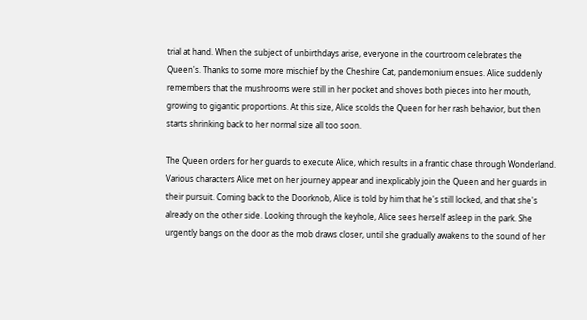trial at hand. When the subject of unbirthdays arise, everyone in the courtroom celebrates the Queen's. Thanks to some more mischief by the Cheshire Cat, pandemonium ensues. Alice suddenly remembers that the mushrooms were still in her pocket and shoves both pieces into her mouth, growing to gigantic proportions. At this size, Alice scolds the Queen for her rash behavior, but then starts shrinking back to her normal size all too soon.

The Queen orders for her guards to execute Alice, which results in a frantic chase through Wonderland. Various characters Alice met on her journey appear and inexplicably join the Queen and her guards in their pursuit. Coming back to the Doorknob, Alice is told by him that he's still locked, and that she's already on the other side. Looking through the keyhole, Alice sees herself asleep in the park. She urgently bangs on the door as the mob draws closer, until she gradually awakens to the sound of her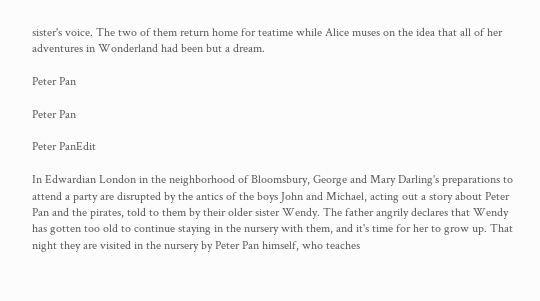sister's voice. The two of them return home for teatime while Alice muses on the idea that all of her adventures in Wonderland had been but a dream.

Peter Pan

Peter Pan

Peter PanEdit

In Edwardian London in the neighborhood of Bloomsbury, George and Mary Darling's preparations to attend a party are disrupted by the antics of the boys John and Michael, acting out a story about Peter Pan and the pirates, told to them by their older sister Wendy. The father angrily declares that Wendy has gotten too old to continue staying in the nursery with them, and it's time for her to grow up. That night they are visited in the nursery by Peter Pan himself, who teaches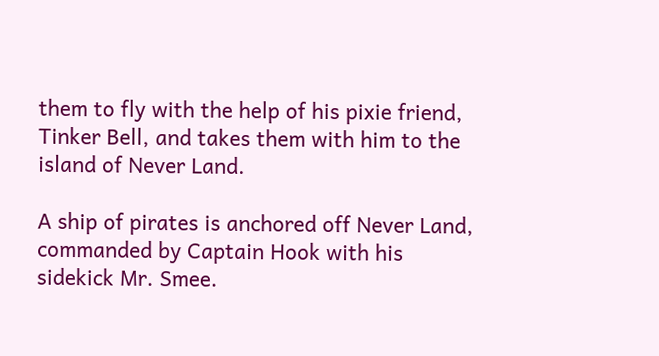them to fly with the help of his pixie friend, Tinker Bell, and takes them with him to the island of Never Land.

A ship of pirates is anchored off Never Land, commanded by Captain Hook with his sidekick Mr. Smee.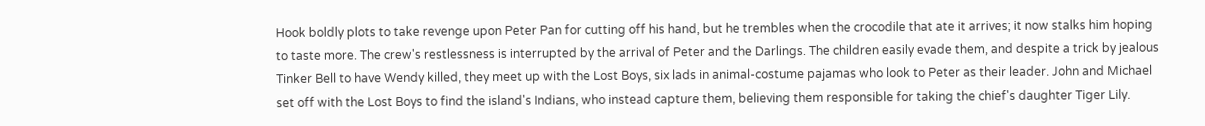Hook boldly plots to take revenge upon Peter Pan for cutting off his hand, but he trembles when the crocodile that ate it arrives; it now stalks him hoping to taste more. The crew's restlessness is interrupted by the arrival of Peter and the Darlings. The children easily evade them, and despite a trick by jealous Tinker Bell to have Wendy killed, they meet up with the Lost Boys, six lads in animal-costume pajamas who look to Peter as their leader. John and Michael set off with the Lost Boys to find the island's Indians, who instead capture them, believing them responsible for taking the chief's daughter Tiger Lily.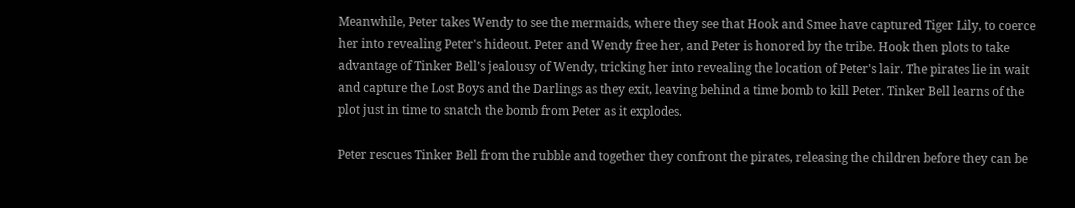Meanwhile, Peter takes Wendy to see the mermaids, where they see that Hook and Smee have captured Tiger Lily, to coerce her into revealing Peter's hideout. Peter and Wendy free her, and Peter is honored by the tribe. Hook then plots to take advantage of Tinker Bell's jealousy of Wendy, tricking her into revealing the location of Peter's lair. The pirates lie in wait and capture the Lost Boys and the Darlings as they exit, leaving behind a time bomb to kill Peter. Tinker Bell learns of the plot just in time to snatch the bomb from Peter as it explodes.

Peter rescues Tinker Bell from the rubble and together they confront the pirates, releasing the children before they can be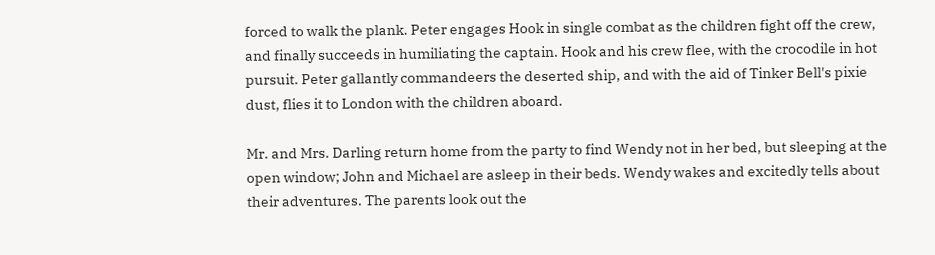forced to walk the plank. Peter engages Hook in single combat as the children fight off the crew, and finally succeeds in humiliating the captain. Hook and his crew flee, with the crocodile in hot pursuit. Peter gallantly commandeers the deserted ship, and with the aid of Tinker Bell's pixie dust, flies it to London with the children aboard.

Mr. and Mrs. Darling return home from the party to find Wendy not in her bed, but sleeping at the open window; John and Michael are asleep in their beds. Wendy wakes and excitedly tells about their adventures. The parents look out the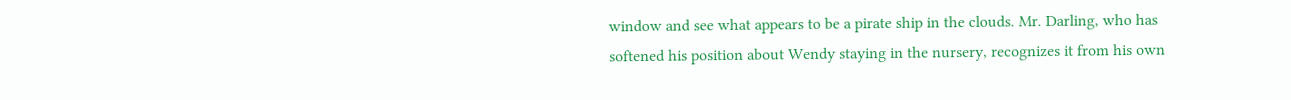window and see what appears to be a pirate ship in the clouds. Mr. Darling, who has softened his position about Wendy staying in the nursery, recognizes it from his own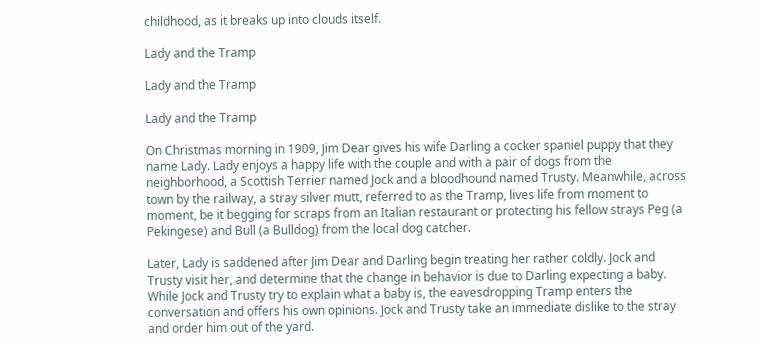childhood, as it breaks up into clouds itself.

Lady and the Tramp

Lady and the Tramp

Lady and the Tramp

On Christmas morning in 1909, Jim Dear gives his wife Darling a cocker spaniel puppy that they name Lady. Lady enjoys a happy life with the couple and with a pair of dogs from the neighborhood, a Scottish Terrier named Jock and a bloodhound named Trusty. Meanwhile, across town by the railway, a stray silver mutt, referred to as the Tramp, lives life from moment to moment, be it begging for scraps from an Italian restaurant or protecting his fellow strays Peg (a Pekingese) and Bull (a Bulldog) from the local dog catcher.

Later, Lady is saddened after Jim Dear and Darling begin treating her rather coldly. Jock and Trusty visit her, and determine that the change in behavior is due to Darling expecting a baby. While Jock and Trusty try to explain what a baby is, the eavesdropping Tramp enters the conversation and offers his own opinions. Jock and Trusty take an immediate dislike to the stray and order him out of the yard.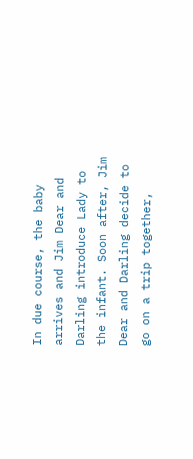In due course, the baby arrives and Jim Dear and Darling introduce Lady to the infant. Soon after, Jim Dear and Darling decide to go on a trip together,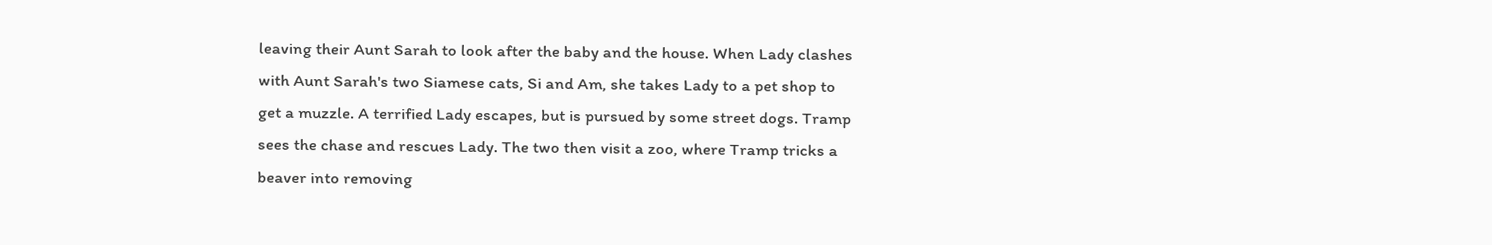leaving their Aunt Sarah to look after the baby and the house. When Lady clashes with Aunt Sarah's two Siamese cats, Si and Am, she takes Lady to a pet shop to get a muzzle. A terrified Lady escapes, but is pursued by some street dogs. Tramp sees the chase and rescues Lady. The two then visit a zoo, where Tramp tricks a beaver into removing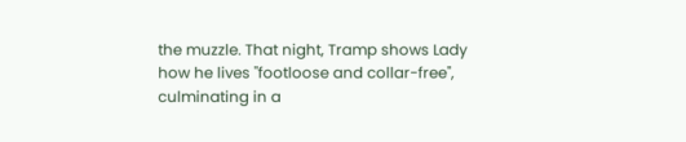the muzzle. That night, Tramp shows Lady how he lives "footloose and collar-free", culminating in a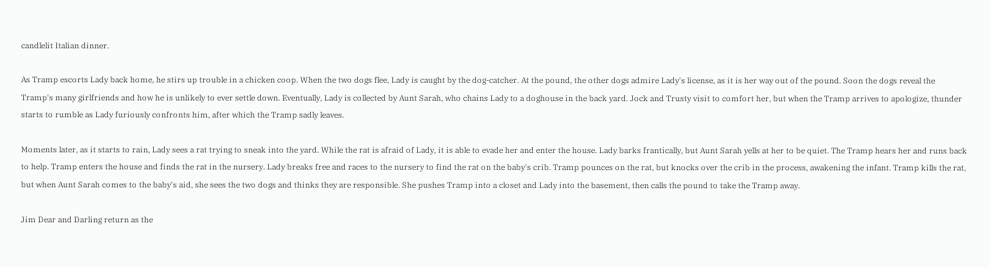candlelit Italian dinner.

As Tramp escorts Lady back home, he stirs up trouble in a chicken coop. When the two dogs flee, Lady is caught by the dog-catcher. At the pound, the other dogs admire Lady's license, as it is her way out of the pound. Soon the dogs reveal the Tramp's many girlfriends and how he is unlikely to ever settle down. Eventually, Lady is collected by Aunt Sarah, who chains Lady to a doghouse in the back yard. Jock and Trusty visit to comfort her, but when the Tramp arrives to apologize, thunder starts to rumble as Lady furiously confronts him, after which the Tramp sadly leaves.

Moments later, as it starts to rain, Lady sees a rat trying to sneak into the yard. While the rat is afraid of Lady, it is able to evade her and enter the house. Lady barks frantically, but Aunt Sarah yells at her to be quiet. The Tramp hears her and runs back to help. Tramp enters the house and finds the rat in the nursery. Lady breaks free and races to the nursery to find the rat on the baby's crib. Tramp pounces on the rat, but knocks over the crib in the process, awakening the infant. Tramp kills the rat, but when Aunt Sarah comes to the baby's aid, she sees the two dogs and thinks they are responsible. She pushes Tramp into a closet and Lady into the basement, then calls the pound to take the Tramp away.

Jim Dear and Darling return as the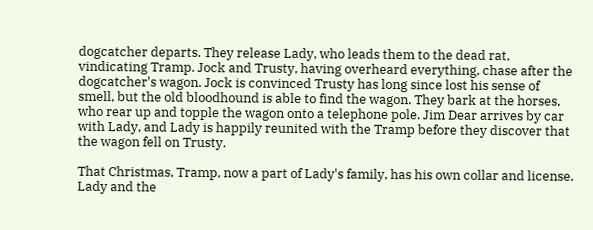dogcatcher departs. They release Lady, who leads them to the dead rat, vindicating Tramp. Jock and Trusty, having overheard everything, chase after the dogcatcher's wagon. Jock is convinced Trusty has long since lost his sense of smell, but the old bloodhound is able to find the wagon. They bark at the horses, who rear up and topple the wagon onto a telephone pole. Jim Dear arrives by car with Lady, and Lady is happily reunited with the Tramp before they discover that the wagon fell on Trusty.

That Christmas, Tramp, now a part of Lady's family, has his own collar and license. Lady and the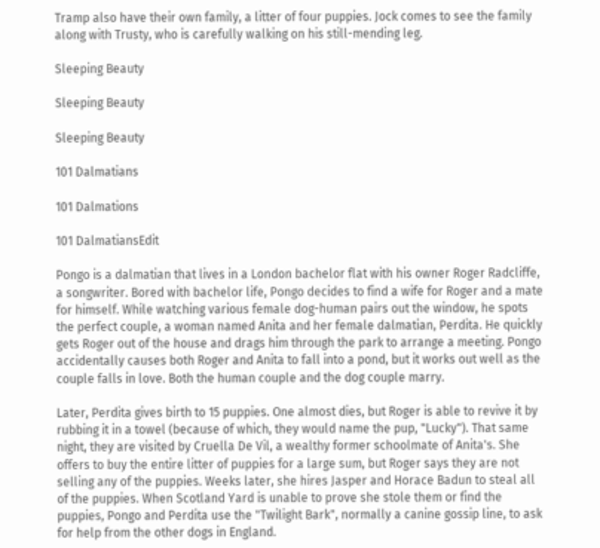Tramp also have their own family, a litter of four puppies. Jock comes to see the family along with Trusty, who is carefully walking on his still-mending leg.

Sleeping Beauty

Sleeping Beauty

Sleeping Beauty

101 Dalmatians

101 Dalmations

101 DalmatiansEdit

Pongo is a dalmatian that lives in a London bachelor flat with his owner Roger Radcliffe, a songwriter. Bored with bachelor life, Pongo decides to find a wife for Roger and a mate for himself. While watching various female dog-human pairs out the window, he spots the perfect couple, a woman named Anita and her female dalmatian, Perdita. He quickly gets Roger out of the house and drags him through the park to arrange a meeting. Pongo accidentally causes both Roger and Anita to fall into a pond, but it works out well as the couple falls in love. Both the human couple and the dog couple marry.

Later, Perdita gives birth to 15 puppies. One almost dies, but Roger is able to revive it by rubbing it in a towel (because of which, they would name the pup, "Lucky"). That same night, they are visited by Cruella De Vil, a wealthy former schoolmate of Anita's. She offers to buy the entire litter of puppies for a large sum, but Roger says they are not selling any of the puppies. Weeks later, she hires Jasper and Horace Badun to steal all of the puppies. When Scotland Yard is unable to prove she stole them or find the puppies, Pongo and Perdita use the "Twilight Bark", normally a canine gossip line, to ask for help from the other dogs in England.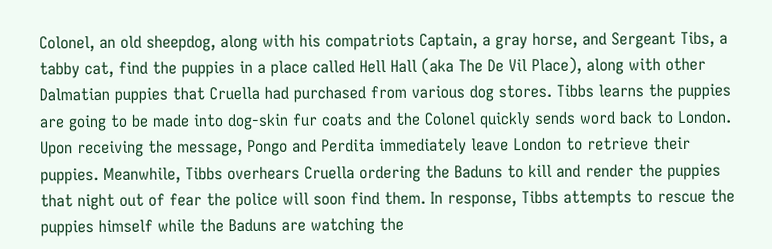Colonel, an old sheepdog, along with his compatriots Captain, a gray horse, and Sergeant Tibs, a tabby cat, find the puppies in a place called Hell Hall (aka The De Vil Place), along with other Dalmatian puppies that Cruella had purchased from various dog stores. Tibbs learns the puppies are going to be made into dog-skin fur coats and the Colonel quickly sends word back to London. Upon receiving the message, Pongo and Perdita immediately leave London to retrieve their puppies. Meanwhile, Tibbs overhears Cruella ordering the Baduns to kill and render the puppies that night out of fear the police will soon find them. In response, Tibbs attempts to rescue the puppies himself while the Baduns are watching the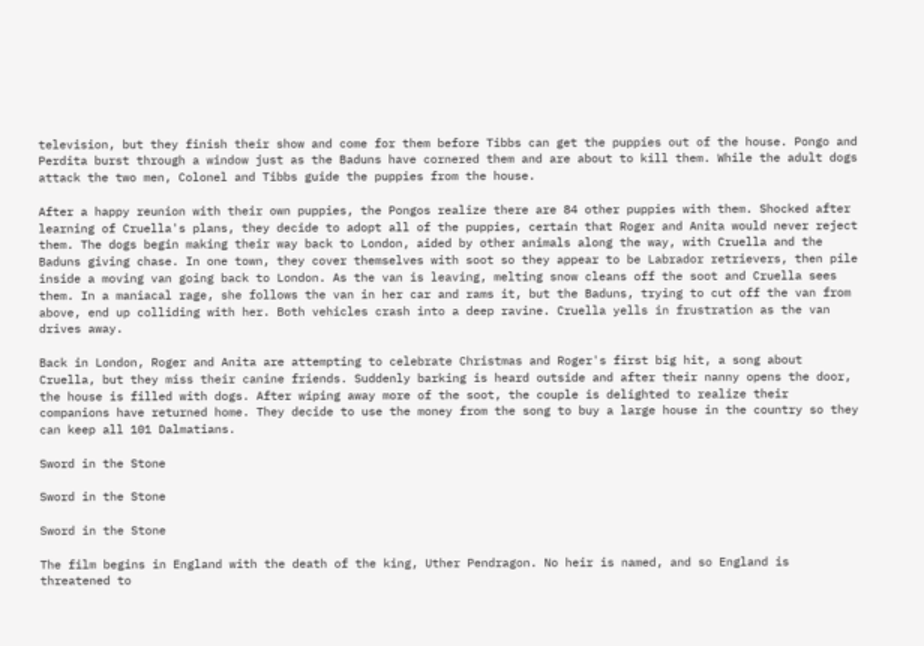television, but they finish their show and come for them before Tibbs can get the puppies out of the house. Pongo and Perdita burst through a window just as the Baduns have cornered them and are about to kill them. While the adult dogs attack the two men, Colonel and Tibbs guide the puppies from the house.

After a happy reunion with their own puppies, the Pongos realize there are 84 other puppies with them. Shocked after learning of Cruella's plans, they decide to adopt all of the puppies, certain that Roger and Anita would never reject them. The dogs begin making their way back to London, aided by other animals along the way, with Cruella and the Baduns giving chase. In one town, they cover themselves with soot so they appear to be Labrador retrievers, then pile inside a moving van going back to London. As the van is leaving, melting snow cleans off the soot and Cruella sees them. In a maniacal rage, she follows the van in her car and rams it, but the Baduns, trying to cut off the van from above, end up colliding with her. Both vehicles crash into a deep ravine. Cruella yells in frustration as the van drives away.

Back in London, Roger and Anita are attempting to celebrate Christmas and Roger's first big hit, a song about Cruella, but they miss their canine friends. Suddenly barking is heard outside and after their nanny opens the door, the house is filled with dogs. After wiping away more of the soot, the couple is delighted to realize their companions have returned home. They decide to use the money from the song to buy a large house in the country so they can keep all 101 Dalmatians.

Sword in the Stone

Sword in the Stone

Sword in the Stone

The film begins in England with the death of the king, Uther Pendragon. No heir is named, and so England is threatened to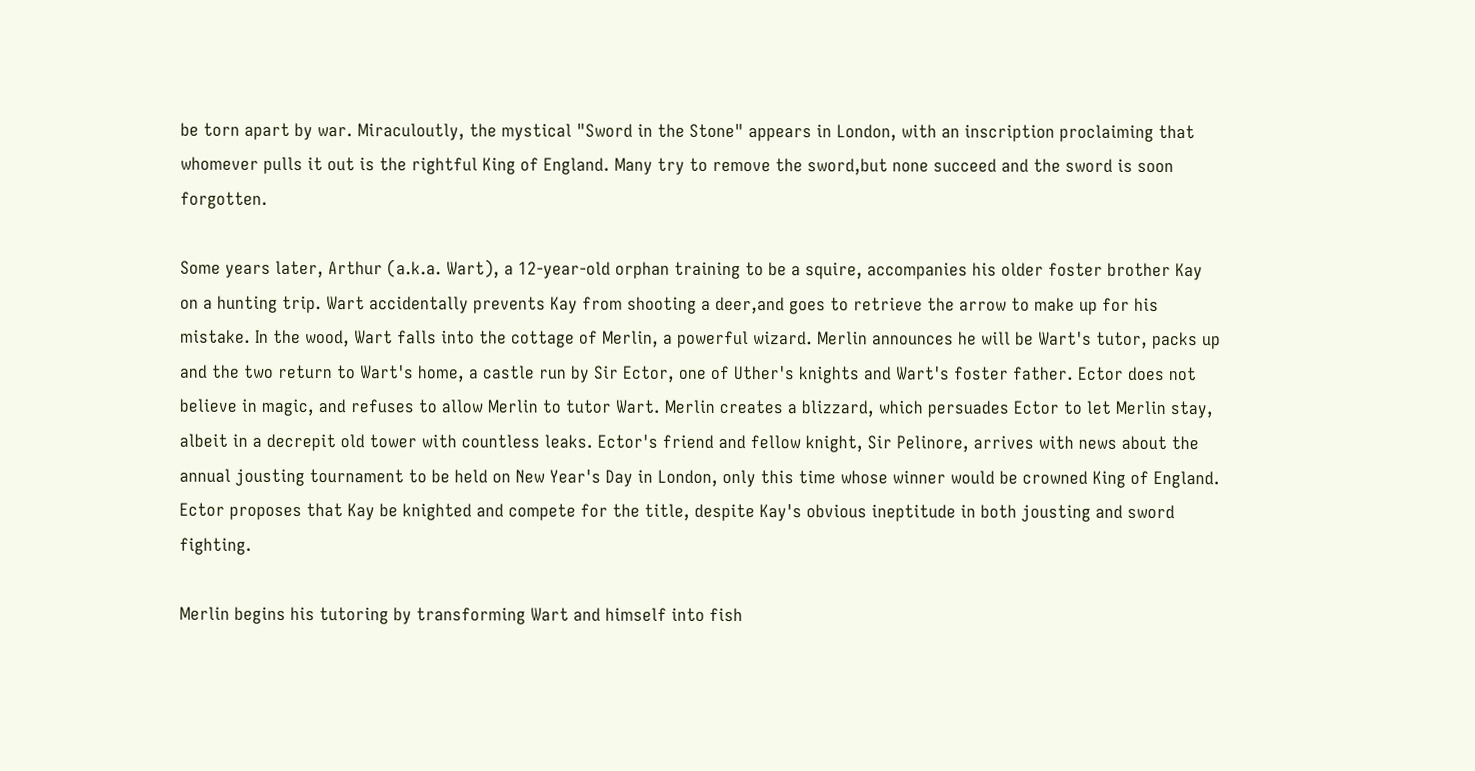be torn apart by war. Miraculoutly, the mystical "Sword in the Stone" appears in London, with an inscription proclaiming that whomever pulls it out is the rightful King of England. Many try to remove the sword,but none succeed and the sword is soon forgotten.

Some years later, Arthur (a.k.a. Wart), a 12-year-old orphan training to be a squire, accompanies his older foster brother Kay on a hunting trip. Wart accidentally prevents Kay from shooting a deer,and goes to retrieve the arrow to make up for his mistake. In the wood, Wart falls into the cottage of Merlin, a powerful wizard. Merlin announces he will be Wart's tutor, packs up and the two return to Wart's home, a castle run by Sir Ector, one of Uther's knights and Wart's foster father. Ector does not believe in magic, and refuses to allow Merlin to tutor Wart. Merlin creates a blizzard, which persuades Ector to let Merlin stay, albeit in a decrepit old tower with countless leaks. Ector's friend and fellow knight, Sir Pelinore, arrives with news about the annual jousting tournament to be held on New Year's Day in London, only this time whose winner would be crowned King of England. Ector proposes that Kay be knighted and compete for the title, despite Kay's obvious ineptitude in both jousting and sword fighting.

Merlin begins his tutoring by transforming Wart and himself into fish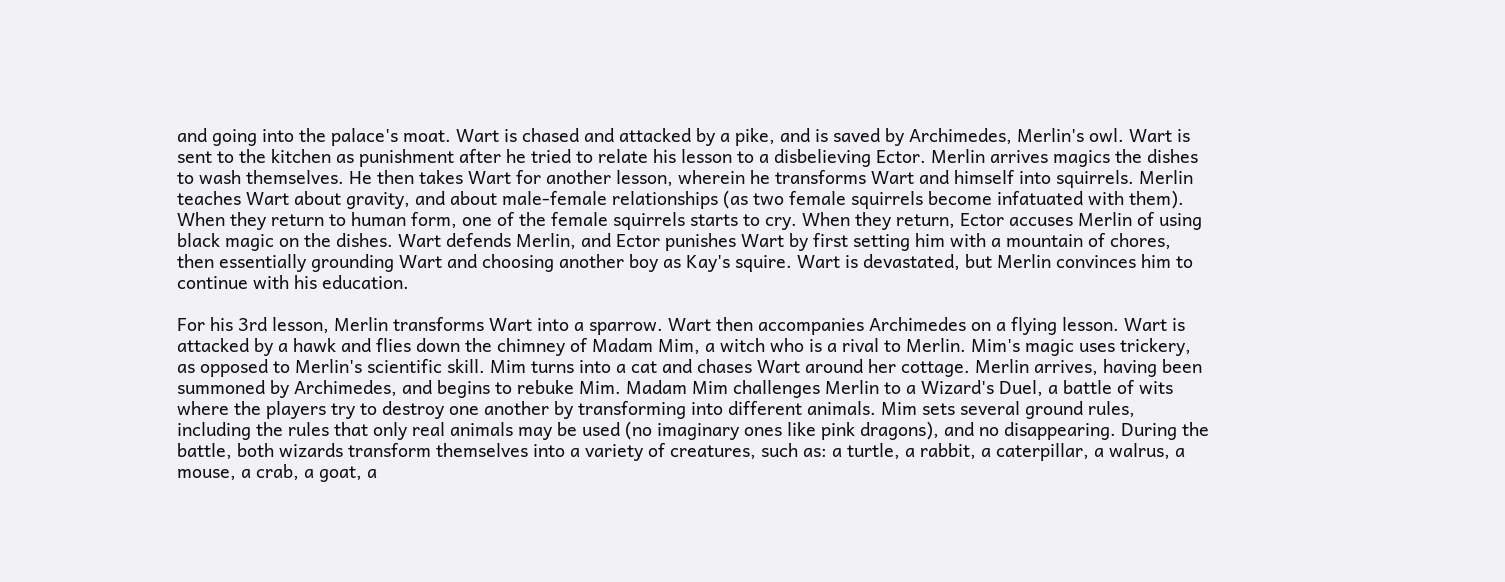and going into the palace's moat. Wart is chased and attacked by a pike, and is saved by Archimedes, Merlin's owl. Wart is sent to the kitchen as punishment after he tried to relate his lesson to a disbelieving Ector. Merlin arrives magics the dishes to wash themselves. He then takes Wart for another lesson, wherein he transforms Wart and himself into squirrels. Merlin teaches Wart about gravity, and about male-female relationships (as two female squirrels become infatuated with them). When they return to human form, one of the female squirrels starts to cry. When they return, Ector accuses Merlin of using black magic on the dishes. Wart defends Merlin, and Ector punishes Wart by first setting him with a mountain of chores, then essentially grounding Wart and choosing another boy as Kay's squire. Wart is devastated, but Merlin convinces him to continue with his education.

For his 3rd lesson, Merlin transforms Wart into a sparrow. Wart then accompanies Archimedes on a flying lesson. Wart is attacked by a hawk and flies down the chimney of Madam Mim, a witch who is a rival to Merlin. Mim's magic uses trickery, as opposed to Merlin's scientific skill. Mim turns into a cat and chases Wart around her cottage. Merlin arrives, having been summoned by Archimedes, and begins to rebuke Mim. Madam Mim challenges Merlin to a Wizard's Duel, a battle of wits where the players try to destroy one another by transforming into different animals. Mim sets several ground rules, including the rules that only real animals may be used (no imaginary ones like pink dragons), and no disappearing. During the battle, both wizards transform themselves into a variety of creatures, such as: a turtle, a rabbit, a caterpillar, a walrus, a mouse, a crab, a goat, a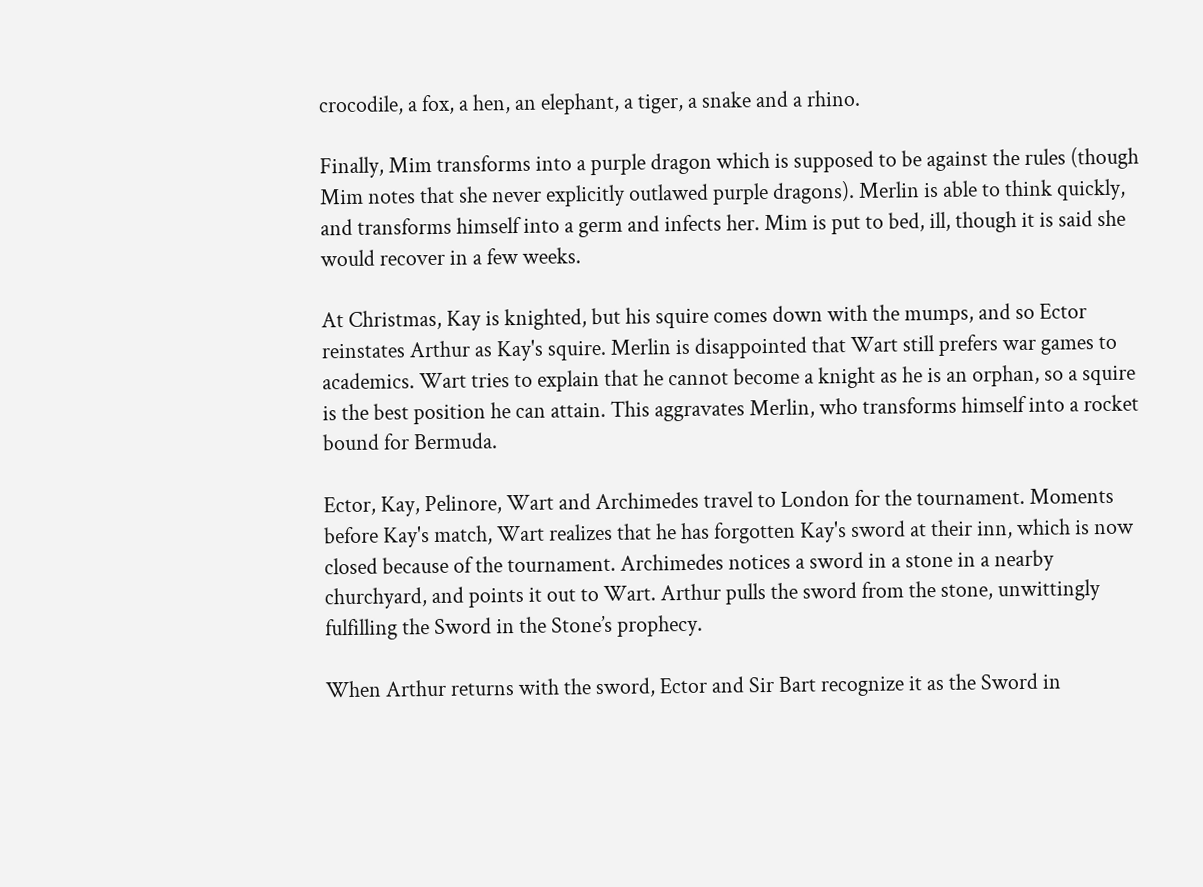crocodile, a fox, a hen, an elephant, a tiger, a snake and a rhino.

Finally, Mim transforms into a purple dragon which is supposed to be against the rules (though Mim notes that she never explicitly outlawed purple dragons). Merlin is able to think quickly, and transforms himself into a germ and infects her. Mim is put to bed, ill, though it is said she would recover in a few weeks.

At Christmas, Kay is knighted, but his squire comes down with the mumps, and so Ector reinstates Arthur as Kay's squire. Merlin is disappointed that Wart still prefers war games to academics. Wart tries to explain that he cannot become a knight as he is an orphan, so a squire is the best position he can attain. This aggravates Merlin, who transforms himself into a rocket bound for Bermuda.

Ector, Kay, Pelinore, Wart and Archimedes travel to London for the tournament. Moments before Kay's match, Wart realizes that he has forgotten Kay's sword at their inn, which is now closed because of the tournament. Archimedes notices a sword in a stone in a nearby churchyard, and points it out to Wart. Arthur pulls the sword from the stone, unwittingly fulfilling the Sword in the Stone’s prophecy.

When Arthur returns with the sword, Ector and Sir Bart recognize it as the Sword in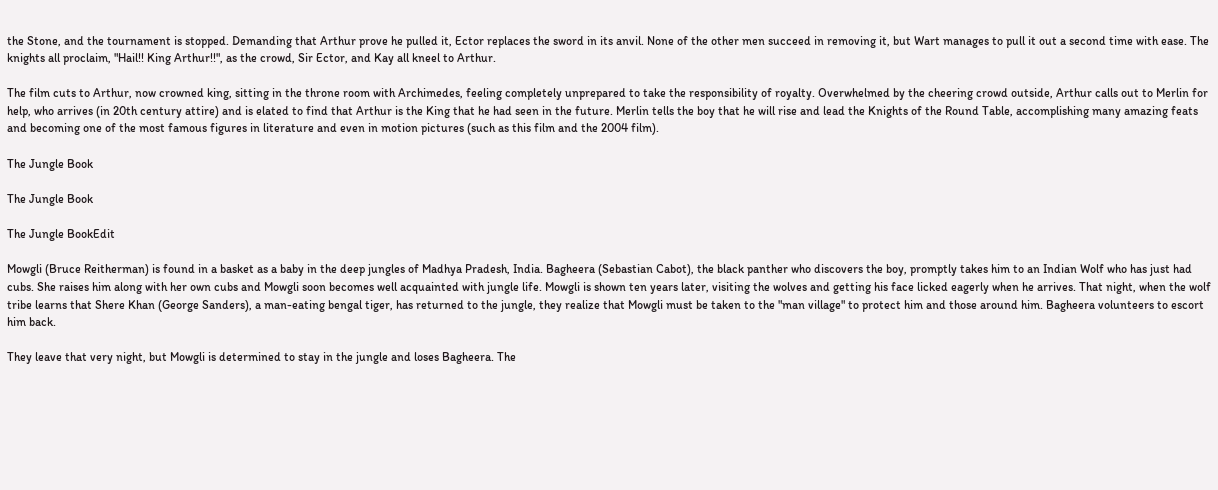the Stone, and the tournament is stopped. Demanding that Arthur prove he pulled it, Ector replaces the sword in its anvil. None of the other men succeed in removing it, but Wart manages to pull it out a second time with ease. The knights all proclaim, "Hail!! King Arthur!!", as the crowd, Sir Ector, and Kay all kneel to Arthur.

The film cuts to Arthur, now crowned king, sitting in the throne room with Archimedes, feeling completely unprepared to take the responsibility of royalty. Overwhelmed by the cheering crowd outside, Arthur calls out to Merlin for help, who arrives (in 20th century attire) and is elated to find that Arthur is the King that he had seen in the future. Merlin tells the boy that he will rise and lead the Knights of the Round Table, accomplishing many amazing feats and becoming one of the most famous figures in literature and even in motion pictures (such as this film and the 2004 film).

The Jungle Book

The Jungle Book

The Jungle BookEdit

Mowgli (Bruce Reitherman) is found in a basket as a baby in the deep jungles of Madhya Pradesh, India. Bagheera (Sebastian Cabot), the black panther who discovers the boy, promptly takes him to an Indian Wolf who has just had cubs. She raises him along with her own cubs and Mowgli soon becomes well acquainted with jungle life. Mowgli is shown ten years later, visiting the wolves and getting his face licked eagerly when he arrives. That night, when the wolf tribe learns that Shere Khan (George Sanders), a man-eating bengal tiger, has returned to the jungle, they realize that Mowgli must be taken to the "man village" to protect him and those around him. Bagheera volunteers to escort him back.

They leave that very night, but Mowgli is determined to stay in the jungle and loses Bagheera. The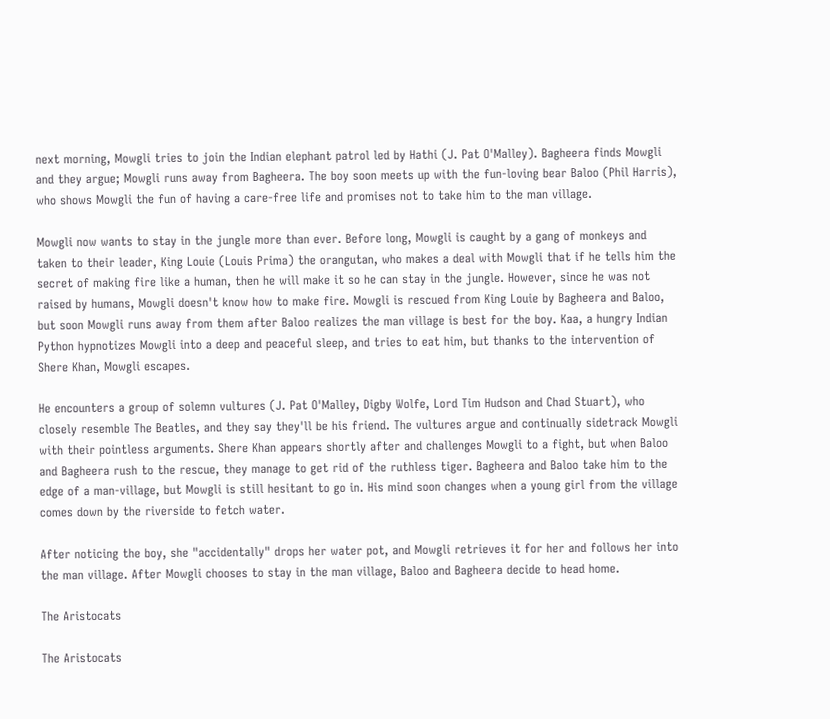next morning, Mowgli tries to join the Indian elephant patrol led by Hathi (J. Pat O'Malley). Bagheera finds Mowgli and they argue; Mowgli runs away from Bagheera. The boy soon meets up with the fun-loving bear Baloo (Phil Harris), who shows Mowgli the fun of having a care-free life and promises not to take him to the man village.

Mowgli now wants to stay in the jungle more than ever. Before long, Mowgli is caught by a gang of monkeys and taken to their leader, King Louie (Louis Prima) the orangutan, who makes a deal with Mowgli that if he tells him the secret of making fire like a human, then he will make it so he can stay in the jungle. However, since he was not raised by humans, Mowgli doesn't know how to make fire. Mowgli is rescued from King Louie by Bagheera and Baloo, but soon Mowgli runs away from them after Baloo realizes the man village is best for the boy. Kaa, a hungry Indian Python hypnotizes Mowgli into a deep and peaceful sleep, and tries to eat him, but thanks to the intervention of Shere Khan, Mowgli escapes.

He encounters a group of solemn vultures (J. Pat O'Malley, Digby Wolfe, Lord Tim Hudson and Chad Stuart), who closely resemble The Beatles, and they say they'll be his friend. The vultures argue and continually sidetrack Mowgli with their pointless arguments. Shere Khan appears shortly after and challenges Mowgli to a fight, but when Baloo and Bagheera rush to the rescue, they manage to get rid of the ruthless tiger. Bagheera and Baloo take him to the edge of a man-village, but Mowgli is still hesitant to go in. His mind soon changes when a young girl from the village comes down by the riverside to fetch water.

After noticing the boy, she "accidentally" drops her water pot, and Mowgli retrieves it for her and follows her into the man village. After Mowgli chooses to stay in the man village, Baloo and Bagheera decide to head home.

The Aristocats

The Aristocats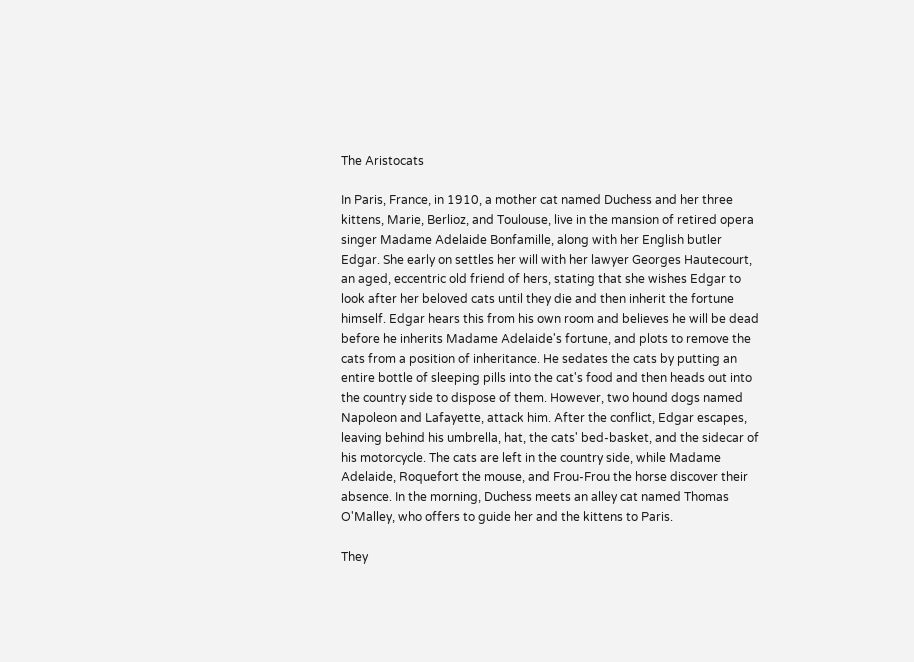The Aristocats

In Paris, France, in 1910, a mother cat named Duchess and her three kittens, Marie, Berlioz, and Toulouse, live in the mansion of retired opera singer Madame Adelaide Bonfamille, along with her English butler Edgar. She early on settles her will with her lawyer Georges Hautecourt, an aged, eccentric old friend of hers, stating that she wishes Edgar to look after her beloved cats until they die and then inherit the fortune himself. Edgar hears this from his own room and believes he will be dead before he inherits Madame Adelaide's fortune, and plots to remove the cats from a position of inheritance. He sedates the cats by putting an entire bottle of sleeping pills into the cat's food and then heads out into the country side to dispose of them. However, two hound dogs named Napoleon and Lafayette, attack him. After the conflict, Edgar escapes, leaving behind his umbrella, hat, the cats' bed-basket, and the sidecar of his motorcycle. The cats are left in the country side, while Madame Adelaide, Roquefort the mouse, and Frou-Frou the horse discover their absence. In the morning, Duchess meets an alley cat named Thomas O'Malley, who offers to guide her and the kittens to Paris.

They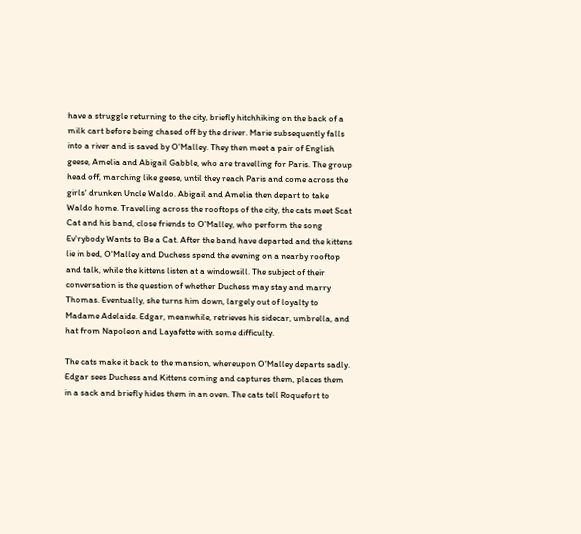have a struggle returning to the city, briefly hitchhiking on the back of a milk cart before being chased off by the driver. Marie subsequently falls into a river and is saved by O'Malley. They then meet a pair of English geese, Amelia and Abigail Gabble, who are travelling for Paris. The group head off, marching like geese, until they reach Paris and come across the girls' drunken Uncle Waldo. Abigail and Amelia then depart to take Waldo home. Travelling across the rooftops of the city, the cats meet Scat Cat and his band, close friends to O'Malley, who perform the song Ev'rybody Wants to Be a Cat. After the band have departed and the kittens lie in bed, O'Malley and Duchess spend the evening on a nearby rooftop and talk, while the kittens listen at a windowsill. The subject of their conversation is the question of whether Duchess may stay and marry Thomas. Eventually, she turns him down, largely out of loyalty to Madame Adelaide. Edgar, meanwhile, retrieves his sidecar, umbrella, and hat from Napoleon and Layafette with some difficulty.

The cats make it back to the mansion, whereupon O'Malley departs sadly. Edgar sees Duchess and Kittens coming and captures them, places them in a sack and briefly hides them in an oven. The cats tell Roquefort to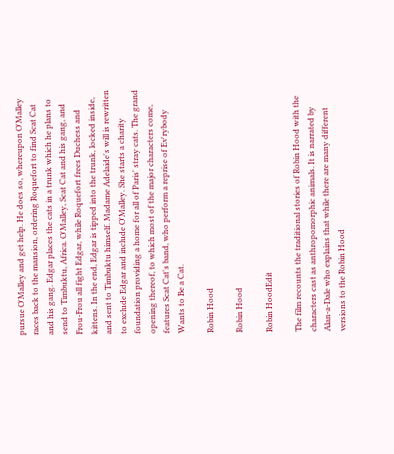pursue O'Malley and get help. He does so, whereupon O'Malley races back to the mansion, ordering Roquefort to find Scat Cat and his gang. Edgar places the cats in a trunk which he plans to send to Timbuktu, Africa. O'Malley, Scat Cat and his gang, and Frou-Frou all fight Edgar, while Roquefort frees Duchess and kittens. In the end, Edgar is tipped into the trunk, locked inside, and sent to Timbuktu himself. Madame Adelaide's will is rewritten to exclude Edgar and include O'Malley. She starts a charity foundation providing a home for all of Paris' stray cats. The grand opening thereof, to which most of the major characters come, features Scat Cat's band, who perform a reprise of Ev'rybody Wants to Be a Cat.

Robin Hood

Robin Hood

Robin HoodEdit

The film recounts the traditional stories of Robin Hood with the characters cast as anthropomorphic animals. It is narrated by Alan-a-Dale who explains that while there are many different versions to the Robin Hood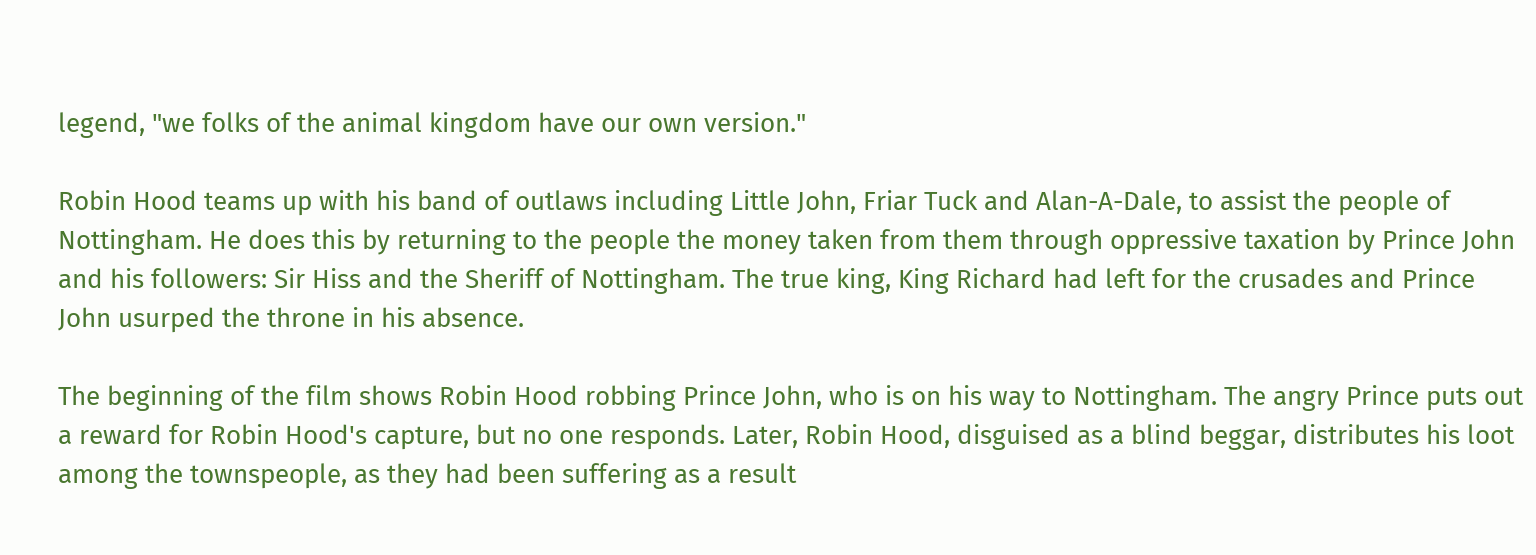legend, "we folks of the animal kingdom have our own version."

Robin Hood teams up with his band of outlaws including Little John, Friar Tuck and Alan-A-Dale, to assist the people of Nottingham. He does this by returning to the people the money taken from them through oppressive taxation by Prince John and his followers: Sir Hiss and the Sheriff of Nottingham. The true king, King Richard had left for the crusades and Prince John usurped the throne in his absence.

The beginning of the film shows Robin Hood robbing Prince John, who is on his way to Nottingham. The angry Prince puts out a reward for Robin Hood's capture, but no one responds. Later, Robin Hood, disguised as a blind beggar, distributes his loot among the townspeople, as they had been suffering as a result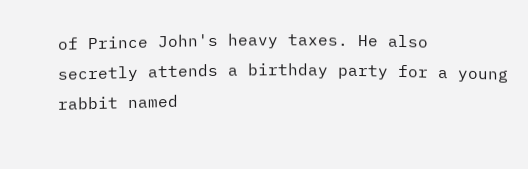of Prince John's heavy taxes. He also secretly attends a birthday party for a young rabbit named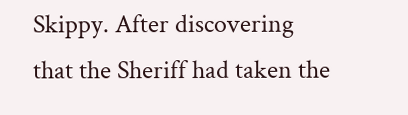Skippy. After discovering that the Sheriff had taken the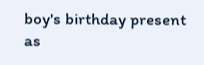boy's birthday present as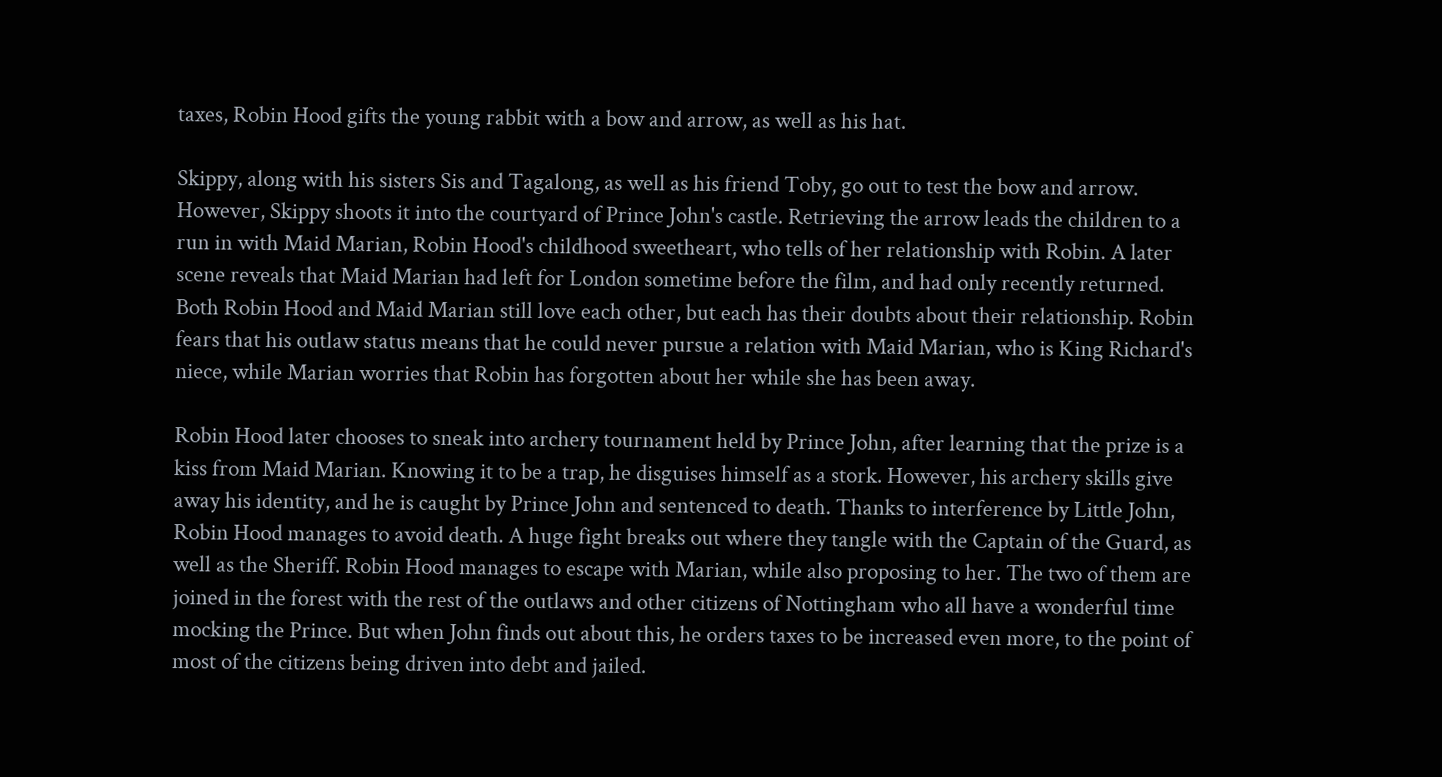taxes, Robin Hood gifts the young rabbit with a bow and arrow, as well as his hat.

Skippy, along with his sisters Sis and Tagalong, as well as his friend Toby, go out to test the bow and arrow. However, Skippy shoots it into the courtyard of Prince John's castle. Retrieving the arrow leads the children to a run in with Maid Marian, Robin Hood's childhood sweetheart, who tells of her relationship with Robin. A later scene reveals that Maid Marian had left for London sometime before the film, and had only recently returned. Both Robin Hood and Maid Marian still love each other, but each has their doubts about their relationship. Robin fears that his outlaw status means that he could never pursue a relation with Maid Marian, who is King Richard's niece, while Marian worries that Robin has forgotten about her while she has been away.

Robin Hood later chooses to sneak into archery tournament held by Prince John, after learning that the prize is a kiss from Maid Marian. Knowing it to be a trap, he disguises himself as a stork. However, his archery skills give away his identity, and he is caught by Prince John and sentenced to death. Thanks to interference by Little John, Robin Hood manages to avoid death. A huge fight breaks out where they tangle with the Captain of the Guard, as well as the Sheriff. Robin Hood manages to escape with Marian, while also proposing to her. The two of them are joined in the forest with the rest of the outlaws and other citizens of Nottingham who all have a wonderful time mocking the Prince. But when John finds out about this, he orders taxes to be increased even more, to the point of most of the citizens being driven into debt and jailed.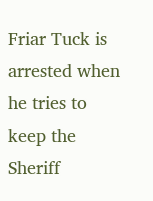Friar Tuck is arrested when he tries to keep the Sheriff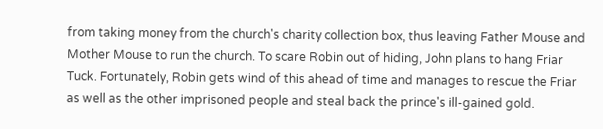from taking money from the church's charity collection box, thus leaving Father Mouse and Mother Mouse to run the church. To scare Robin out of hiding, John plans to hang Friar Tuck. Fortunately, Robin gets wind of this ahead of time and manages to rescue the Friar as well as the other imprisoned people and steal back the prince's ill-gained gold.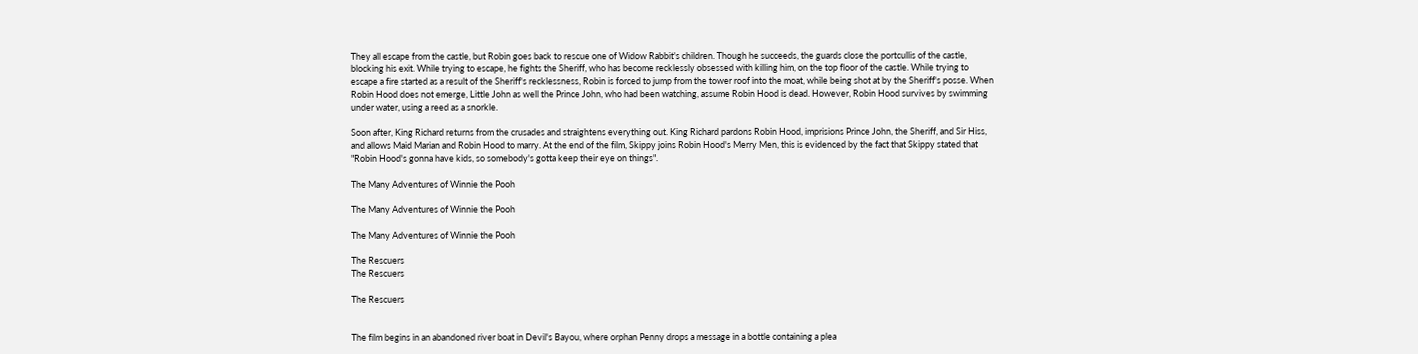They all escape from the castle, but Robin goes back to rescue one of Widow Rabbit's children. Though he succeeds, the guards close the portcullis of the castle, blocking his exit. While trying to escape, he fights the Sheriff, who has become recklessly obsessed with killing him, on the top floor of the castle. While trying to escape a fire started as a result of the Sheriff's recklessness, Robin is forced to jump from the tower roof into the moat, while being shot at by the Sheriff's posse. When Robin Hood does not emerge, Little John as well the Prince John, who had been watching, assume Robin Hood is dead. However, Robin Hood survives by swimming under water, using a reed as a snorkle.

Soon after, King Richard returns from the crusades and straightens everything out. King Richard pardons Robin Hood, imprisions Prince John, the Sheriff, and Sir Hiss, and allows Maid Marian and Robin Hood to marry. At the end of the film, Skippy joins Robin Hood's Merry Men, this is evidenced by the fact that Skippy stated that "Robin Hood's gonna have kids, so somebody's gotta keep their eye on things".

The Many Adventures of Winnie the Pooh

The Many Adventures of Winnie the Pooh

The Many Adventures of Winnie the Pooh

The Rescuers
The Rescuers

The Rescuers


The film begins in an abandoned river boat in Devil's Bayou, where orphan Penny drops a message in a bottle containing a plea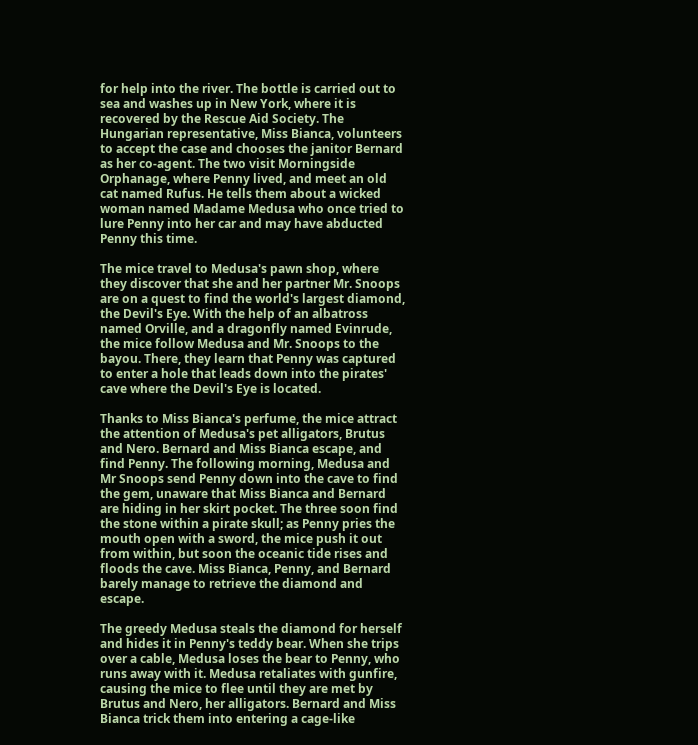for help into the river. The bottle is carried out to sea and washes up in New York, where it is recovered by the Rescue Aid Society. The Hungarian representative, Miss Bianca, volunteers to accept the case and chooses the janitor Bernard as her co-agent. The two visit Morningside Orphanage, where Penny lived, and meet an old cat named Rufus. He tells them about a wicked woman named Madame Medusa who once tried to lure Penny into her car and may have abducted Penny this time.

The mice travel to Medusa's pawn shop, where they discover that she and her partner Mr. Snoops are on a quest to find the world's largest diamond, the Devil's Eye. With the help of an albatross named Orville, and a dragonfly named Evinrude, the mice follow Medusa and Mr. Snoops to the bayou. There, they learn that Penny was captured to enter a hole that leads down into the pirates' cave where the Devil's Eye is located.

Thanks to Miss Bianca's perfume, the mice attract the attention of Medusa's pet alligators, Brutus and Nero. Bernard and Miss Bianca escape, and find Penny. The following morning, Medusa and Mr Snoops send Penny down into the cave to find the gem, unaware that Miss Bianca and Bernard are hiding in her skirt pocket. The three soon find the stone within a pirate skull; as Penny pries the mouth open with a sword, the mice push it out from within, but soon the oceanic tide rises and floods the cave. Miss Bianca, Penny, and Bernard barely manage to retrieve the diamond and escape.

The greedy Medusa steals the diamond for herself and hides it in Penny's teddy bear. When she trips over a cable, Medusa loses the bear to Penny, who runs away with it. Medusa retaliates with gunfire, causing the mice to flee until they are met by Brutus and Nero, her alligators. Bernard and Miss Bianca trick them into entering a cage-like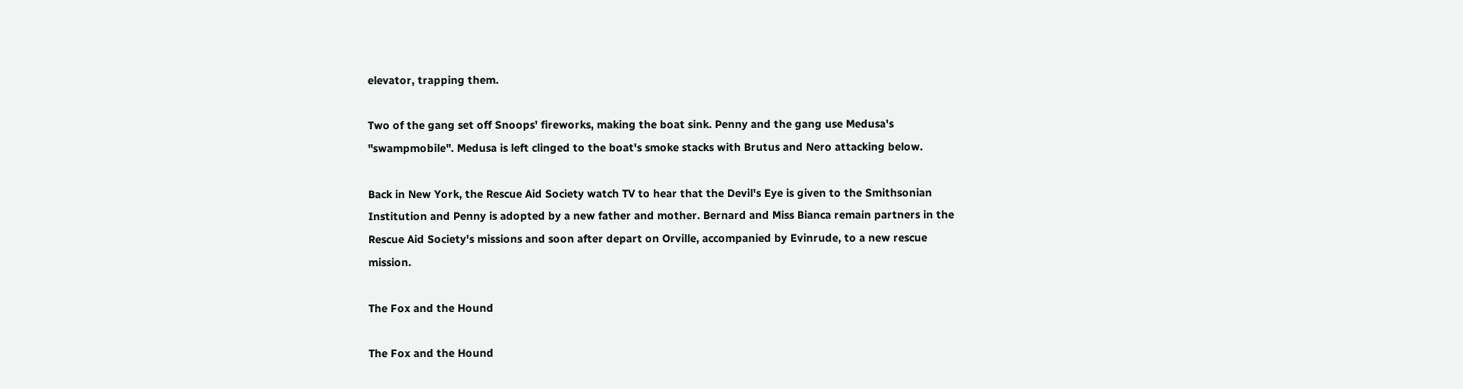elevator, trapping them.

Two of the gang set off Snoops' fireworks, making the boat sink. Penny and the gang use Medusa's "swampmobile". Medusa is left clinged to the boat's smoke stacks with Brutus and Nero attacking below.

Back in New York, the Rescue Aid Society watch TV to hear that the Devil's Eye is given to the Smithsonian Institution and Penny is adopted by a new father and mother. Bernard and Miss Bianca remain partners in the Rescue Aid Society's missions and soon after depart on Orville, accompanied by Evinrude, to a new rescue mission.

The Fox and the Hound

The Fox and the Hound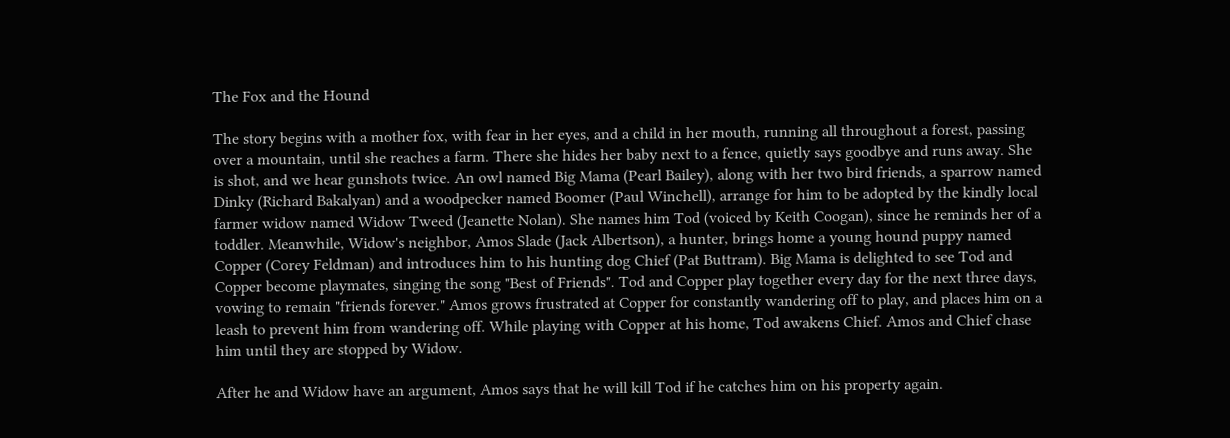The Fox and the Hound

The story begins with a mother fox, with fear in her eyes, and a child in her mouth, running all throughout a forest, passing over a mountain, until she reaches a farm. There she hides her baby next to a fence, quietly says goodbye and runs away. She is shot, and we hear gunshots twice. An owl named Big Mama (Pearl Bailey), along with her two bird friends, a sparrow named Dinky (Richard Bakalyan) and a woodpecker named Boomer (Paul Winchell), arrange for him to be adopted by the kindly local farmer widow named Widow Tweed (Jeanette Nolan). She names him Tod (voiced by Keith Coogan), since he reminds her of a toddler. Meanwhile, Widow's neighbor, Amos Slade (Jack Albertson), a hunter, brings home a young hound puppy named Copper (Corey Feldman) and introduces him to his hunting dog Chief (Pat Buttram). Big Mama is delighted to see Tod and Copper become playmates, singing the song "Best of Friends". Tod and Copper play together every day for the next three days, vowing to remain "friends forever." Amos grows frustrated at Copper for constantly wandering off to play, and places him on a leash to prevent him from wandering off. While playing with Copper at his home, Tod awakens Chief. Amos and Chief chase him until they are stopped by Widow.

After he and Widow have an argument, Amos says that he will kill Tod if he catches him on his property again.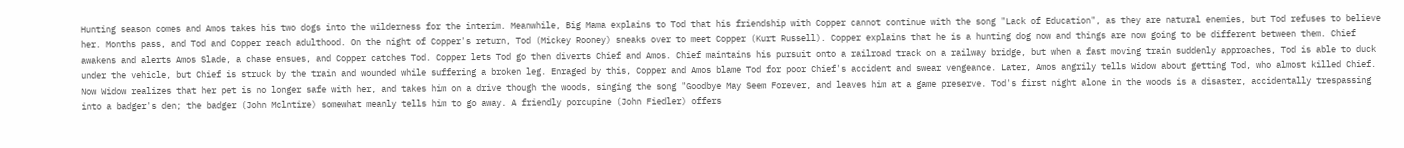Hunting season comes and Amos takes his two dogs into the wilderness for the interim. Meanwhile, Big Mama explains to Tod that his friendship with Copper cannot continue with the song "Lack of Education", as they are natural enemies, but Tod refuses to believe her. Months pass, and Tod and Copper reach adulthood. On the night of Copper's return, Tod (Mickey Rooney) sneaks over to meet Copper (Kurt Russell). Copper explains that he is a hunting dog now and things are now going to be different between them. Chief awakens and alerts Amos Slade, a chase ensues, and Copper catches Tod. Copper lets Tod go then diverts Chief and Amos. Chief maintains his pursuit onto a railroad track on a railway bridge, but when a fast moving train suddenly approaches, Tod is able to duck under the vehicle, but Chief is struck by the train and wounded while suffering a broken leg. Enraged by this, Copper and Amos blame Tod for poor Chief's accident and swear vengeance. Later, Amos angrily tells Widow about getting Tod, who almost killed Chief. Now Widow realizes that her pet is no longer safe with her, and takes him on a drive though the woods, singing the song "Goodbye May Seem Forever, and leaves him at a game preserve. Tod's first night alone in the woods is a disaster, accidentally trespassing into a badger's den; the badger (John Mclntire) somewhat meanly tells him to go away. A friendly porcupine (John Fiedler) offers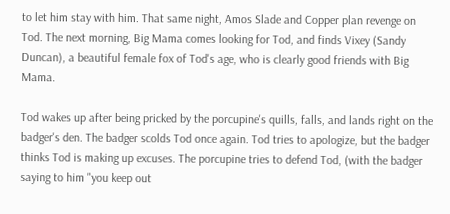to let him stay with him. That same night, Amos Slade and Copper plan revenge on Tod. The next morning, Big Mama comes looking for Tod, and finds Vixey (Sandy Duncan), a beautiful female fox of Tod's age, who is clearly good friends with Big Mama.

Tod wakes up after being pricked by the porcupine's quills, falls, and lands right on the badger's den. The badger scolds Tod once again. Tod tries to apologize, but the badger thinks Tod is making up excuses. The porcupine tries to defend Tod, (with the badger saying to him "you keep out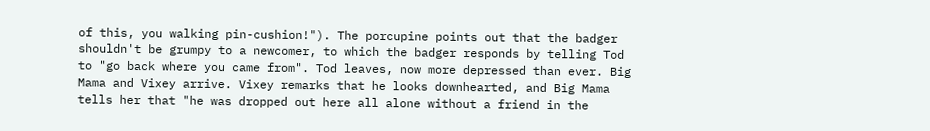of this, you walking pin-cushion!"). The porcupine points out that the badger shouldn't be grumpy to a newcomer, to which the badger responds by telling Tod to "go back where you came from". Tod leaves, now more depressed than ever. Big Mama and Vixey arrive. Vixey remarks that he looks downhearted, and Big Mama tells her that "he was dropped out here all alone without a friend in the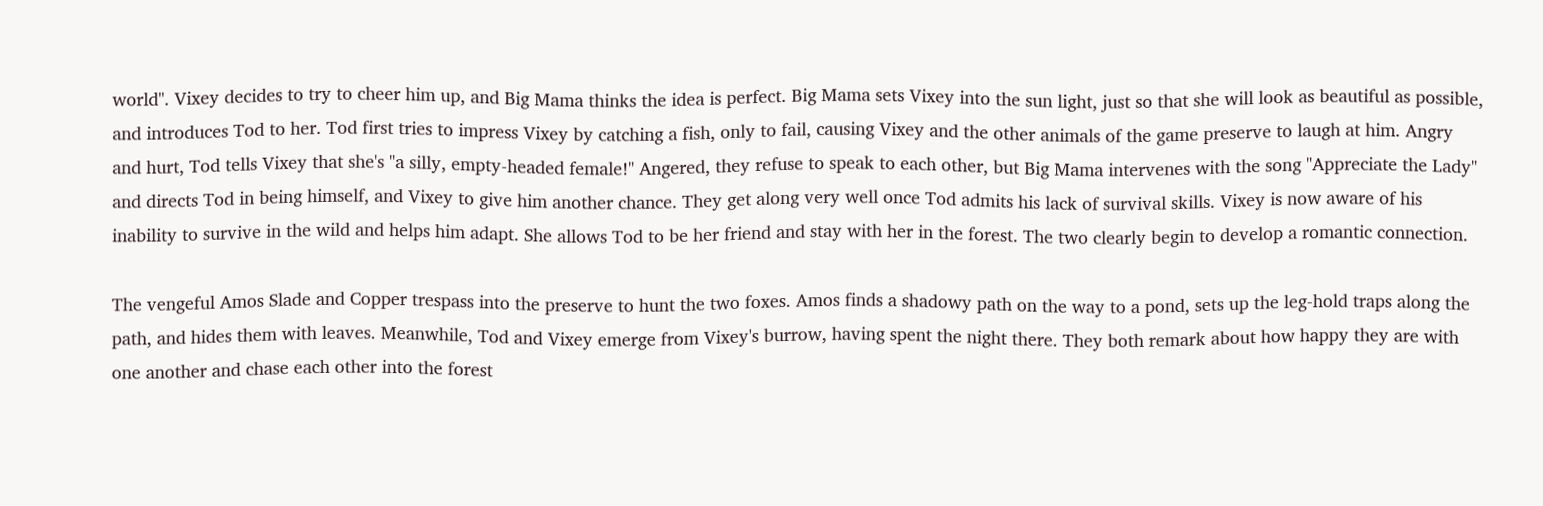world". Vixey decides to try to cheer him up, and Big Mama thinks the idea is perfect. Big Mama sets Vixey into the sun light, just so that she will look as beautiful as possible, and introduces Tod to her. Tod first tries to impress Vixey by catching a fish, only to fail, causing Vixey and the other animals of the game preserve to laugh at him. Angry and hurt, Tod tells Vixey that she's "a silly, empty-headed female!" Angered, they refuse to speak to each other, but Big Mama intervenes with the song "Appreciate the Lady" and directs Tod in being himself, and Vixey to give him another chance. They get along very well once Tod admits his lack of survival skills. Vixey is now aware of his inability to survive in the wild and helps him adapt. She allows Tod to be her friend and stay with her in the forest. The two clearly begin to develop a romantic connection.

The vengeful Amos Slade and Copper trespass into the preserve to hunt the two foxes. Amos finds a shadowy path on the way to a pond, sets up the leg-hold traps along the path, and hides them with leaves. Meanwhile, Tod and Vixey emerge from Vixey's burrow, having spent the night there. They both remark about how happy they are with one another and chase each other into the forest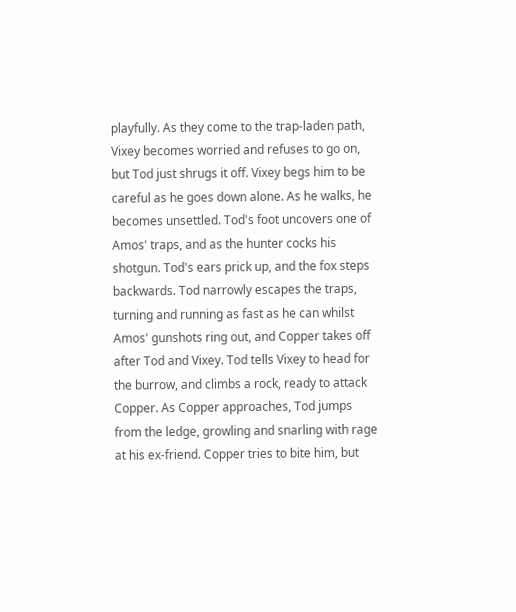playfully. As they come to the trap-laden path, Vixey becomes worried and refuses to go on, but Tod just shrugs it off. Vixey begs him to be careful as he goes down alone. As he walks, he becomes unsettled. Tod's foot uncovers one of Amos' traps, and as the hunter cocks his shotgun. Tod's ears prick up, and the fox steps backwards. Tod narrowly escapes the traps, turning and running as fast as he can whilst Amos' gunshots ring out, and Copper takes off after Tod and Vixey. Tod tells Vixey to head for the burrow, and climbs a rock, ready to attack Copper. As Copper approaches, Tod jumps from the ledge, growling and snarling with rage at his ex-friend. Copper tries to bite him, but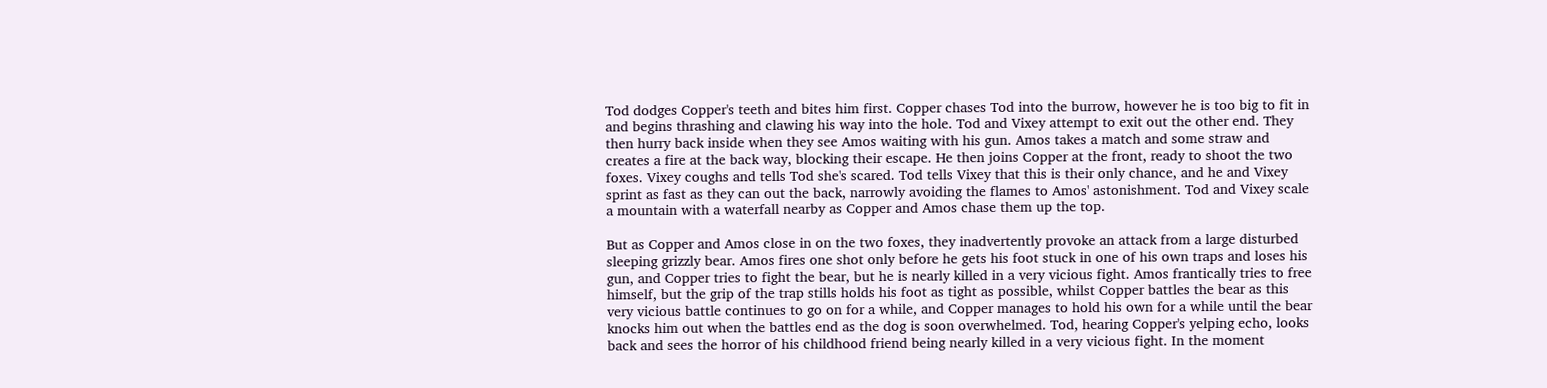Tod dodges Copper's teeth and bites him first. Copper chases Tod into the burrow, however he is too big to fit in and begins thrashing and clawing his way into the hole. Tod and Vixey attempt to exit out the other end. They then hurry back inside when they see Amos waiting with his gun. Amos takes a match and some straw and creates a fire at the back way, blocking their escape. He then joins Copper at the front, ready to shoot the two foxes. Vixey coughs and tells Tod she's scared. Tod tells Vixey that this is their only chance, and he and Vixey sprint as fast as they can out the back, narrowly avoiding the flames to Amos' astonishment. Tod and Vixey scale a mountain with a waterfall nearby as Copper and Amos chase them up the top.

But as Copper and Amos close in on the two foxes, they inadvertently provoke an attack from a large disturbed sleeping grizzly bear. Amos fires one shot only before he gets his foot stuck in one of his own traps and loses his gun, and Copper tries to fight the bear, but he is nearly killed in a very vicious fight. Amos frantically tries to free himself, but the grip of the trap stills holds his foot as tight as possible, whilst Copper battles the bear as this very vicious battle continues to go on for a while, and Copper manages to hold his own for a while until the bear knocks him out when the battles end as the dog is soon overwhelmed. Tod, hearing Copper's yelping echo, looks back and sees the horror of his childhood friend being nearly killed in a very vicious fight. In the moment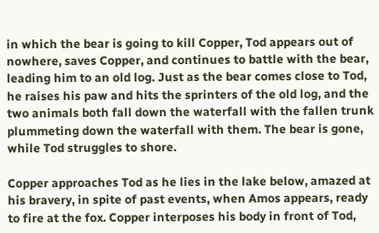in which the bear is going to kill Copper, Tod appears out of nowhere, saves Copper, and continues to battle with the bear, leading him to an old log. Just as the bear comes close to Tod, he raises his paw and hits the sprinters of the old log, and the two animals both fall down the waterfall with the fallen trunk plummeting down the waterfall with them. The bear is gone, while Tod struggles to shore.

Copper approaches Tod as he lies in the lake below, amazed at his bravery, in spite of past events, when Amos appears, ready to fire at the fox. Copper interposes his body in front of Tod,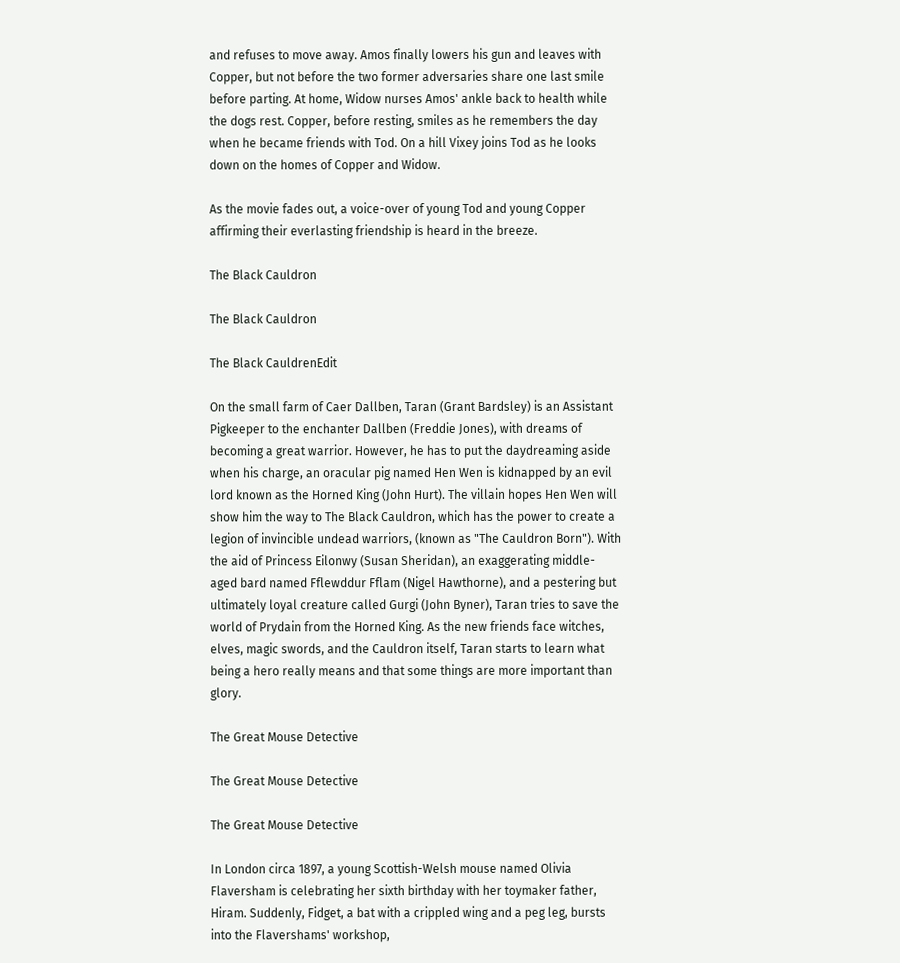and refuses to move away. Amos finally lowers his gun and leaves with Copper, but not before the two former adversaries share one last smile before parting. At home, Widow nurses Amos' ankle back to health while the dogs rest. Copper, before resting, smiles as he remembers the day when he became friends with Tod. On a hill Vixey joins Tod as he looks down on the homes of Copper and Widow.

As the movie fades out, a voice-over of young Tod and young Copper affirming their everlasting friendship is heard in the breeze.

The Black Cauldron

The Black Cauldron

The Black CauldrenEdit

On the small farm of Caer Dallben, Taran (Grant Bardsley) is an Assistant Pigkeeper to the enchanter Dallben (Freddie Jones), with dreams of becoming a great warrior. However, he has to put the daydreaming aside when his charge, an oracular pig named Hen Wen is kidnapped by an evil lord known as the Horned King (John Hurt). The villain hopes Hen Wen will show him the way to The Black Cauldron, which has the power to create a legion of invincible undead warriors, (known as "The Cauldron Born"). With the aid of Princess Eilonwy (Susan Sheridan), an exaggerating middle-aged bard named Fflewddur Fflam (Nigel Hawthorne), and a pestering but ultimately loyal creature called Gurgi (John Byner), Taran tries to save the world of Prydain from the Horned King. As the new friends face witches, elves, magic swords, and the Cauldron itself, Taran starts to learn what being a hero really means and that some things are more important than glory.

The Great Mouse Detective

The Great Mouse Detective

The Great Mouse Detective

In London circa 1897, a young Scottish-Welsh mouse named Olivia Flaversham is celebrating her sixth birthday with her toymaker father, Hiram. Suddenly, Fidget, a bat with a crippled wing and a peg leg, bursts into the Flavershams' workshop,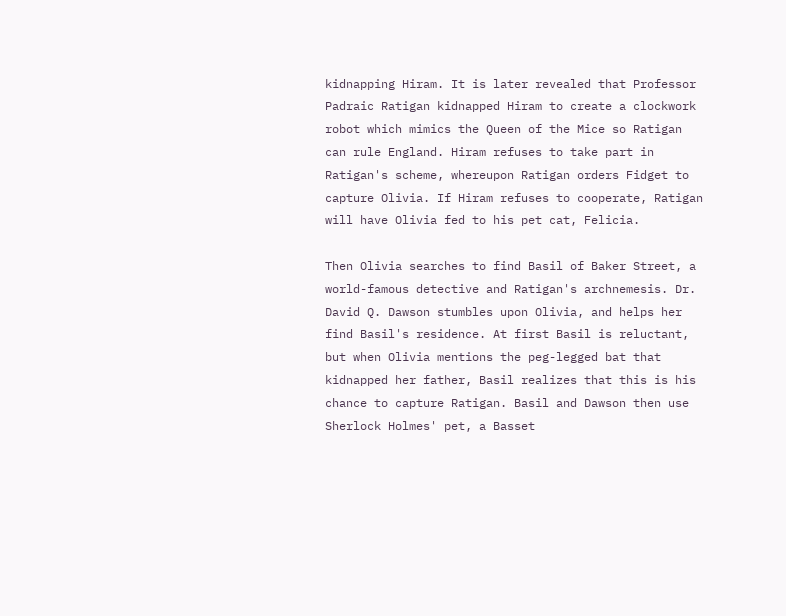kidnapping Hiram. It is later revealed that Professor Padraic Ratigan kidnapped Hiram to create a clockwork robot which mimics the Queen of the Mice so Ratigan can rule England. Hiram refuses to take part in Ratigan's scheme, whereupon Ratigan orders Fidget to capture Olivia. If Hiram refuses to cooperate, Ratigan will have Olivia fed to his pet cat, Felicia.

Then Olivia searches to find Basil of Baker Street, a world-famous detective and Ratigan's archnemesis. Dr. David Q. Dawson stumbles upon Olivia, and helps her find Basil's residence. At first Basil is reluctant, but when Olivia mentions the peg-legged bat that kidnapped her father, Basil realizes that this is his chance to capture Ratigan. Basil and Dawson then use Sherlock Holmes' pet, a Basset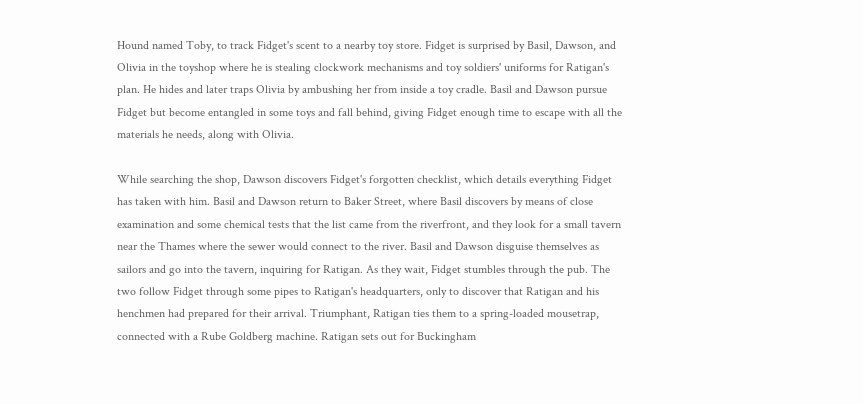Hound named Toby, to track Fidget's scent to a nearby toy store. Fidget is surprised by Basil, Dawson, and Olivia in the toyshop where he is stealing clockwork mechanisms and toy soldiers' uniforms for Ratigan's plan. He hides and later traps Olivia by ambushing her from inside a toy cradle. Basil and Dawson pursue Fidget but become entangled in some toys and fall behind, giving Fidget enough time to escape with all the materials he needs, along with Olivia.

While searching the shop, Dawson discovers Fidget's forgotten checklist, which details everything Fidget has taken with him. Basil and Dawson return to Baker Street, where Basil discovers by means of close examination and some chemical tests that the list came from the riverfront, and they look for a small tavern near the Thames where the sewer would connect to the river. Basil and Dawson disguise themselves as sailors and go into the tavern, inquiring for Ratigan. As they wait, Fidget stumbles through the pub. The two follow Fidget through some pipes to Ratigan's headquarters, only to discover that Ratigan and his henchmen had prepared for their arrival. Triumphant, Ratigan ties them to a spring-loaded mousetrap, connected with a Rube Goldberg machine. Ratigan sets out for Buckingham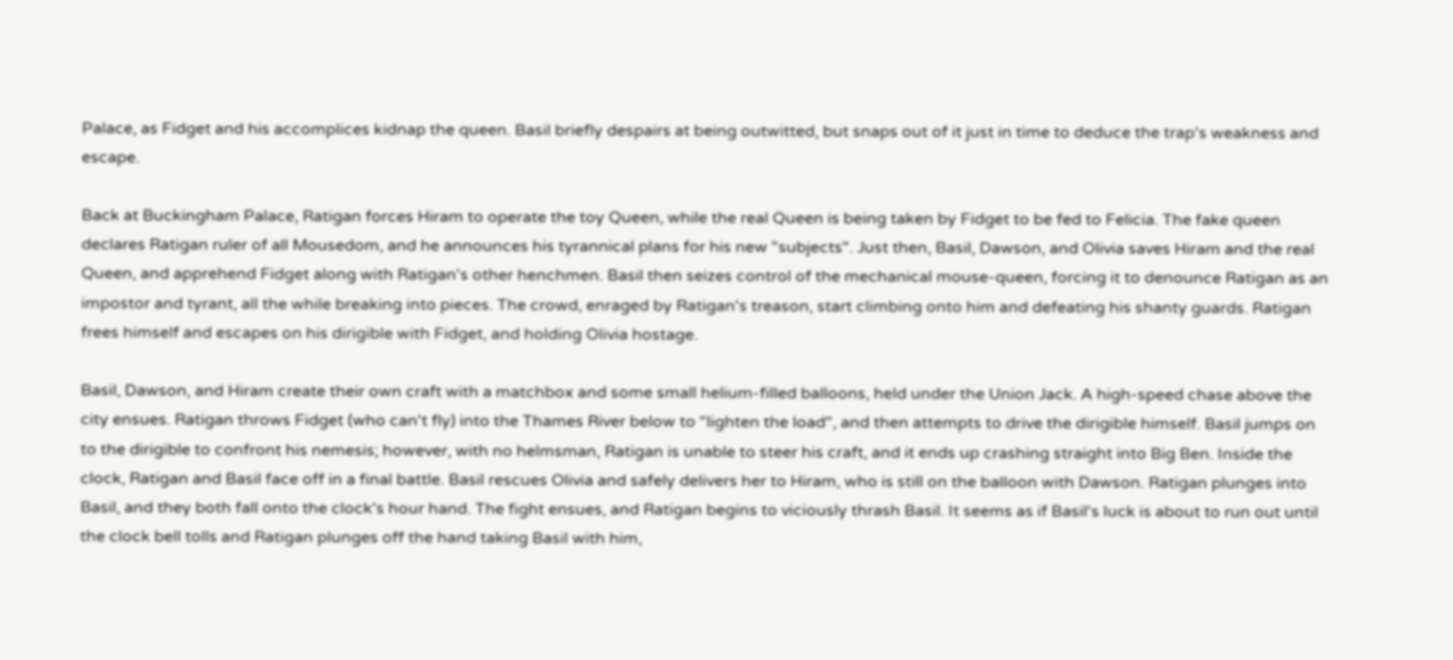Palace, as Fidget and his accomplices kidnap the queen. Basil briefly despairs at being outwitted, but snaps out of it just in time to deduce the trap's weakness and escape.

Back at Buckingham Palace, Ratigan forces Hiram to operate the toy Queen, while the real Queen is being taken by Fidget to be fed to Felicia. The fake queen declares Ratigan ruler of all Mousedom, and he announces his tyrannical plans for his new "subjects". Just then, Basil, Dawson, and Olivia saves Hiram and the real Queen, and apprehend Fidget along with Ratigan's other henchmen. Basil then seizes control of the mechanical mouse-queen, forcing it to denounce Ratigan as an impostor and tyrant, all the while breaking into pieces. The crowd, enraged by Ratigan's treason, start climbing onto him and defeating his shanty guards. Ratigan frees himself and escapes on his dirigible with Fidget, and holding Olivia hostage.

Basil, Dawson, and Hiram create their own craft with a matchbox and some small helium-filled balloons, held under the Union Jack. A high-speed chase above the city ensues. Ratigan throws Fidget (who can't fly) into the Thames River below to "lighten the load", and then attempts to drive the dirigible himself. Basil jumps on to the dirigible to confront his nemesis; however, with no helmsman, Ratigan is unable to steer his craft, and it ends up crashing straight into Big Ben. Inside the clock, Ratigan and Basil face off in a final battle. Basil rescues Olivia and safely delivers her to Hiram, who is still on the balloon with Dawson. Ratigan plunges into Basil, and they both fall onto the clock's hour hand. The fight ensues, and Ratigan begins to viciously thrash Basil. It seems as if Basil's luck is about to run out until the clock bell tolls and Ratigan plunges off the hand taking Basil with him,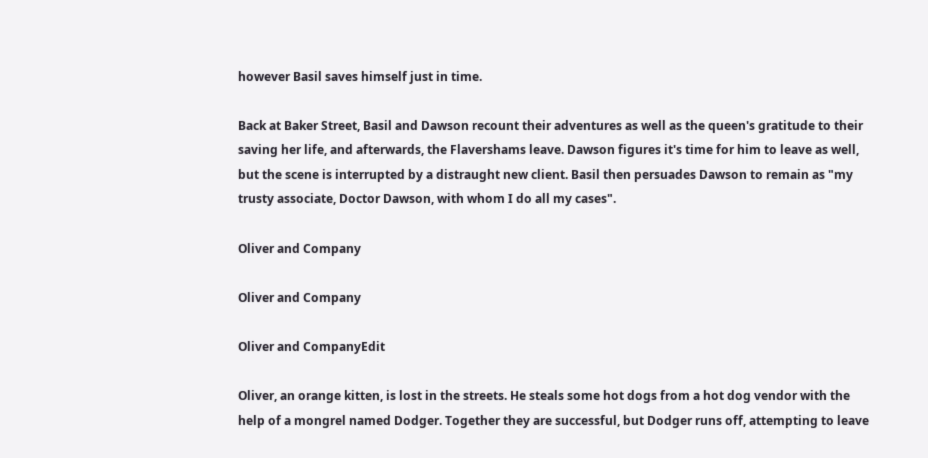however Basil saves himself just in time.

Back at Baker Street, Basil and Dawson recount their adventures as well as the queen's gratitude to their saving her life, and afterwards, the Flavershams leave. Dawson figures it's time for him to leave as well, but the scene is interrupted by a distraught new client. Basil then persuades Dawson to remain as "my trusty associate, Doctor Dawson, with whom I do all my cases".

Oliver and Company

Oliver and Company

Oliver and CompanyEdit

Oliver, an orange kitten, is lost in the streets. He steals some hot dogs from a hot dog vendor with the help of a mongrel named Dodger. Together they are successful, but Dodger runs off, attempting to leave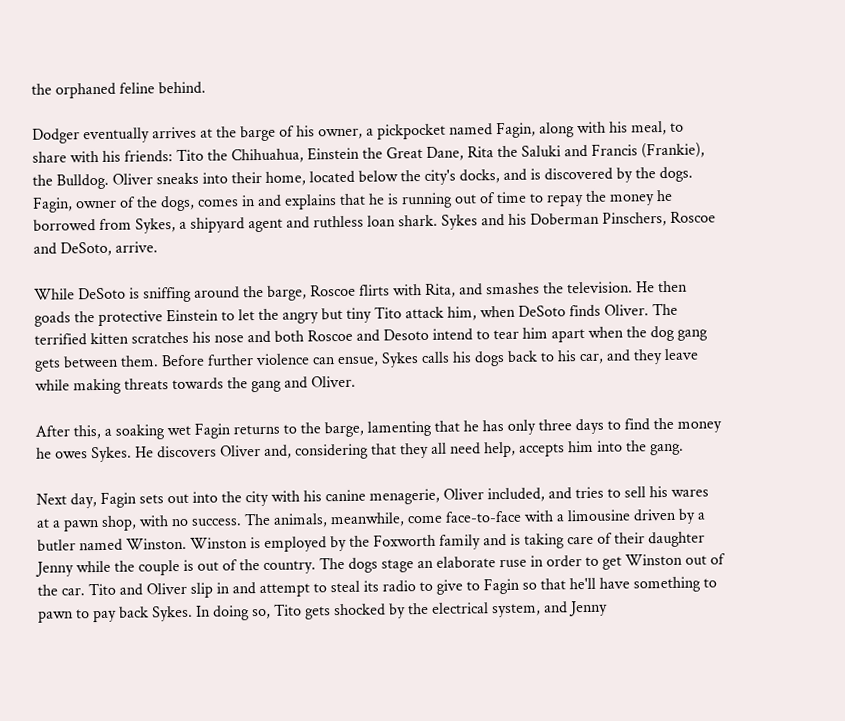the orphaned feline behind.

Dodger eventually arrives at the barge of his owner, a pickpocket named Fagin, along with his meal, to share with his friends: Tito the Chihuahua, Einstein the Great Dane, Rita the Saluki and Francis (Frankie), the Bulldog. Oliver sneaks into their home, located below the city's docks, and is discovered by the dogs. Fagin, owner of the dogs, comes in and explains that he is running out of time to repay the money he borrowed from Sykes, a shipyard agent and ruthless loan shark. Sykes and his Doberman Pinschers, Roscoe and DeSoto, arrive.

While DeSoto is sniffing around the barge, Roscoe flirts with Rita, and smashes the television. He then goads the protective Einstein to let the angry but tiny Tito attack him, when DeSoto finds Oliver. The terrified kitten scratches his nose and both Roscoe and Desoto intend to tear him apart when the dog gang gets between them. Before further violence can ensue, Sykes calls his dogs back to his car, and they leave while making threats towards the gang and Oliver.

After this, a soaking wet Fagin returns to the barge, lamenting that he has only three days to find the money he owes Sykes. He discovers Oliver and, considering that they all need help, accepts him into the gang.

Next day, Fagin sets out into the city with his canine menagerie, Oliver included, and tries to sell his wares at a pawn shop, with no success. The animals, meanwhile, come face-to-face with a limousine driven by a butler named Winston. Winston is employed by the Foxworth family and is taking care of their daughter Jenny while the couple is out of the country. The dogs stage an elaborate ruse in order to get Winston out of the car. Tito and Oliver slip in and attempt to steal its radio to give to Fagin so that he'll have something to pawn to pay back Sykes. In doing so, Tito gets shocked by the electrical system, and Jenny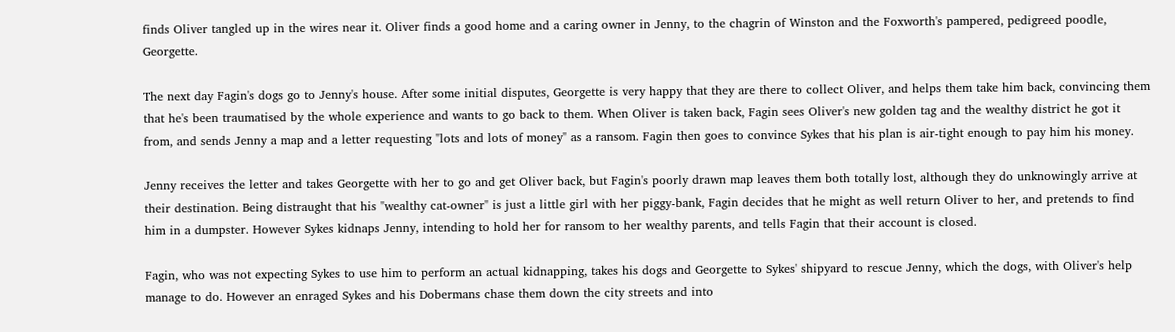finds Oliver tangled up in the wires near it. Oliver finds a good home and a caring owner in Jenny, to the chagrin of Winston and the Foxworth's pampered, pedigreed poodle, Georgette.

The next day Fagin's dogs go to Jenny's house. After some initial disputes, Georgette is very happy that they are there to collect Oliver, and helps them take him back, convincing them that he's been traumatised by the whole experience and wants to go back to them. When Oliver is taken back, Fagin sees Oliver's new golden tag and the wealthy district he got it from, and sends Jenny a map and a letter requesting "lots and lots of money" as a ransom. Fagin then goes to convince Sykes that his plan is air-tight enough to pay him his money.

Jenny receives the letter and takes Georgette with her to go and get Oliver back, but Fagin's poorly drawn map leaves them both totally lost, although they do unknowingly arrive at their destination. Being distraught that his "wealthy cat-owner" is just a little girl with her piggy-bank, Fagin decides that he might as well return Oliver to her, and pretends to find him in a dumpster. However Sykes kidnaps Jenny, intending to hold her for ransom to her wealthy parents, and tells Fagin that their account is closed.

Fagin, who was not expecting Sykes to use him to perform an actual kidnapping, takes his dogs and Georgette to Sykes' shipyard to rescue Jenny, which the dogs, with Oliver's help manage to do. However an enraged Sykes and his Dobermans chase them down the city streets and into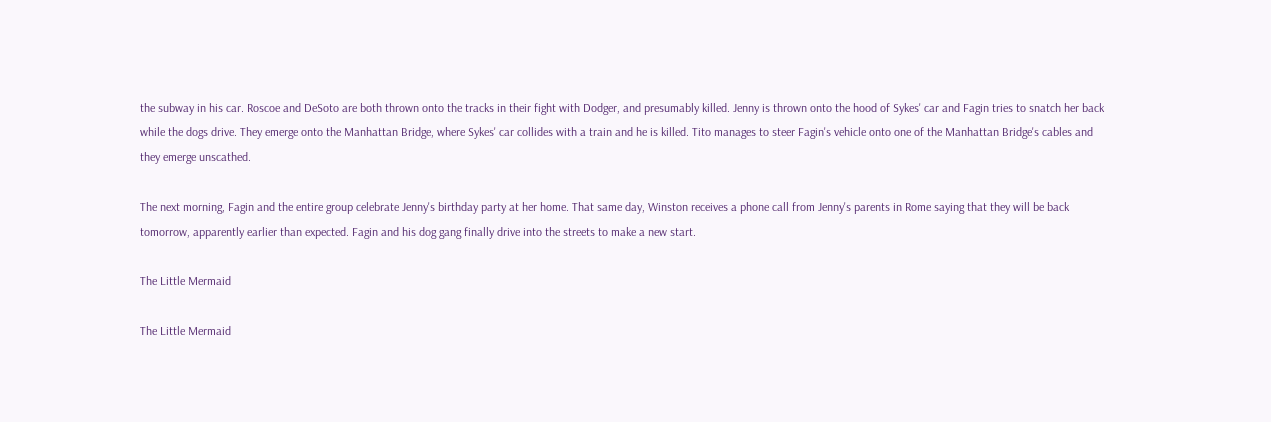the subway in his car. Roscoe and DeSoto are both thrown onto the tracks in their fight with Dodger, and presumably killed. Jenny is thrown onto the hood of Sykes' car and Fagin tries to snatch her back while the dogs drive. They emerge onto the Manhattan Bridge, where Sykes' car collides with a train and he is killed. Tito manages to steer Fagin's vehicle onto one of the Manhattan Bridge's cables and they emerge unscathed.

The next morning, Fagin and the entire group celebrate Jenny's birthday party at her home. That same day, Winston receives a phone call from Jenny's parents in Rome saying that they will be back tomorrow, apparently earlier than expected. Fagin and his dog gang finally drive into the streets to make a new start.

The Little Mermaid

The Little Mermaid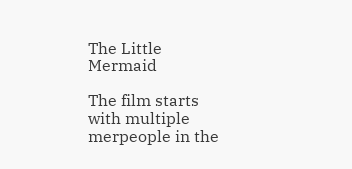The Little Mermaid

The film starts with multiple merpeople in the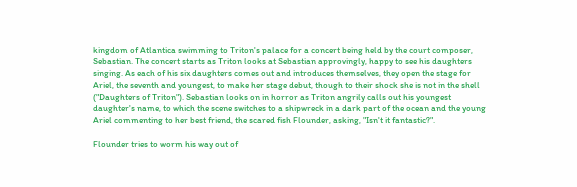kingdom of Atlantica swimming to Triton's palace for a concert being held by the court composer, Sebastian. The concert starts as Triton looks at Sebastian approvingly, happy to see his daughters singing. As each of his six daughters comes out and introduces themselves, they open the stage for Ariel, the seventh and youngest, to make her stage debut, though to their shock she is not in the shell ("Daughters of Triton"). Sebastian looks on in horror as Triton angrily calls out his youngest daughter's name, to which the scene switches to a shipwreck in a dark part of the ocean and the young Ariel commenting to her best friend, the scared fish Flounder, asking, "Isn't it fantastic?".

Flounder tries to worm his way out of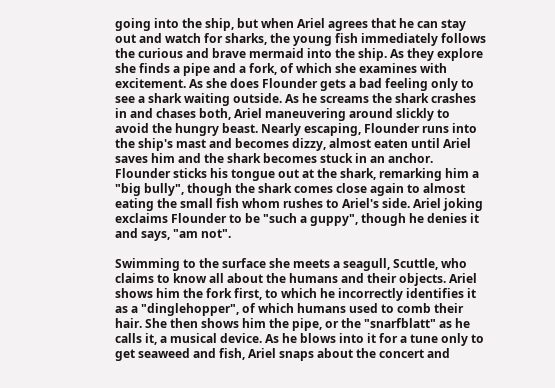going into the ship, but when Ariel agrees that he can stay out and watch for sharks, the young fish immediately follows the curious and brave mermaid into the ship. As they explore she finds a pipe and a fork, of which she examines with excitement. As she does Flounder gets a bad feeling only to see a shark waiting outside. As he screams the shark crashes in and chases both, Ariel maneuvering around slickly to avoid the hungry beast. Nearly escaping, Flounder runs into the ship's mast and becomes dizzy, almost eaten until Ariel saves him and the shark becomes stuck in an anchor. Flounder sticks his tongue out at the shark, remarking him a "big bully", though the shark comes close again to almost eating the small fish whom rushes to Ariel's side. Ariel joking exclaims Flounder to be "such a guppy", though he denies it and says, "am not".

Swimming to the surface she meets a seagull, Scuttle, who claims to know all about the humans and their objects. Ariel shows him the fork first, to which he incorrectly identifies it as a "dinglehopper", of which humans used to comb their hair. She then shows him the pipe, or the "snarfblatt" as he calls it, a musical device. As he blows into it for a tune only to get seaweed and fish, Ariel snaps about the concert and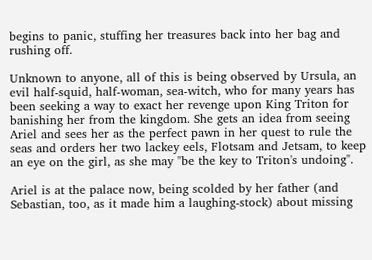begins to panic, stuffing her treasures back into her bag and rushing off.

Unknown to anyone, all of this is being observed by Ursula, an evil half-squid, half-woman, sea-witch, who for many years has been seeking a way to exact her revenge upon King Triton for banishing her from the kingdom. She gets an idea from seeing Ariel and sees her as the perfect pawn in her quest to rule the seas and orders her two lackey eels, Flotsam and Jetsam, to keep an eye on the girl, as she may "be the key to Triton's undoing".

Ariel is at the palace now, being scolded by her father (and Sebastian, too, as it made him a laughing-stock) about missing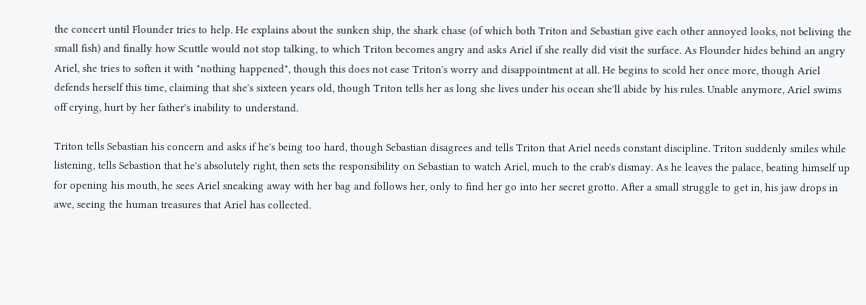the concert until Flounder tries to help. He explains about the sunken ship, the shark chase (of which both Triton and Sebastian give each other annoyed looks, not beliving the small fish) and finally how Scuttle would not stop talking, to which Triton becomes angry and asks Ariel if she really did visit the surface. As Flounder hides behind an angry Ariel, she tries to soften it with "nothing happened", though this does not ease Triton's worry and disappointment at all. He begins to scold her once more, though Ariel defends herself this time, claiming that she's sixteen years old, though Triton tells her as long she lives under his ocean she'll abide by his rules. Unable anymore, Ariel swims off crying, hurt by her father's inability to understand.

Triton tells Sebastian his concern and asks if he's being too hard, though Sebastian disagrees and tells Triton that Ariel needs constant discipline. Triton suddenly smiles while listening, tells Sebastion that he's absolutely right, then sets the responsibility on Sebastian to watch Ariel, much to the crab's dismay. As he leaves the palace, beating himself up for opening his mouth, he sees Ariel sneaking away with her bag and follows her, only to find her go into her secret grotto. After a small struggle to get in, his jaw drops in awe, seeing the human treasures that Ariel has collected.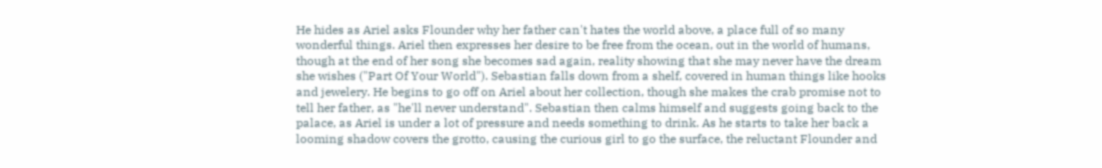He hides as Ariel asks Flounder why her father can't hates the world above, a place full of so many wonderful things. Ariel then expresses her desire to be free from the ocean, out in the world of humans, though at the end of her song she becomes sad again, reality showing that she may never have the dream she wishes ("Part Of Your World"). Sebastian falls down from a shelf, covered in human things like hooks and jewelery. He begins to go off on Ariel about her collection, though she makes the crab promise not to tell her father, as "he'll never understand". Sebastian then calms himself and suggests going back to the palace, as Ariel is under a lot of pressure and needs something to drink. As he starts to take her back a looming shadow covers the grotto, causing the curious girl to go the surface, the reluctant Flounder and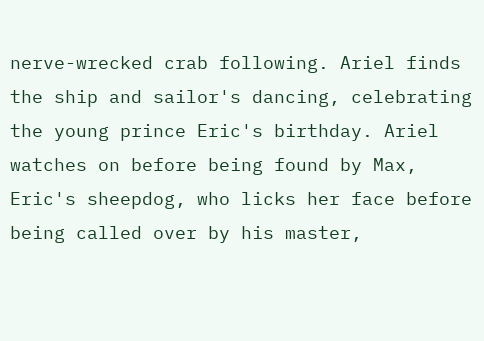nerve-wrecked crab following. Ariel finds the ship and sailor's dancing, celebrating the young prince Eric's birthday. Ariel watches on before being found by Max, Eric's sheepdog, who licks her face before being called over by his master,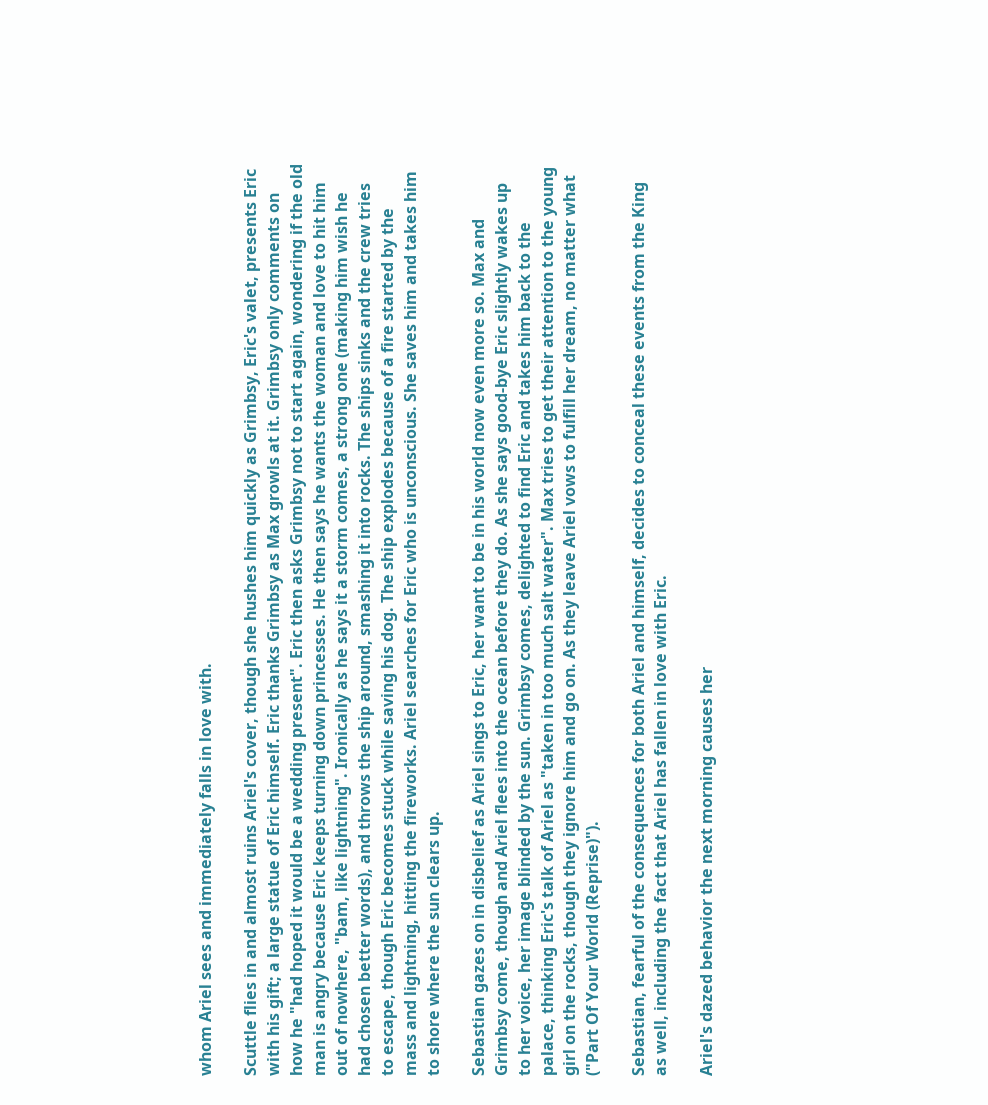whom Ariel sees and immediately falls in love with.

Scuttle flies in and almost ruins Ariel's cover, though she hushes him quickly as Grimbsy, Eric's valet, presents Eric with his gift; a large statue of Eric himself. Eric thanks Grimbsy as Max growls at it. Grimbsy only comments on how he "had hoped it would be a wedding present". Eric then asks Grimbsy not to start again, wondering if the old man is angry because Eric keeps turning down princesses. He then says he wants the woman and love to hit him out of nowhere, "bam, like lightning". Ironically as he says it a storm comes, a strong one (making him wish he had chosen better words), and throws the ship around, smashing it into rocks. The ships sinks and the crew tries to escape, though Eric becomes stuck while saving his dog. The ship explodes because of a fire started by the mass and lightning, hitting the fireworks. Ariel searches for Eric who is unconscious. She saves him and takes him to shore where the sun clears up.

Sebastian gazes on in disbelief as Ariel sings to Eric, her want to be in his world now even more so. Max and Grimbsy come, though and Ariel flees into the ocean before they do. As she says good-bye Eric slightly wakes up to her voice, her image blinded by the sun. Grimbsy comes, delighted to find Eric and takes him back to the palace, thinking Eric's talk of Ariel as "taken in too much salt water". Max tries to get their attention to the young girl on the rocks, though they ignore him and go on. As they leave Ariel vows to fulfill her dream, no matter what ("Part Of Your World (Reprise)").

Sebastian, fearful of the consequences for both Ariel and himself, decides to conceal these events from the King as well, including the fact that Ariel has fallen in love with Eric.

Ariel's dazed behavior the next morning causes her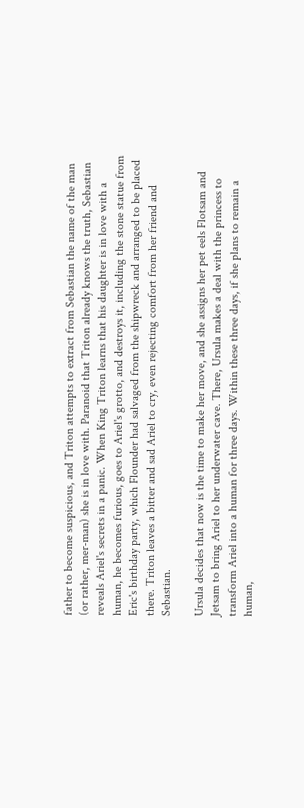father to become suspicious, and Triton attempts to extract from Sebastian the name of the man (or rather, mer-man) she is in love with. Paranoid that Triton already knows the truth, Sebastian reveals Ariel's secrets in a panic. When King Triton learns that his daughter is in love with a human, he becomes furious, goes to Ariel's grotto, and destroys it, including the stone statue from Eric's birthday party, which Flounder had salvaged from the shipwreck and arranged to be placed there. Triton leaves a bitter and sad Ariel to cry, even rejecting comfort from her friend and Sebastian.

Ursula decides that now is the time to make her move, and she assigns her pet eels Flotsam and Jetsam to bring Ariel to her underwater cave. There, Ursula makes a deal with the princess to transform Ariel into a human for three days. Within these three days, if she plans to remain a human,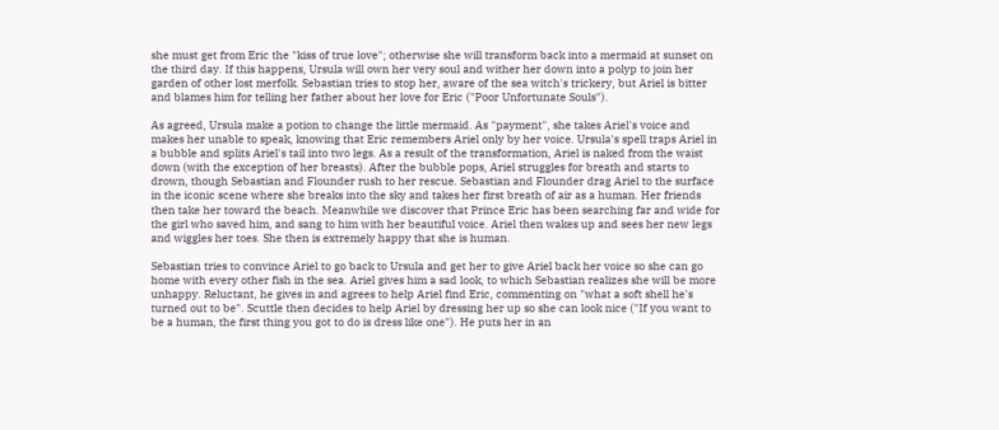she must get from Eric the "kiss of true love"; otherwise she will transform back into a mermaid at sunset on the third day. If this happens, Ursula will own her very soul and wither her down into a polyp to join her garden of other lost merfolk. Sebastian tries to stop her, aware of the sea witch's trickery, but Ariel is bitter and blames him for telling her father about her love for Eric ("Poor Unfortunate Souls").

As agreed, Ursula make a potion to change the little mermaid. As "payment", she takes Ariel's voice and makes her unable to speak, knowing that Eric remembers Ariel only by her voice. Ursula's spell traps Ariel in a bubble and splits Ariel's tail into two legs. As a result of the transformation, Ariel is naked from the waist down (with the exception of her breasts). After the bubble pops, Ariel struggles for breath and starts to drown, though Sebastian and Flounder rush to her rescue. Sebastian and Flounder drag Ariel to the surface in the iconic scene where she breaks into the sky and takes her first breath of air as a human. Her friends then take her toward the beach. Meanwhile we discover that Prince Eric has been searching far and wide for the girl who saved him, and sang to him with her beautiful voice. Ariel then wakes up and sees her new legs and wiggles her toes. She then is extremely happy that she is human.

Sebastian tries to convince Ariel to go back to Ursula and get her to give Ariel back her voice so she can go home with every other fish in the sea. Ariel gives him a sad look, to which Sebastian realizes she will be more unhappy. Reluctant, he gives in and agrees to help Ariel find Eric, commenting on "what a soft shell he's turned out to be". Scuttle then decides to help Ariel by dressing her up so she can look nice ("If you want to be a human, the first thing you got to do is dress like one"). He puts her in an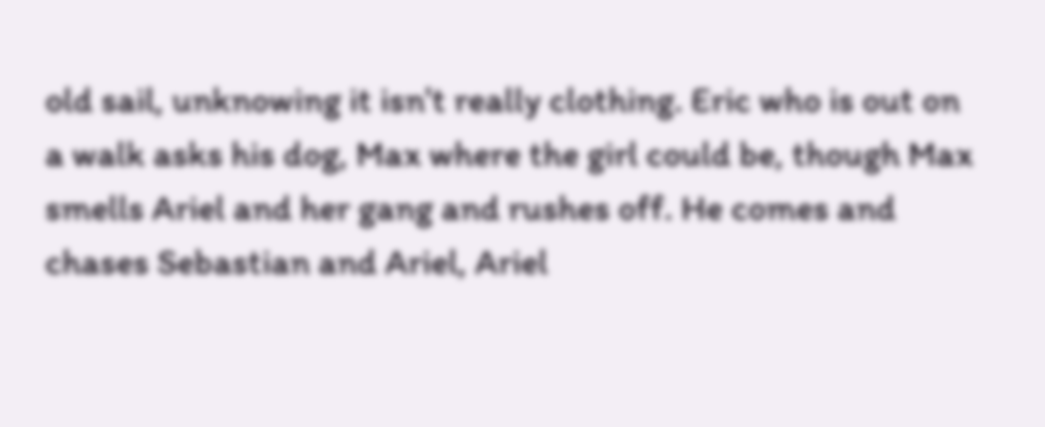old sail, unknowing it isn't really clothing. Eric who is out on a walk asks his dog, Max where the girl could be, though Max smells Ariel and her gang and rushes off. He comes and chases Sebastian and Ariel, Ariel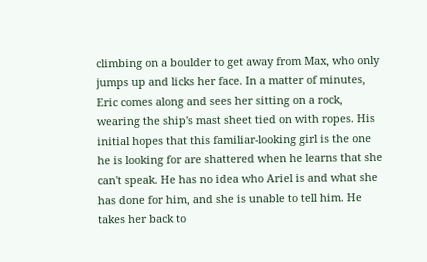climbing on a boulder to get away from Max, who only jumps up and licks her face. In a matter of minutes, Eric comes along and sees her sitting on a rock, wearing the ship's mast sheet tied on with ropes. His initial hopes that this familiar-looking girl is the one he is looking for are shattered when he learns that she can't speak. He has no idea who Ariel is and what she has done for him, and she is unable to tell him. He takes her back to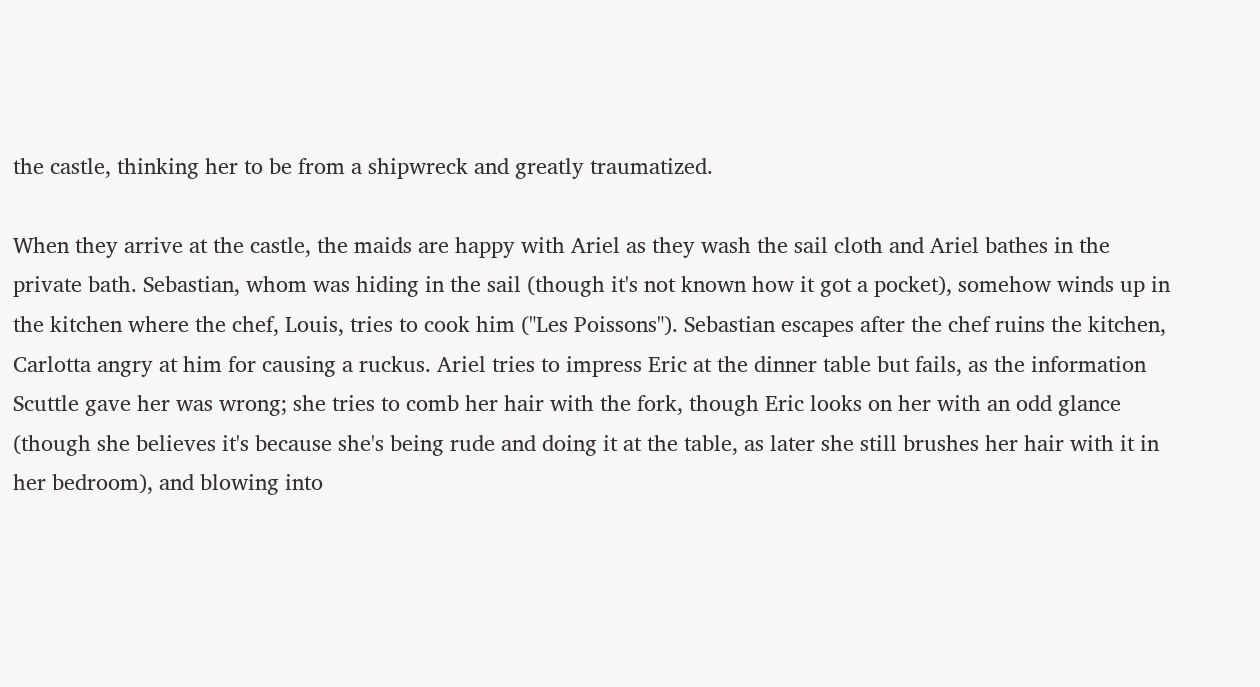the castle, thinking her to be from a shipwreck and greatly traumatized.

When they arrive at the castle, the maids are happy with Ariel as they wash the sail cloth and Ariel bathes in the private bath. Sebastian, whom was hiding in the sail (though it's not known how it got a pocket), somehow winds up in the kitchen where the chef, Louis, tries to cook him ("Les Poissons"). Sebastian escapes after the chef ruins the kitchen, Carlotta angry at him for causing a ruckus. Ariel tries to impress Eric at the dinner table but fails, as the information Scuttle gave her was wrong; she tries to comb her hair with the fork, though Eric looks on her with an odd glance (though she believes it's because she's being rude and doing it at the table, as later she still brushes her hair with it in her bedroom), and blowing into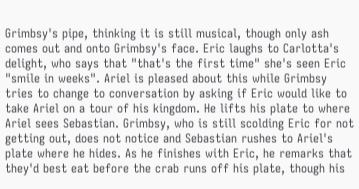Grimbsy's pipe, thinking it is still musical, though only ash comes out and onto Grimbsy's face. Eric laughs to Carlotta's delight, who says that "that's the first time" she's seen Eric "smile in weeks". Ariel is pleased about this while Grimbsy tries to change to conversation by asking if Eric would like to take Ariel on a tour of his kingdom. He lifts his plate to where Ariel sees Sebastian. Grimbsy, who is still scolding Eric for not getting out, does not notice and Sebastian rushes to Ariel's plate where he hides. As he finishes with Eric, he remarks that they'd best eat before the crab runs off his plate, though his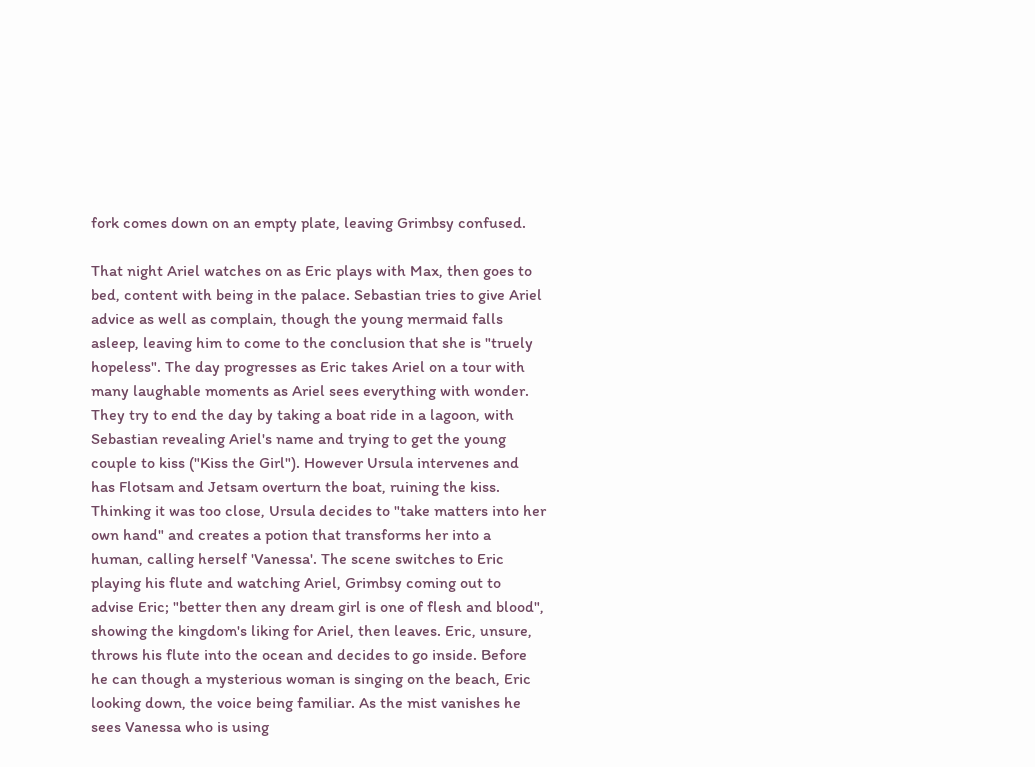fork comes down on an empty plate, leaving Grimbsy confused.

That night Ariel watches on as Eric plays with Max, then goes to bed, content with being in the palace. Sebastian tries to give Ariel advice as well as complain, though the young mermaid falls asleep, leaving him to come to the conclusion that she is "truely hopeless". The day progresses as Eric takes Ariel on a tour with many laughable moments as Ariel sees everything with wonder. They try to end the day by taking a boat ride in a lagoon, with Sebastian revealing Ariel's name and trying to get the young couple to kiss ("Kiss the Girl"). However Ursula intervenes and has Flotsam and Jetsam overturn the boat, ruining the kiss. Thinking it was too close, Ursula decides to "take matters into her own hand" and creates a potion that transforms her into a human, calling herself 'Vanessa'. The scene switches to Eric playing his flute and watching Ariel, Grimbsy coming out to advise Eric; "better then any dream girl is one of flesh and blood", showing the kingdom's liking for Ariel, then leaves. Eric, unsure, throws his flute into the ocean and decides to go inside. Before he can though a mysterious woman is singing on the beach, Eric looking down, the voice being familiar. As the mist vanishes he sees Vanessa who is using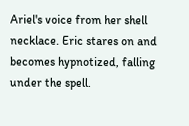Ariel's voice from her shell necklace. Eric stares on and becomes hypnotized, falling under the spell.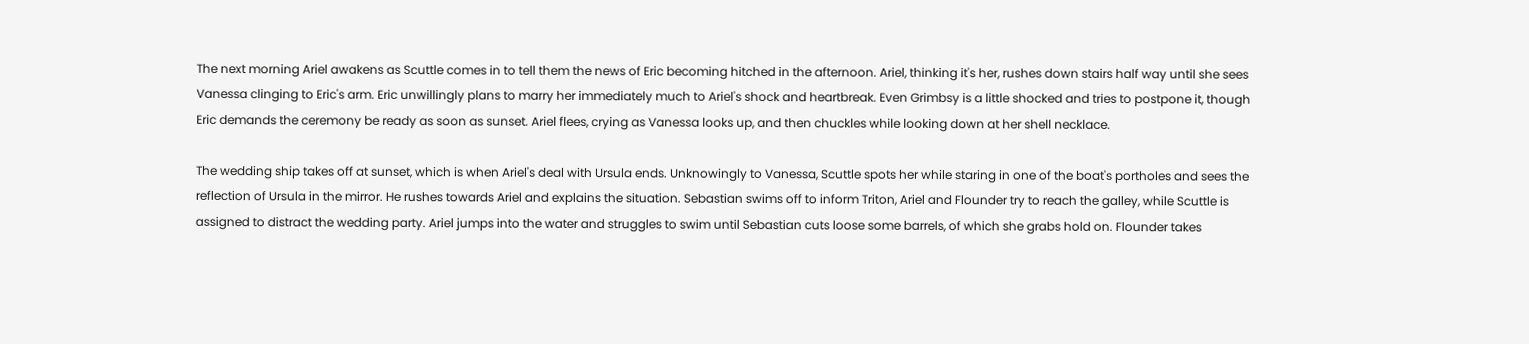The next morning Ariel awakens as Scuttle comes in to tell them the news of Eric becoming hitched in the afternoon. Ariel, thinking it's her, rushes down stairs half way until she sees Vanessa clinging to Eric's arm. Eric unwillingly plans to marry her immediately much to Ariel's shock and heartbreak. Even Grimbsy is a little shocked and tries to postpone it, though Eric demands the ceremony be ready as soon as sunset. Ariel flees, crying as Vanessa looks up, and then chuckles while looking down at her shell necklace.

The wedding ship takes off at sunset, which is when Ariel's deal with Ursula ends. Unknowingly to Vanessa, Scuttle spots her while staring in one of the boat's portholes and sees the reflection of Ursula in the mirror. He rushes towards Ariel and explains the situation. Sebastian swims off to inform Triton, Ariel and Flounder try to reach the galley, while Scuttle is assigned to distract the wedding party. Ariel jumps into the water and struggles to swim until Sebastian cuts loose some barrels, of which she grabs hold on. Flounder takes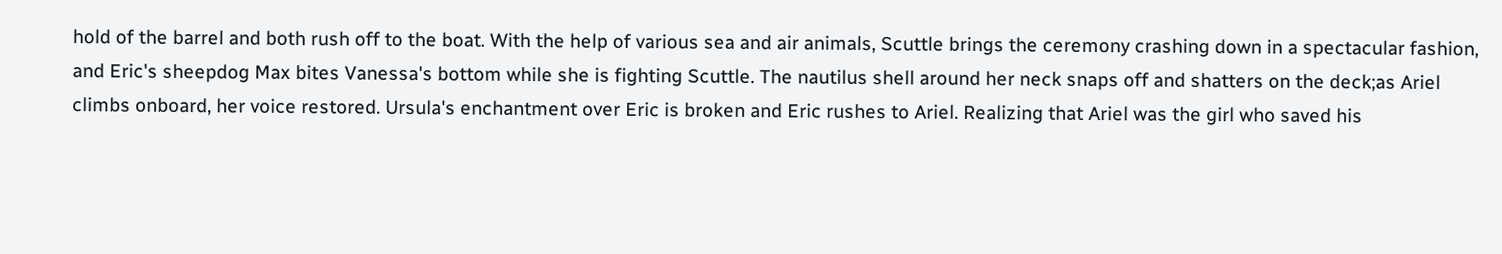hold of the barrel and both rush off to the boat. With the help of various sea and air animals, Scuttle brings the ceremony crashing down in a spectacular fashion, and Eric's sheepdog Max bites Vanessa's bottom while she is fighting Scuttle. The nautilus shell around her neck snaps off and shatters on the deck;as Ariel climbs onboard, her voice restored. Ursula's enchantment over Eric is broken and Eric rushes to Ariel. Realizing that Ariel was the girl who saved his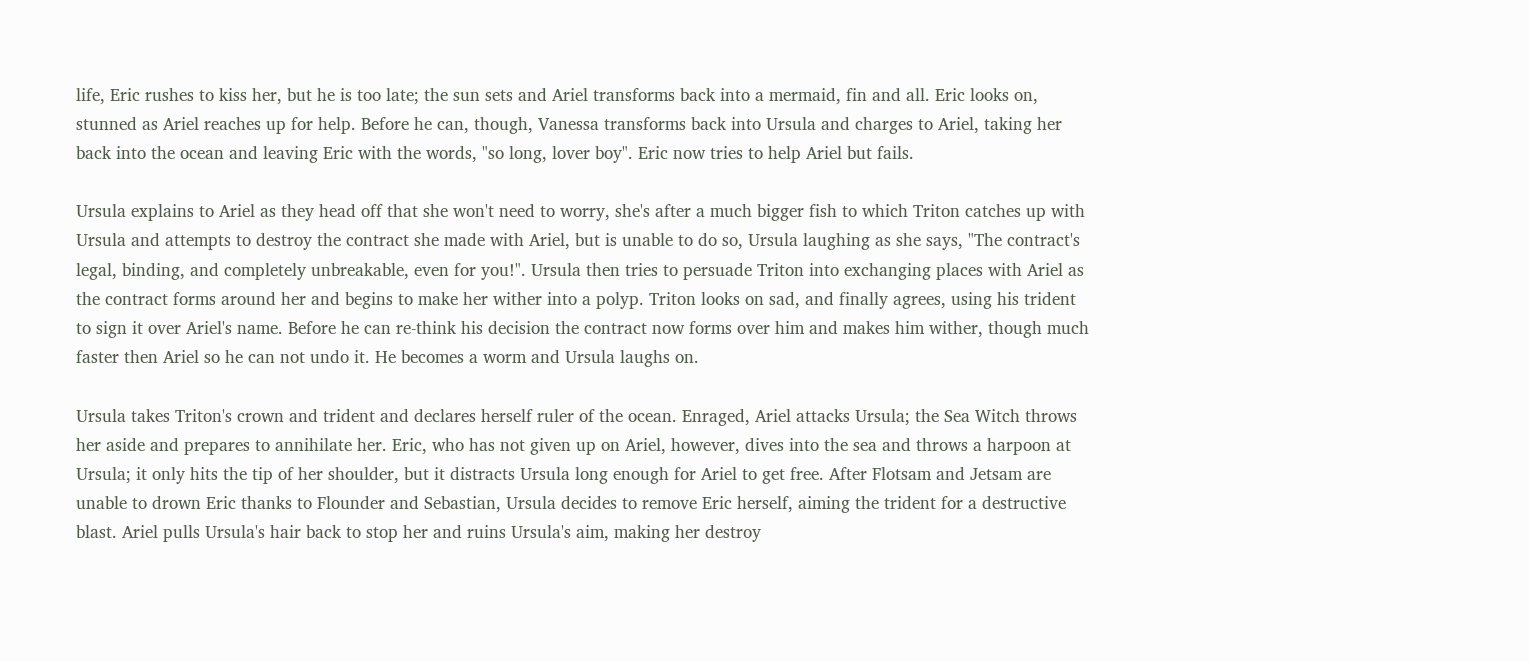life, Eric rushes to kiss her, but he is too late; the sun sets and Ariel transforms back into a mermaid, fin and all. Eric looks on, stunned as Ariel reaches up for help. Before he can, though, Vanessa transforms back into Ursula and charges to Ariel, taking her back into the ocean and leaving Eric with the words, "so long, lover boy". Eric now tries to help Ariel but fails.

Ursula explains to Ariel as they head off that she won't need to worry, she's after a much bigger fish to which Triton catches up with Ursula and attempts to destroy the contract she made with Ariel, but is unable to do so, Ursula laughing as she says, "The contract's legal, binding, and completely unbreakable, even for you!". Ursula then tries to persuade Triton into exchanging places with Ariel as the contract forms around her and begins to make her wither into a polyp. Triton looks on sad, and finally agrees, using his trident to sign it over Ariel's name. Before he can re-think his decision the contract now forms over him and makes him wither, though much faster then Ariel so he can not undo it. He becomes a worm and Ursula laughs on.

Ursula takes Triton's crown and trident and declares herself ruler of the ocean. Enraged, Ariel attacks Ursula; the Sea Witch throws her aside and prepares to annihilate her. Eric, who has not given up on Ariel, however, dives into the sea and throws a harpoon at Ursula; it only hits the tip of her shoulder, but it distracts Ursula long enough for Ariel to get free. After Flotsam and Jetsam are unable to drown Eric thanks to Flounder and Sebastian, Ursula decides to remove Eric herself, aiming the trident for a destructive blast. Ariel pulls Ursula's hair back to stop her and ruins Ursula's aim, making her destroy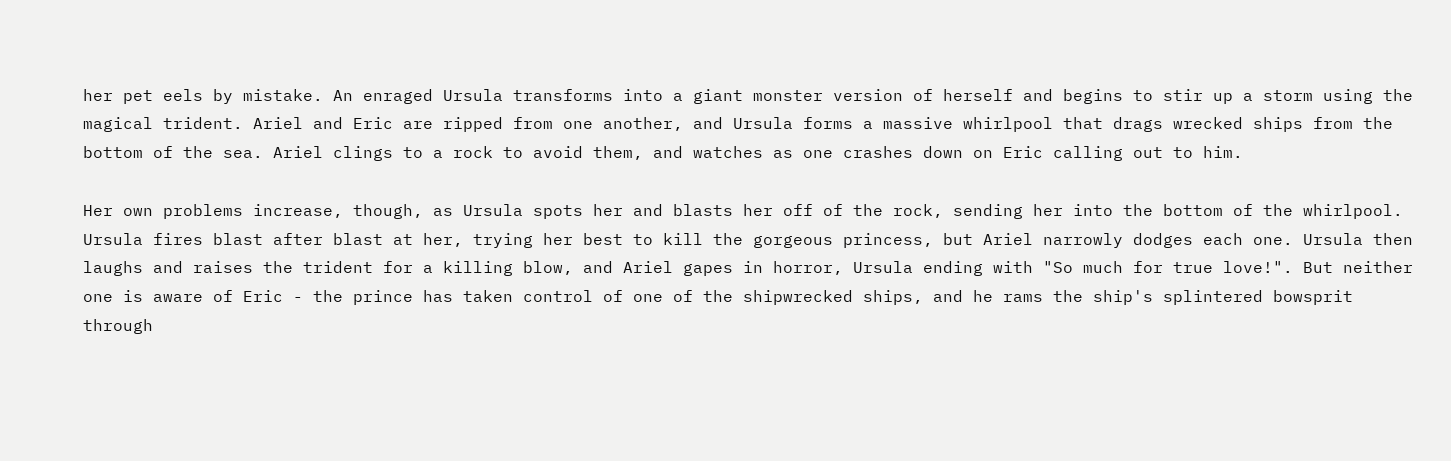her pet eels by mistake. An enraged Ursula transforms into a giant monster version of herself and begins to stir up a storm using the magical trident. Ariel and Eric are ripped from one another, and Ursula forms a massive whirlpool that drags wrecked ships from the bottom of the sea. Ariel clings to a rock to avoid them, and watches as one crashes down on Eric calling out to him.

Her own problems increase, though, as Ursula spots her and blasts her off of the rock, sending her into the bottom of the whirlpool. Ursula fires blast after blast at her, trying her best to kill the gorgeous princess, but Ariel narrowly dodges each one. Ursula then laughs and raises the trident for a killing blow, and Ariel gapes in horror, Ursula ending with "So much for true love!". But neither one is aware of Eric - the prince has taken control of one of the shipwrecked ships, and he rams the ship's splintered bowsprit through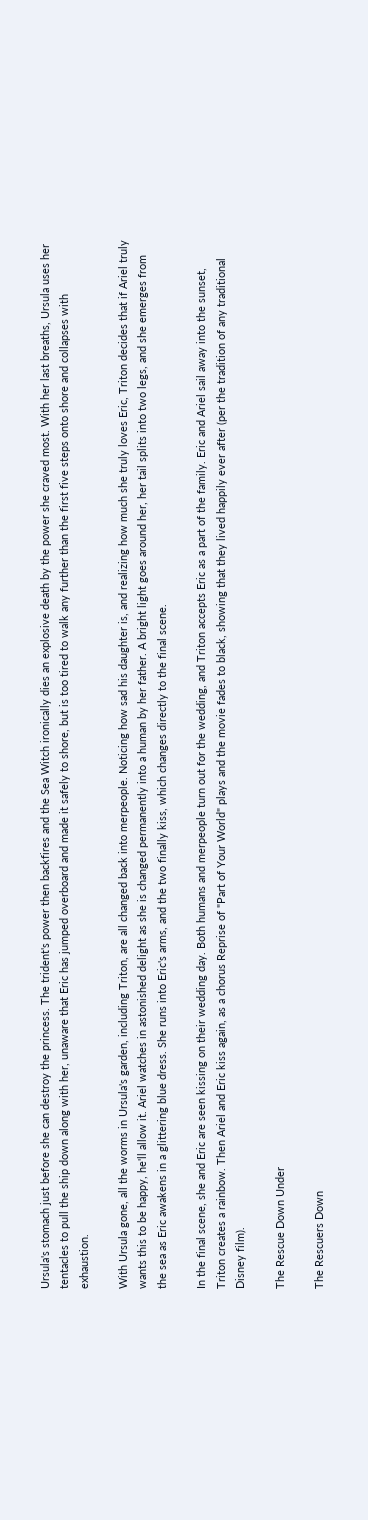Ursula's stomach just before she can destroy the princess. The trident's power then backfires and the Sea Witch ironically dies an explosive death by the power she craved most. With her last breaths, Ursula uses her tentacles to pull the ship down along with her, unaware that Eric has jumped overboard and made it safely to shore, but is too tired to walk any further than the first five steps onto shore and collapses with exhaustion.

With Ursula gone, all the worms in Ursula's garden, including Triton, are all changed back into merpeople. Noticing how sad his daughter is, and realizing how much she truly loves Eric, Triton decides that if Ariel truly wants this to be happy, he'll allow it. Ariel watches in astonished delight as she is changed permanently into a human by her father. A bright light goes around her, her tail splits into two legs, and she emerges from the sea as Eric awakens in a glittering blue dress. She runs into Eric's arms, and the two finally kiss, which changes directly to the final scene.

In the final scene, she and Eric are seen kissing on their wedding day. Both humans and merpeople turn out for the wedding, and Triton accepts Eric as a part of the family. Eric and Ariel sail away into the sunset, Triton creates a rainbow. Then Ariel and Eric kiss again, as a chorus Reprise of "Part of Your World" plays and the movie fades to black, showing that they lived happily ever after (per the tradition of any traditional Disney film).

The Rescue Down Under

The Rescuers Down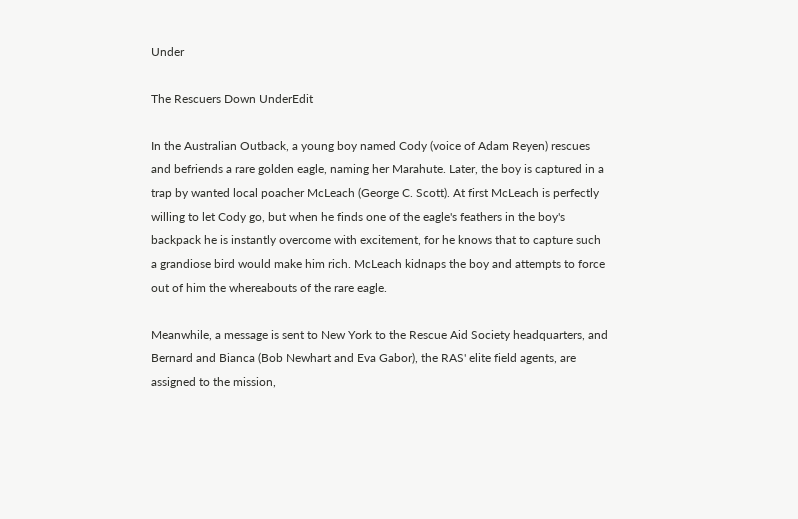Under

The Rescuers Down UnderEdit

In the Australian Outback, a young boy named Cody (voice of Adam Reyen) rescues and befriends a rare golden eagle, naming her Marahute. Later, the boy is captured in a trap by wanted local poacher McLeach (George C. Scott). At first McLeach is perfectly willing to let Cody go, but when he finds one of the eagle's feathers in the boy's backpack he is instantly overcome with excitement, for he knows that to capture such a grandiose bird would make him rich. McLeach kidnaps the boy and attempts to force out of him the whereabouts of the rare eagle.

Meanwhile, a message is sent to New York to the Rescue Aid Society headquarters, and Bernard and Bianca (Bob Newhart and Eva Gabor), the RAS' elite field agents, are assigned to the mission,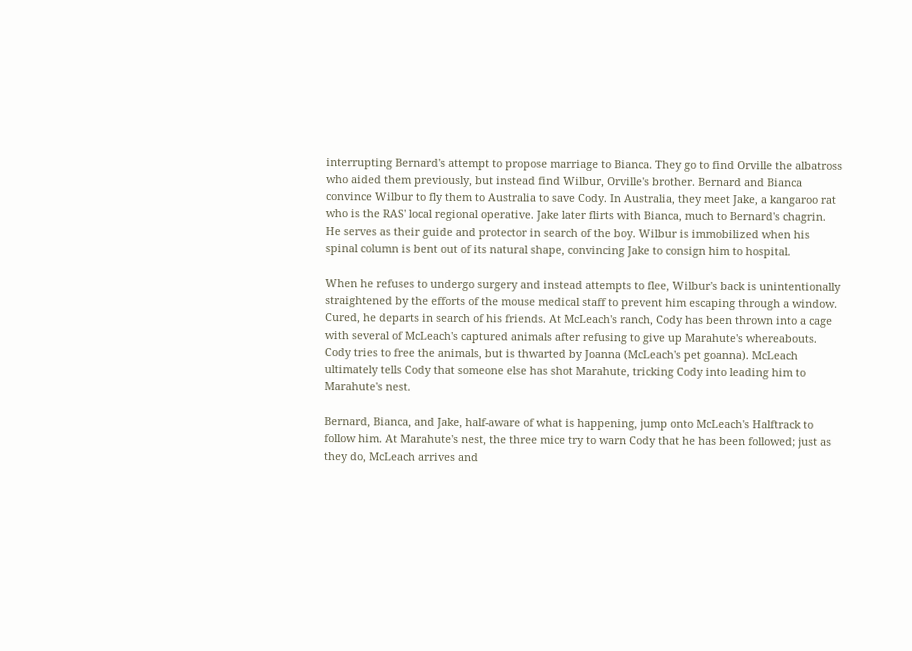interrupting Bernard's attempt to propose marriage to Bianca. They go to find Orville the albatross who aided them previously, but instead find Wilbur, Orville's brother. Bernard and Bianca convince Wilbur to fly them to Australia to save Cody. In Australia, they meet Jake, a kangaroo rat who is the RAS' local regional operative. Jake later flirts with Bianca, much to Bernard's chagrin. He serves as their guide and protector in search of the boy. Wilbur is immobilized when his spinal column is bent out of its natural shape, convincing Jake to consign him to hospital.

When he refuses to undergo surgery and instead attempts to flee, Wilbur's back is unintentionally straightened by the efforts of the mouse medical staff to prevent him escaping through a window. Cured, he departs in search of his friends. At McLeach's ranch, Cody has been thrown into a cage with several of McLeach's captured animals after refusing to give up Marahute's whereabouts. Cody tries to free the animals, but is thwarted by Joanna (McLeach's pet goanna). McLeach ultimately tells Cody that someone else has shot Marahute, tricking Cody into leading him to Marahute's nest.

Bernard, Bianca, and Jake, half-aware of what is happening, jump onto McLeach's Halftrack to follow him. At Marahute's nest, the three mice try to warn Cody that he has been followed; just as they do, McLeach arrives and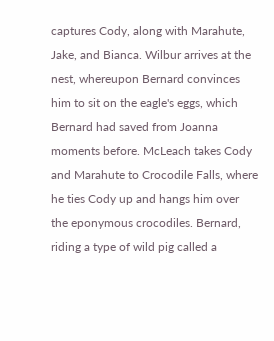captures Cody, along with Marahute, Jake, and Bianca. Wilbur arrives at the nest, whereupon Bernard convinces him to sit on the eagle's eggs, which Bernard had saved from Joanna moments before. McLeach takes Cody and Marahute to Crocodile Falls, where he ties Cody up and hangs him over the eponymous crocodiles. Bernard, riding a type of wild pig called a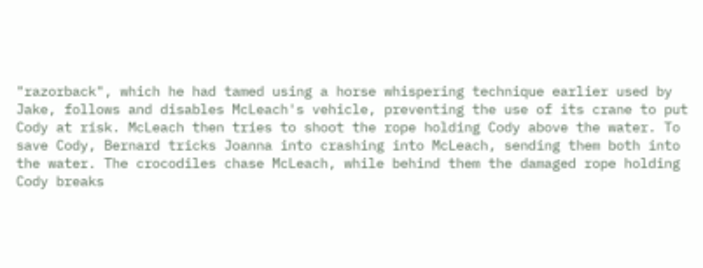"razorback", which he had tamed using a horse whispering technique earlier used by Jake, follows and disables McLeach's vehicle, preventing the use of its crane to put Cody at risk. McLeach then tries to shoot the rope holding Cody above the water. To save Cody, Bernard tricks Joanna into crashing into McLeach, sending them both into the water. The crocodiles chase McLeach, while behind them the damaged rope holding Cody breaks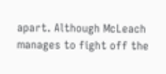apart. Although McLeach manages to fight off the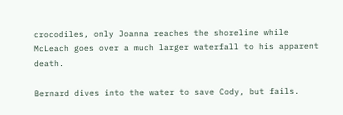crocodiles, only Joanna reaches the shoreline while McLeach goes over a much larger waterfall to his apparent death.

Bernard dives into the water to save Cody, but fails.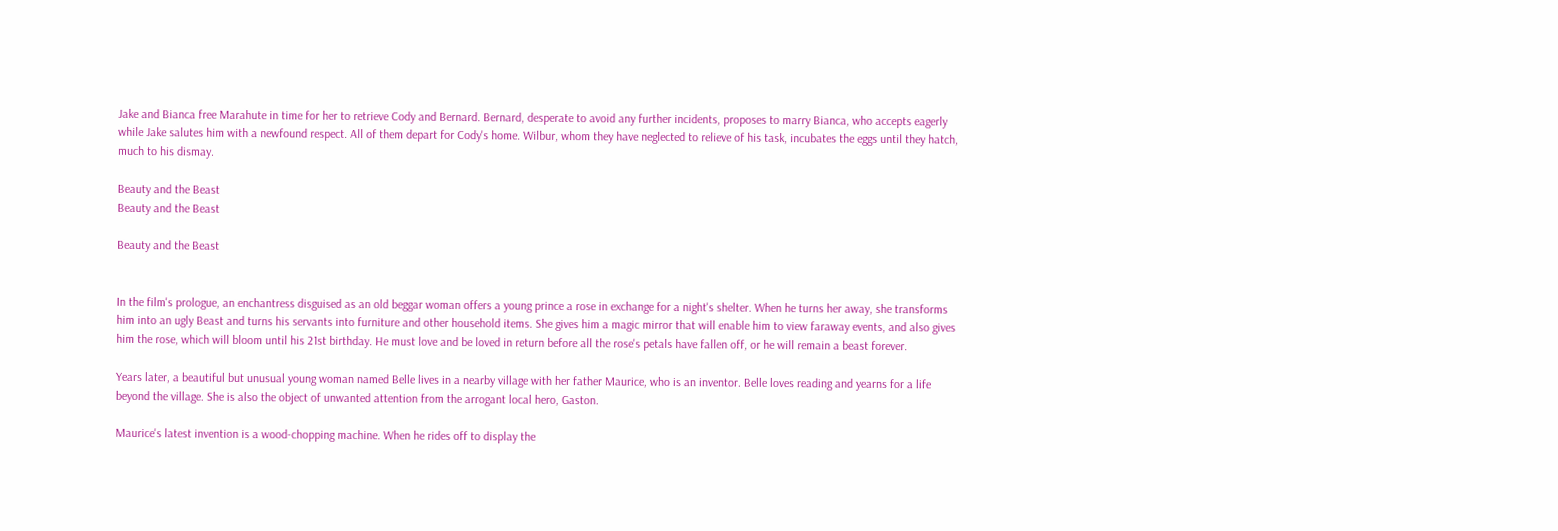Jake and Bianca free Marahute in time for her to retrieve Cody and Bernard. Bernard, desperate to avoid any further incidents, proposes to marry Bianca, who accepts eagerly while Jake salutes him with a newfound respect. All of them depart for Cody's home. Wilbur, whom they have neglected to relieve of his task, incubates the eggs until they hatch, much to his dismay.

Beauty and the Beast
Beauty and the Beast

Beauty and the Beast


In the film's prologue, an enchantress disguised as an old beggar woman offers a young prince a rose in exchange for a night's shelter. When he turns her away, she transforms him into an ugly Beast and turns his servants into furniture and other household items. She gives him a magic mirror that will enable him to view faraway events, and also gives him the rose, which will bloom until his 21st birthday. He must love and be loved in return before all the rose's petals have fallen off, or he will remain a beast forever.

Years later, a beautiful but unusual young woman named Belle lives in a nearby village with her father Maurice, who is an inventor. Belle loves reading and yearns for a life beyond the village. She is also the object of unwanted attention from the arrogant local hero, Gaston.

Maurice's latest invention is a wood-chopping machine. When he rides off to display the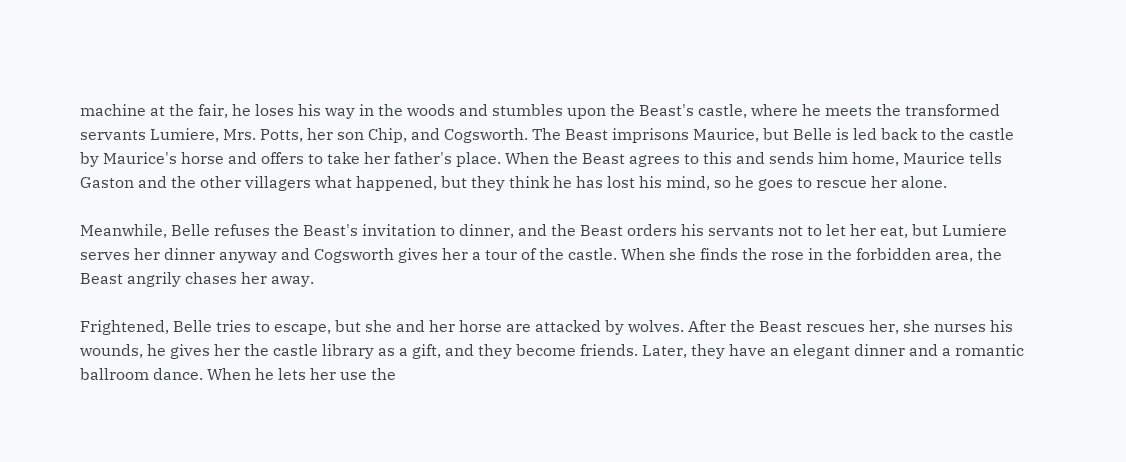machine at the fair, he loses his way in the woods and stumbles upon the Beast's castle, where he meets the transformed servants Lumiere, Mrs. Potts, her son Chip, and Cogsworth. The Beast imprisons Maurice, but Belle is led back to the castle by Maurice's horse and offers to take her father's place. When the Beast agrees to this and sends him home, Maurice tells Gaston and the other villagers what happened, but they think he has lost his mind, so he goes to rescue her alone.

Meanwhile, Belle refuses the Beast's invitation to dinner, and the Beast orders his servants not to let her eat, but Lumiere serves her dinner anyway and Cogsworth gives her a tour of the castle. When she finds the rose in the forbidden area, the Beast angrily chases her away.

Frightened, Belle tries to escape, but she and her horse are attacked by wolves. After the Beast rescues her, she nurses his wounds, he gives her the castle library as a gift, and they become friends. Later, they have an elegant dinner and a romantic ballroom dance. When he lets her use the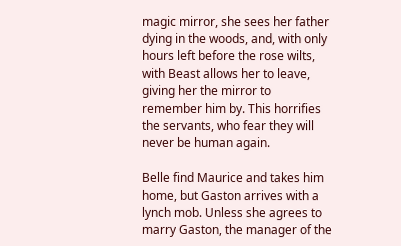magic mirror, she sees her father dying in the woods, and, with only hours left before the rose wilts, with Beast allows her to leave, giving her the mirror to remember him by. This horrifies the servants, who fear they will never be human again.

Belle find Maurice and takes him home, but Gaston arrives with a lynch mob. Unless she agrees to marry Gaston, the manager of the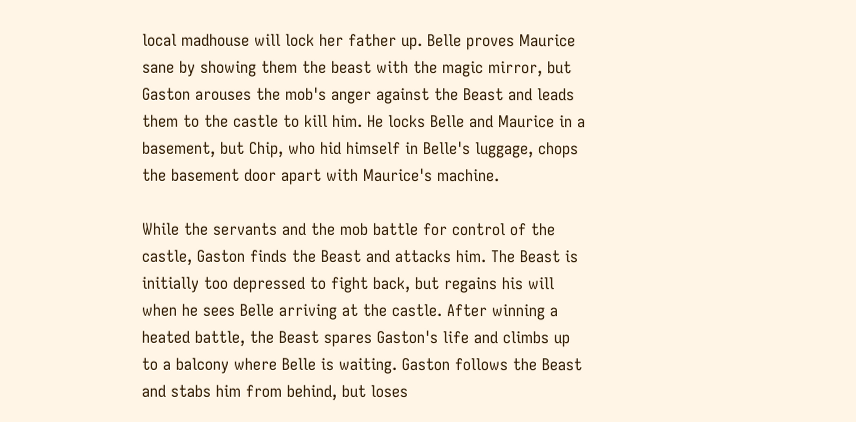local madhouse will lock her father up. Belle proves Maurice sane by showing them the beast with the magic mirror, but Gaston arouses the mob's anger against the Beast and leads them to the castle to kill him. He locks Belle and Maurice in a basement, but Chip, who hid himself in Belle's luggage, chops the basement door apart with Maurice's machine.

While the servants and the mob battle for control of the castle, Gaston finds the Beast and attacks him. The Beast is initially too depressed to fight back, but regains his will when he sees Belle arriving at the castle. After winning a heated battle, the Beast spares Gaston's life and climbs up to a balcony where Belle is waiting. Gaston follows the Beast and stabs him from behind, but loses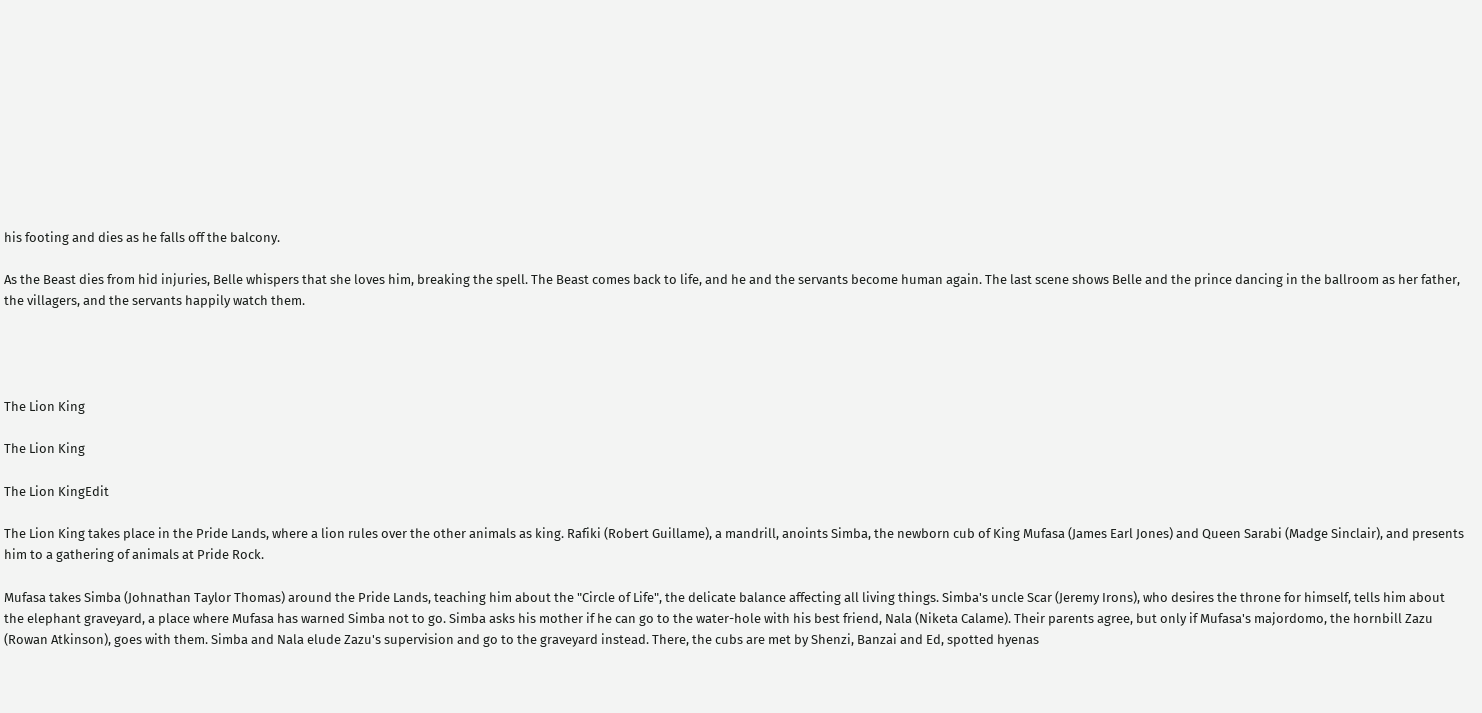his footing and dies as he falls off the balcony.

As the Beast dies from hid injuries, Belle whispers that she loves him, breaking the spell. The Beast comes back to life, and he and the servants become human again. The last scene shows Belle and the prince dancing in the ballroom as her father, the villagers, and the servants happily watch them.




The Lion King

The Lion King

The Lion KingEdit

The Lion King takes place in the Pride Lands, where a lion rules over the other animals as king. Rafiki (Robert Guillame), a mandrill, anoints Simba, the newborn cub of King Mufasa (James Earl Jones) and Queen Sarabi (Madge Sinclair), and presents him to a gathering of animals at Pride Rock.

Mufasa takes Simba (Johnathan Taylor Thomas) around the Pride Lands, teaching him about the "Circle of Life", the delicate balance affecting all living things. Simba's uncle Scar (Jeremy Irons), who desires the throne for himself, tells him about the elephant graveyard, a place where Mufasa has warned Simba not to go. Simba asks his mother if he can go to the water-hole with his best friend, Nala (Niketa Calame). Their parents agree, but only if Mufasa's majordomo, the hornbill Zazu (Rowan Atkinson), goes with them. Simba and Nala elude Zazu's supervision and go to the graveyard instead. There, the cubs are met by Shenzi, Banzai and Ed, spotted hyenas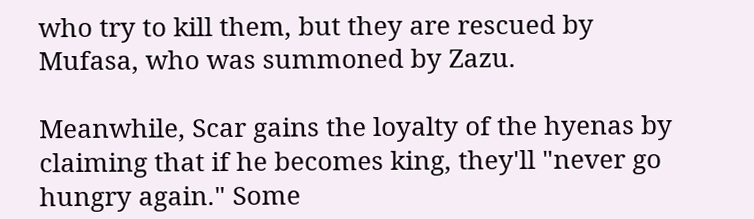who try to kill them, but they are rescued by Mufasa, who was summoned by Zazu.

Meanwhile, Scar gains the loyalty of the hyenas by claiming that if he becomes king, they'll "never go hungry again." Some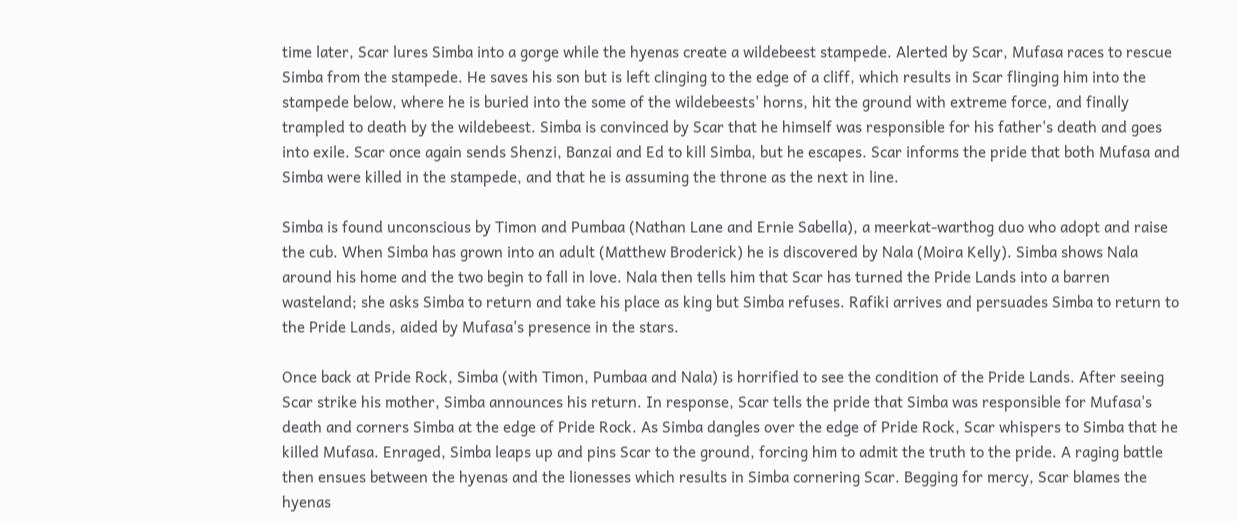time later, Scar lures Simba into a gorge while the hyenas create a wildebeest stampede. Alerted by Scar, Mufasa races to rescue Simba from the stampede. He saves his son but is left clinging to the edge of a cliff, which results in Scar flinging him into the stampede below, where he is buried into the some of the wildebeests' horns, hit the ground with extreme force, and finally trampled to death by the wildebeest. Simba is convinced by Scar that he himself was responsible for his father's death and goes into exile. Scar once again sends Shenzi, Banzai and Ed to kill Simba, but he escapes. Scar informs the pride that both Mufasa and Simba were killed in the stampede, and that he is assuming the throne as the next in line.

Simba is found unconscious by Timon and Pumbaa (Nathan Lane and Ernie Sabella), a meerkat-warthog duo who adopt and raise the cub. When Simba has grown into an adult (Matthew Broderick) he is discovered by Nala (Moira Kelly). Simba shows Nala around his home and the two begin to fall in love. Nala then tells him that Scar has turned the Pride Lands into a barren wasteland; she asks Simba to return and take his place as king but Simba refuses. Rafiki arrives and persuades Simba to return to the Pride Lands, aided by Mufasa's presence in the stars.

Once back at Pride Rock, Simba (with Timon, Pumbaa and Nala) is horrified to see the condition of the Pride Lands. After seeing Scar strike his mother, Simba announces his return. In response, Scar tells the pride that Simba was responsible for Mufasa's death and corners Simba at the edge of Pride Rock. As Simba dangles over the edge of Pride Rock, Scar whispers to Simba that he killed Mufasa. Enraged, Simba leaps up and pins Scar to the ground, forcing him to admit the truth to the pride. A raging battle then ensues between the hyenas and the lionesses which results in Simba cornering Scar. Begging for mercy, Scar blames the hyenas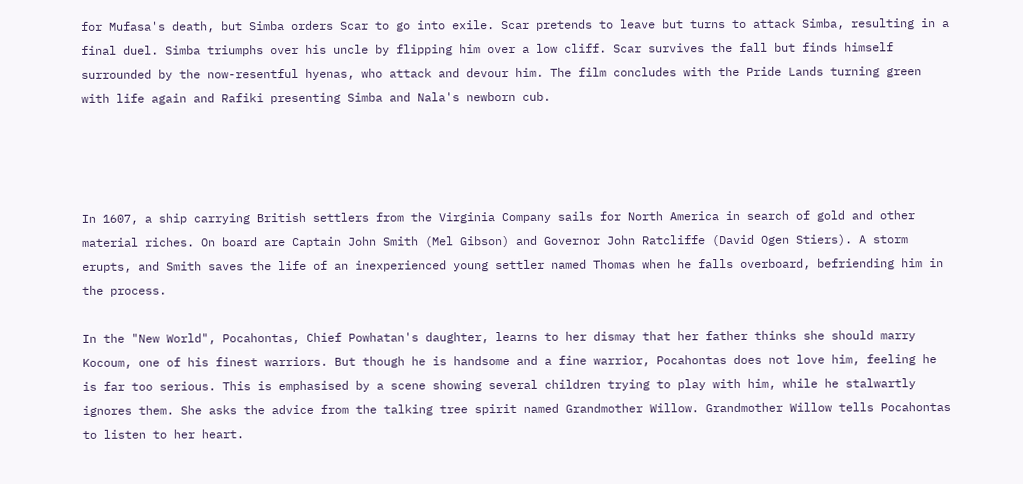for Mufasa's death, but Simba orders Scar to go into exile. Scar pretends to leave but turns to attack Simba, resulting in a final duel. Simba triumphs over his uncle by flipping him over a low cliff. Scar survives the fall but finds himself surrounded by the now-resentful hyenas, who attack and devour him. The film concludes with the Pride Lands turning green with life again and Rafiki presenting Simba and Nala's newborn cub.




In 1607, a ship carrying British settlers from the Virginia Company sails for North America in search of gold and other material riches. On board are Captain John Smith (Mel Gibson) and Governor John Ratcliffe (David Ogen Stiers). A storm erupts, and Smith saves the life of an inexperienced young settler named Thomas when he falls overboard, befriending him in the process.

In the "New World", Pocahontas, Chief Powhatan's daughter, learns to her dismay that her father thinks she should marry Kocoum, one of his finest warriors. But though he is handsome and a fine warrior, Pocahontas does not love him, feeling he is far too serious. This is emphasised by a scene showing several children trying to play with him, while he stalwartly ignores them. She asks the advice from the talking tree spirit named Grandmother Willow. Grandmother Willow tells Pocahontas to listen to her heart.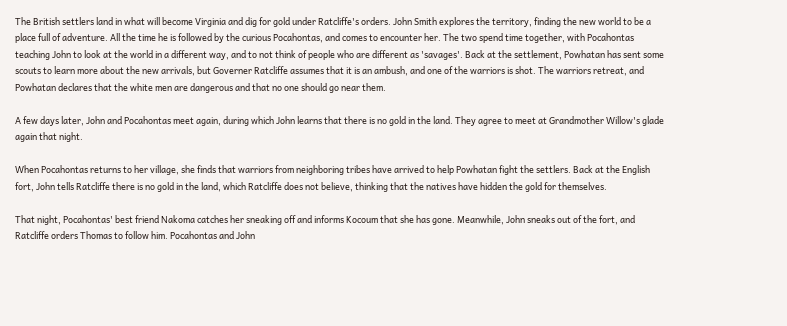The British settlers land in what will become Virginia and dig for gold under Ratcliffe's orders. John Smith explores the territory, finding the new world to be a place full of adventure. All the time he is followed by the curious Pocahontas, and comes to encounter her. The two spend time together, with Pocahontas teaching John to look at the world in a different way, and to not think of people who are different as 'savages'. Back at the settlement, Powhatan has sent some scouts to learn more about the new arrivals, but Governer Ratcliffe assumes that it is an ambush, and one of the warriors is shot. The warriors retreat, and Powhatan declares that the white men are dangerous and that no one should go near them.

A few days later, John and Pocahontas meet again, during which John learns that there is no gold in the land. They agree to meet at Grandmother Willow's glade again that night.

When Pocahontas returns to her village, she finds that warriors from neighboring tribes have arrived to help Powhatan fight the settlers. Back at the English fort, John tells Ratcliffe there is no gold in the land, which Ratcliffe does not believe, thinking that the natives have hidden the gold for themselves.

That night, Pocahontas' best friend Nakoma catches her sneaking off and informs Kocoum that she has gone. Meanwhile, John sneaks out of the fort, and Ratcliffe orders Thomas to follow him. Pocahontas and John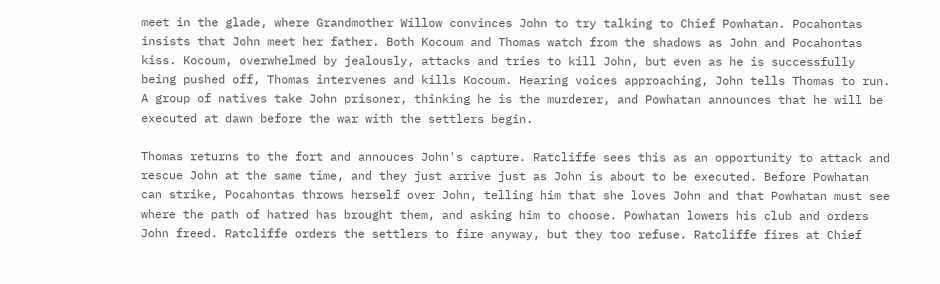meet in the glade, where Grandmother Willow convinces John to try talking to Chief Powhatan. Pocahontas insists that John meet her father. Both Kocoum and Thomas watch from the shadows as John and Pocahontas kiss. Kocoum, overwhelmed by jealously, attacks and tries to kill John, but even as he is successfully being pushed off, Thomas intervenes and kills Kocoum. Hearing voices approaching, John tells Thomas to run. A group of natives take John prisoner, thinking he is the murderer, and Powhatan announces that he will be executed at dawn before the war with the settlers begin.

Thomas returns to the fort and annouces John's capture. Ratcliffe sees this as an opportunity to attack and rescue John at the same time, and they just arrive just as John is about to be executed. Before Powhatan can strike, Pocahontas throws herself over John, telling him that she loves John and that Powhatan must see where the path of hatred has brought them, and asking him to choose. Powhatan lowers his club and orders John freed. Ratcliffe orders the settlers to fire anyway, but they too refuse. Ratcliffe fires at Chief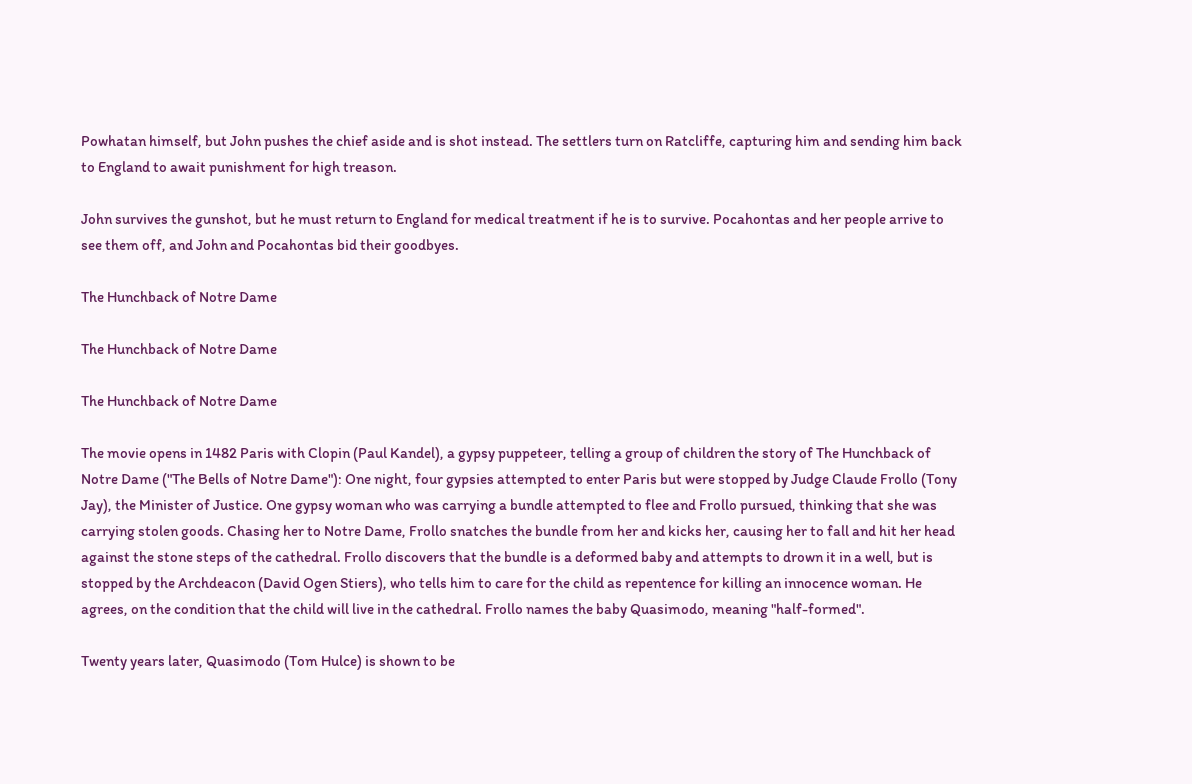Powhatan himself, but John pushes the chief aside and is shot instead. The settlers turn on Ratcliffe, capturing him and sending him back to England to await punishment for high treason.

John survives the gunshot, but he must return to England for medical treatment if he is to survive. Pocahontas and her people arrive to see them off, and John and Pocahontas bid their goodbyes.

The Hunchback of Notre Dame

The Hunchback of Notre Dame

The Hunchback of Notre Dame

The movie opens in 1482 Paris with Clopin (Paul Kandel), a gypsy puppeteer, telling a group of children the story of The Hunchback of Notre Dame ("The Bells of Notre Dame"): One night, four gypsies attempted to enter Paris but were stopped by Judge Claude Frollo (Tony Jay), the Minister of Justice. One gypsy woman who was carrying a bundle attempted to flee and Frollo pursued, thinking that she was carrying stolen goods. Chasing her to Notre Dame, Frollo snatches the bundle from her and kicks her, causing her to fall and hit her head against the stone steps of the cathedral. Frollo discovers that the bundle is a deformed baby and attempts to drown it in a well, but is stopped by the Archdeacon (David Ogen Stiers), who tells him to care for the child as repentence for killing an innocence woman. He agrees, on the condition that the child will live in the cathedral. Frollo names the baby Quasimodo, meaning "half-formed".

Twenty years later, Quasimodo (Tom Hulce) is shown to be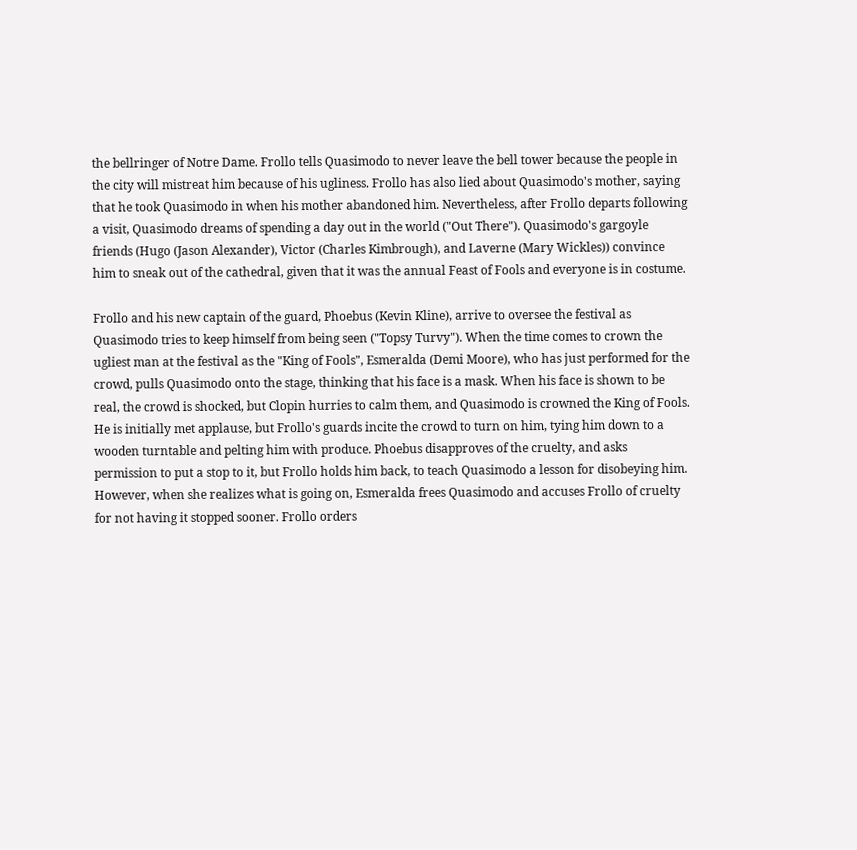the bellringer of Notre Dame. Frollo tells Quasimodo to never leave the bell tower because the people in the city will mistreat him because of his ugliness. Frollo has also lied about Quasimodo's mother, saying that he took Quasimodo in when his mother abandoned him. Nevertheless, after Frollo departs following a visit, Quasimodo dreams of spending a day out in the world ("Out There"). Quasimodo's gargoyle friends (Hugo (Jason Alexander), Victor (Charles Kimbrough), and Laverne (Mary Wickles)) convince him to sneak out of the cathedral, given that it was the annual Feast of Fools and everyone is in costume.

Frollo and his new captain of the guard, Phoebus (Kevin Kline), arrive to oversee the festival as Quasimodo tries to keep himself from being seen ("Topsy Turvy"). When the time comes to crown the ugliest man at the festival as the "King of Fools", Esmeralda (Demi Moore), who has just performed for the crowd, pulls Quasimodo onto the stage, thinking that his face is a mask. When his face is shown to be real, the crowd is shocked, but Clopin hurries to calm them, and Quasimodo is crowned the King of Fools. He is initially met applause, but Frollo's guards incite the crowd to turn on him, tying him down to a wooden turntable and pelting him with produce. Phoebus disapproves of the cruelty, and asks permission to put a stop to it, but Frollo holds him back, to teach Quasimodo a lesson for disobeying him. However, when she realizes what is going on, Esmeralda frees Quasimodo and accuses Frollo of cruelty for not having it stopped sooner. Frollo orders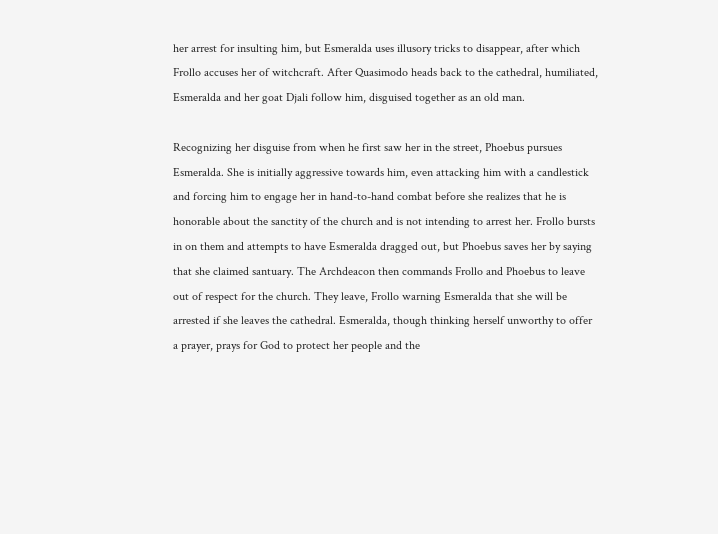her arrest for insulting him, but Esmeralda uses illusory tricks to disappear, after which Frollo accuses her of witchcraft. After Quasimodo heads back to the cathedral, humiliated, Esmeralda and her goat Djali follow him, disguised together as an old man.

Recognizing her disguise from when he first saw her in the street, Phoebus pursues Esmeralda. She is initially aggressive towards him, even attacking him with a candlestick and forcing him to engage her in hand-to-hand combat before she realizes that he is honorable about the sanctity of the church and is not intending to arrest her. Frollo bursts in on them and attempts to have Esmeralda dragged out, but Phoebus saves her by saying that she claimed santuary. The Archdeacon then commands Frollo and Phoebus to leave out of respect for the church. They leave, Frollo warning Esmeralda that she will be arrested if she leaves the cathedral. Esmeralda, though thinking herself unworthy to offer a prayer, prays for God to protect her people and the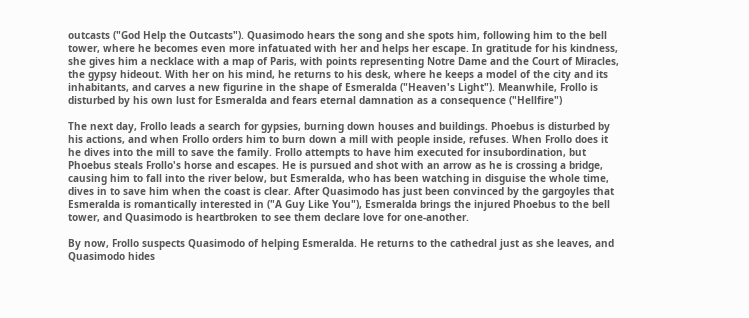outcasts ("God Help the Outcasts"). Quasimodo hears the song and she spots him, following him to the bell tower, where he becomes even more infatuated with her and helps her escape. In gratitude for his kindness, she gives him a necklace with a map of Paris, with points representing Notre Dame and the Court of Miracles, the gypsy hideout. With her on his mind, he returns to his desk, where he keeps a model of the city and its inhabitants, and carves a new figurine in the shape of Esmeralda ("Heaven's Light"). Meanwhile, Frollo is disturbed by his own lust for Esmeralda and fears eternal damnation as a consequence ("Hellfire")

The next day, Frollo leads a search for gypsies, burning down houses and buildings. Phoebus is disturbed by his actions, and when Frollo orders him to burn down a mill with people inside, refuses. When Frollo does it he dives into the mill to save the family. Frollo attempts to have him executed for insubordination, but Phoebus steals Frollo's horse and escapes. He is pursued and shot with an arrow as he is crossing a bridge, causing him to fall into the river below, but Esmeralda, who has been watching in disguise the whole time, dives in to save him when the coast is clear. After Quasimodo has just been convinced by the gargoyles that Esmeralda is romantically interested in ("A Guy Like You"), Esmeralda brings the injured Phoebus to the bell tower, and Quasimodo is heartbroken to see them declare love for one-another.

By now, Frollo suspects Quasimodo of helping Esmeralda. He returns to the cathedral just as she leaves, and Quasimodo hides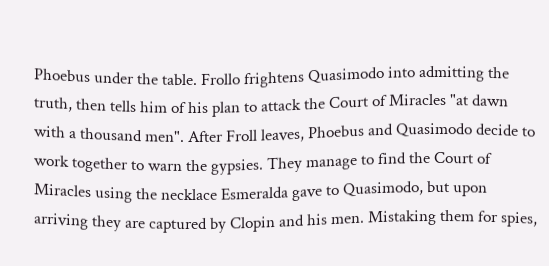Phoebus under the table. Frollo frightens Quasimodo into admitting the truth, then tells him of his plan to attack the Court of Miracles "at dawn with a thousand men". After Froll leaves, Phoebus and Quasimodo decide to work together to warn the gypsies. They manage to find the Court of Miracles using the necklace Esmeralda gave to Quasimodo, but upon arriving they are captured by Clopin and his men. Mistaking them for spies,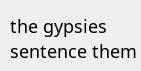the gypsies sentence them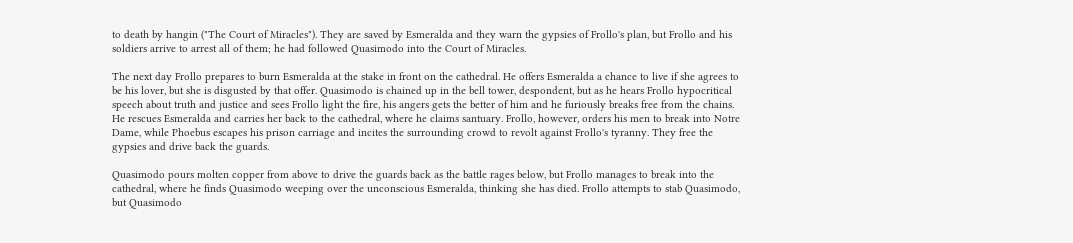to death by hangin ("The Court of Miracles"). They are saved by Esmeralda and they warn the gypsies of Frollo's plan, but Frollo and his soldiers arrive to arrest all of them; he had followed Quasimodo into the Court of Miracles.

The next day Frollo prepares to burn Esmeralda at the stake in front on the cathedral. He offers Esmeralda a chance to live if she agrees to be his lover, but she is disgusted by that offer. Quasimodo is chained up in the bell tower, despondent, but as he hears Frollo hypocritical speech about truth and justice and sees Frollo light the fire, his angers gets the better of him and he furiously breaks free from the chains. He rescues Esmeralda and carries her back to the cathedral, where he claims santuary. Frollo, however, orders his men to break into Notre Dame, while Phoebus escapes his prison carriage and incites the surrounding crowd to revolt against Frollo's tyranny. They free the gypsies and drive back the guards.

Quasimodo pours molten copper from above to drive the guards back as the battle rages below, but Frollo manages to break into the cathedral, where he finds Quasimodo weeping over the unconscious Esmeralda, thinking she has died. Frollo attempts to stab Quasimodo, but Quasimodo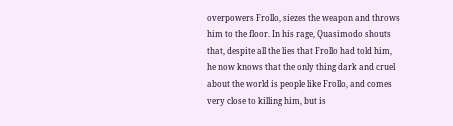overpowers Frollo, siezes the weapon and throws him to the floor. In his rage, Quasimodo shouts that, despite all the lies that Frollo had told him, he now knows that the only thing dark and cruel about the world is people like Frollo, and comes very close to killing him, but is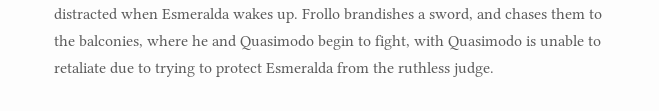distracted when Esmeralda wakes up. Frollo brandishes a sword, and chases them to the balconies, where he and Quasimodo begin to fight, with Quasimodo is unable to retaliate due to trying to protect Esmeralda from the ruthless judge.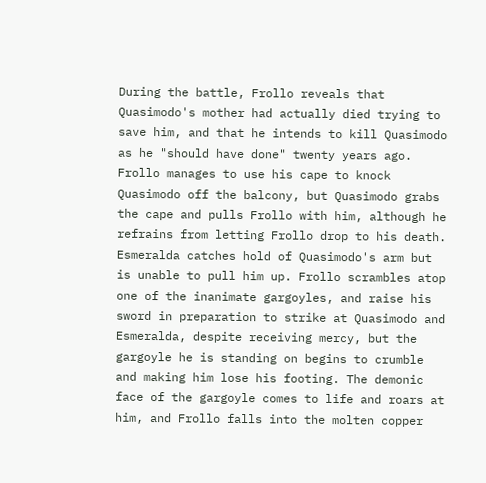During the battle, Frollo reveals that Quasimodo's mother had actually died trying to save him, and that he intends to kill Quasimodo as he "should have done" twenty years ago. Frollo manages to use his cape to knock Quasimodo off the balcony, but Quasimodo grabs the cape and pulls Frollo with him, although he refrains from letting Frollo drop to his death. Esmeralda catches hold of Quasimodo's arm but is unable to pull him up. Frollo scrambles atop one of the inanimate gargoyles, and raise his sword in preparation to strike at Quasimodo and Esmeralda, despite receiving mercy, but the gargoyle he is standing on begins to crumble and making him lose his footing. The demonic face of the gargoyle comes to life and roars at him, and Frollo falls into the molten copper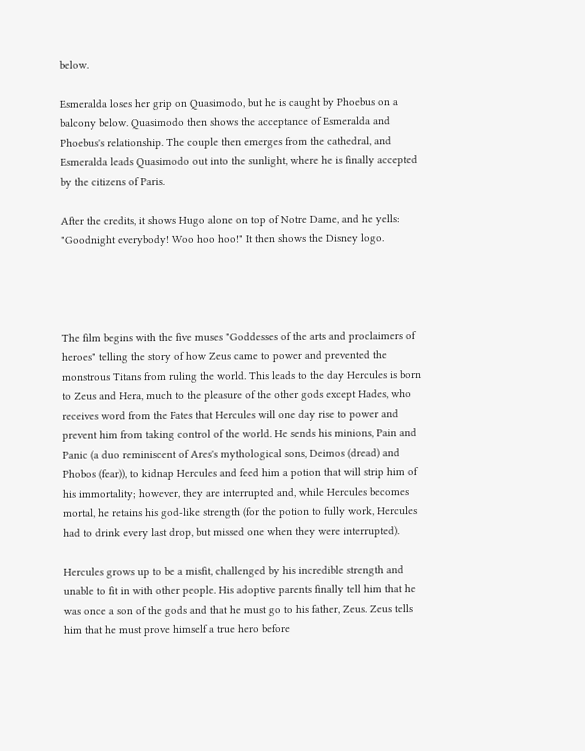below.

Esmeralda loses her grip on Quasimodo, but he is caught by Phoebus on a balcony below. Quasimodo then shows the acceptance of Esmeralda and Phoebus's relationship. The couple then emerges from the cathedral, and Esmeralda leads Quasimodo out into the sunlight, where he is finally accepted by the citizens of Paris.

After the credits, it shows Hugo alone on top of Notre Dame, and he yells: "Goodnight everybody! Woo hoo hoo!" It then shows the Disney logo.




The film begins with the five muses "Goddesses of the arts and proclaimers of heroes" telling the story of how Zeus came to power and prevented the monstrous Titans from ruling the world. This leads to the day Hercules is born to Zeus and Hera, much to the pleasure of the other gods except Hades, who receives word from the Fates that Hercules will one day rise to power and prevent him from taking control of the world. He sends his minions, Pain and Panic (a duo reminiscent of Ares's mythological sons, Deimos (dread) and Phobos (fear)), to kidnap Hercules and feed him a potion that will strip him of his immortality; however, they are interrupted and, while Hercules becomes mortal, he retains his god-like strength (for the potion to fully work, Hercules had to drink every last drop, but missed one when they were interrupted).

Hercules grows up to be a misfit, challenged by his incredible strength and unable to fit in with other people. His adoptive parents finally tell him that he was once a son of the gods and that he must go to his father, Zeus. Zeus tells him that he must prove himself a true hero before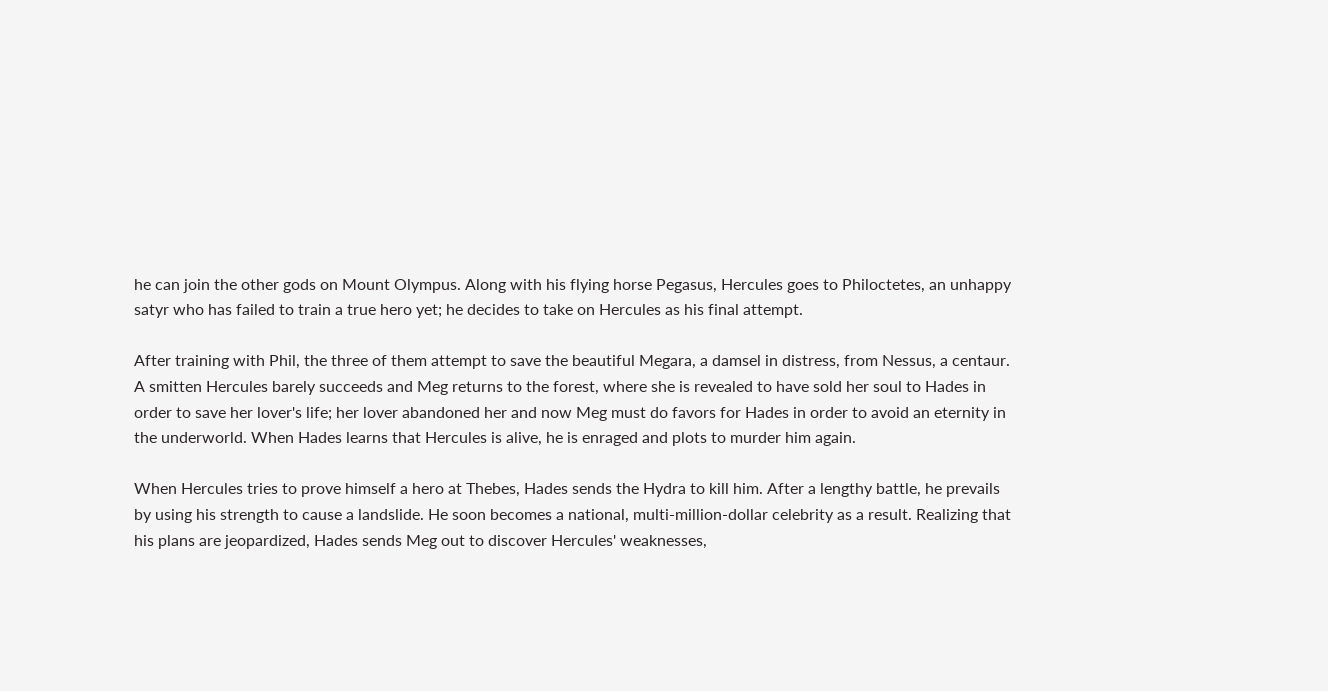he can join the other gods on Mount Olympus. Along with his flying horse Pegasus, Hercules goes to Philoctetes, an unhappy satyr who has failed to train a true hero yet; he decides to take on Hercules as his final attempt.

After training with Phil, the three of them attempt to save the beautiful Megara, a damsel in distress, from Nessus, a centaur. A smitten Hercules barely succeeds and Meg returns to the forest, where she is revealed to have sold her soul to Hades in order to save her lover's life; her lover abandoned her and now Meg must do favors for Hades in order to avoid an eternity in the underworld. When Hades learns that Hercules is alive, he is enraged and plots to murder him again.

When Hercules tries to prove himself a hero at Thebes, Hades sends the Hydra to kill him. After a lengthy battle, he prevails by using his strength to cause a landslide. He soon becomes a national, multi-million-dollar celebrity as a result. Realizing that his plans are jeopardized, Hades sends Meg out to discover Hercules' weaknesses,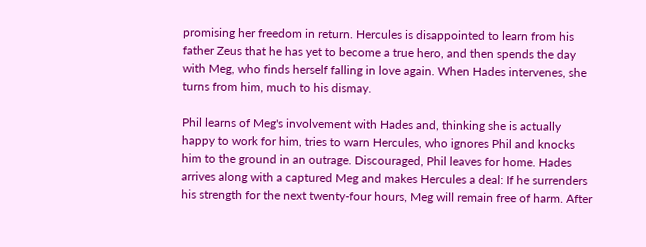promising her freedom in return. Hercules is disappointed to learn from his father Zeus that he has yet to become a true hero, and then spends the day with Meg, who finds herself falling in love again. When Hades intervenes, she turns from him, much to his dismay.

Phil learns of Meg's involvement with Hades and, thinking she is actually happy to work for him, tries to warn Hercules, who ignores Phil and knocks him to the ground in an outrage. Discouraged, Phil leaves for home. Hades arrives along with a captured Meg and makes Hercules a deal: If he surrenders his strength for the next twenty-four hours, Meg will remain free of harm. After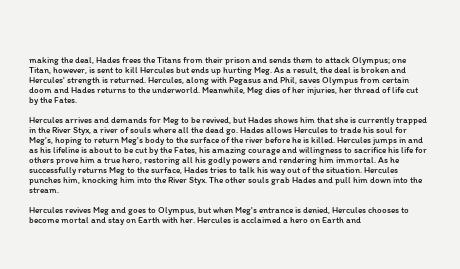making the deal, Hades frees the Titans from their prison and sends them to attack Olympus; one Titan, however, is sent to kill Hercules but ends up hurting Meg. As a result, the deal is broken and Hercules' strength is returned. Hercules, along with Pegasus and Phil, saves Olympus from certain doom and Hades returns to the underworld. Meanwhile, Meg dies of her injuries, her thread of life cut by the Fates.

Hercules arrives and demands for Meg to be revived, but Hades shows him that she is currently trapped in the River Styx, a river of souls where all the dead go. Hades allows Hercules to trade his soul for Meg's, hoping to return Meg's body to the surface of the river before he is killed. Hercules jumps in and as his lifeline is about to be cut by the Fates, his amazing courage and willingness to sacrifice his life for others prove him a true hero, restoring all his godly powers and rendering him immortal. As he successfully returns Meg to the surface, Hades tries to talk his way out of the situation. Hercules punches him, knocking him into the River Styx. The other souls grab Hades and pull him down into the stream.

Hercules revives Meg and goes to Olympus, but when Meg's entrance is denied, Hercules chooses to become mortal and stay on Earth with her. Hercules is acclaimed a hero on Earth and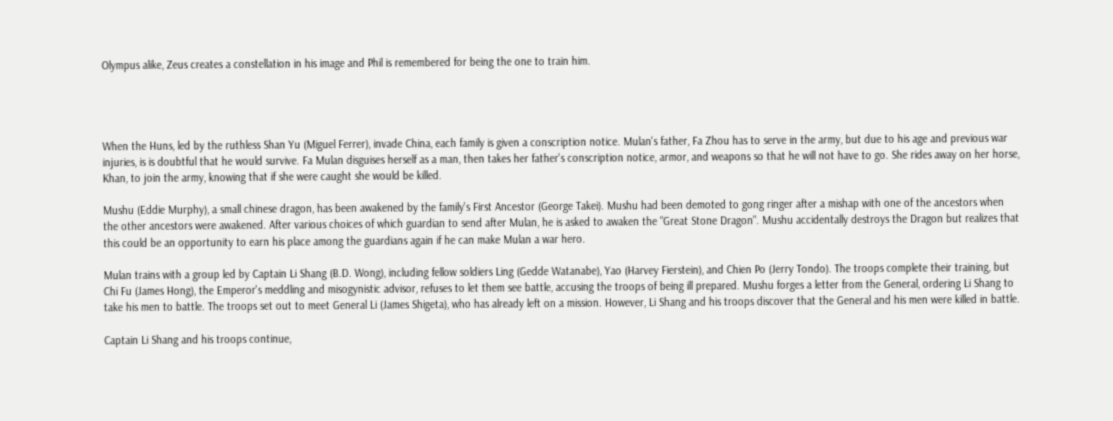Olympus alike, Zeus creates a constellation in his image and Phil is remembered for being the one to train him.




When the Huns, led by the ruthless Shan Yu (Miguel Ferrer), invade China, each family is given a conscription notice. Mulan's father, Fa Zhou has to serve in the army, but due to his age and previous war injuries, is is doubtful that he would survive. Fa Mulan disguises herself as a man, then takes her father's conscription notice, armor, and weapons so that he will not have to go. She rides away on her horse, Khan, to join the army, knowing that if she were caught she would be killed.

Mushu (Eddie Murphy), a small chinese dragon, has been awakened by the family's First Ancestor (George Takei). Mushu had been demoted to gong ringer after a mishap with one of the ancestors when the other ancestors were awakened. After various choices of which guardian to send after Mulan, he is asked to awaken the "Great Stone Dragon". Mushu accidentally destroys the Dragon but realizes that this could be an opportunity to earn his place among the guardians again if he can make Mulan a war hero.

Mulan trains with a group led by Captain Li Shang (B.D. Wong), including fellow soldiers Ling (Gedde Watanabe), Yao (Harvey Fierstein), and Chien Po (Jerry Tondo). The troops complete their training, but Chi Fu (James Hong), the Emperor's meddling and misogynistic advisor, refuses to let them see battle, accusing the troops of being ill prepared. Mushu forges a letter from the General, ordering Li Shang to take his men to battle. The troops set out to meet General Li (James Shigeta), who has already left on a mission. However, Li Shang and his troops discover that the General and his men were killed in battle.

Captain Li Shang and his troops continue,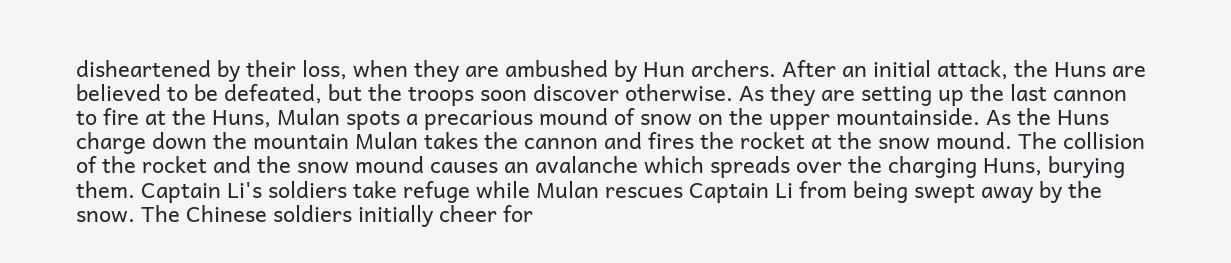disheartened by their loss, when they are ambushed by Hun archers. After an initial attack, the Huns are believed to be defeated, but the troops soon discover otherwise. As they are setting up the last cannon to fire at the Huns, Mulan spots a precarious mound of snow on the upper mountainside. As the Huns charge down the mountain Mulan takes the cannon and fires the rocket at the snow mound. The collision of the rocket and the snow mound causes an avalanche which spreads over the charging Huns, burying them. Captain Li's soldiers take refuge while Mulan rescues Captain Li from being swept away by the snow. The Chinese soldiers initially cheer for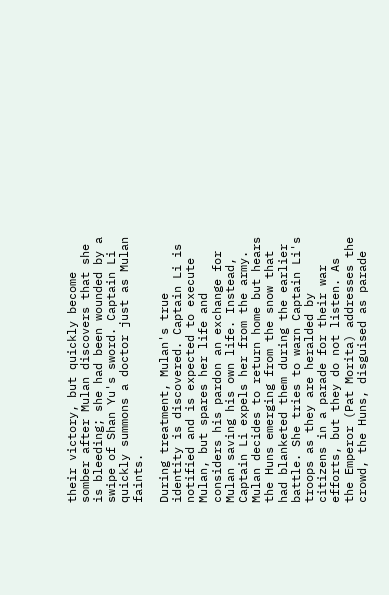their victory, but quickly become somber after Mulan discovers that she is bleeding; she had been wounded by a swipe of Shan Yu's sword. Captain Li quickly summons a doctor just as Mulan faints.

During treatment, Mulan's true identity is discovered. Captain Li is notified and is expected to execute Mulan, but spares her life and considers his pardon an exchange for Mulan saving his own life. Instead, Captain Li expels her from the army. Mulan decides to return home but hears the Huns emerging from the snow that had blanketed them during the earlier battle. She tries to warn Captain Li's troops as they are heralded by citizens in a parade for their war efforts, but they do not listen. As the Emperor (Pat Morita) addresses the crowd, the Huns, disguised as parade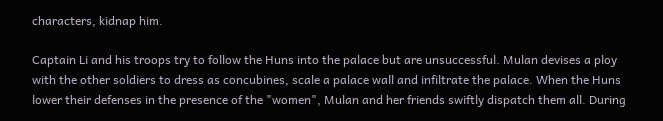characters, kidnap him.

Captain Li and his troops try to follow the Huns into the palace but are unsuccessful. Mulan devises a ploy with the other soldiers to dress as concubines, scale a palace wall and infiltrate the palace. When the Huns lower their defenses in the presence of the "women", Mulan and her friends swiftly dispatch them all. During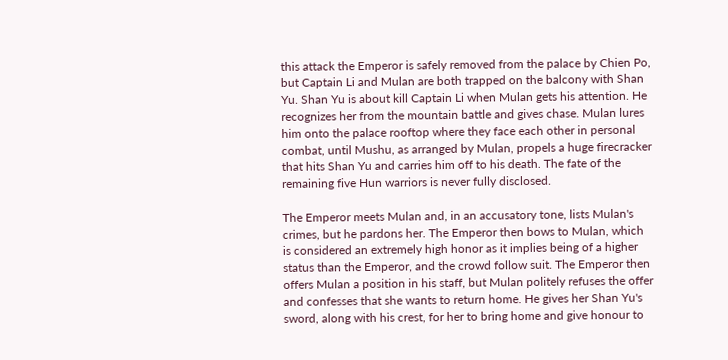this attack the Emperor is safely removed from the palace by Chien Po, but Captain Li and Mulan are both trapped on the balcony with Shan Yu. Shan Yu is about kill Captain Li when Mulan gets his attention. He recognizes her from the mountain battle and gives chase. Mulan lures him onto the palace rooftop where they face each other in personal combat, until Mushu, as arranged by Mulan, propels a huge firecracker that hits Shan Yu and carries him off to his death. The fate of the remaining five Hun warriors is never fully disclosed.

The Emperor meets Mulan and, in an accusatory tone, lists Mulan's crimes, but he pardons her. The Emperor then bows to Mulan, which is considered an extremely high honor as it implies being of a higher status than the Emperor, and the crowd follow suit. The Emperor then offers Mulan a position in his staff, but Mulan politely refuses the offer and confesses that she wants to return home. He gives her Shan Yu's sword, along with his crest, for her to bring home and give honour to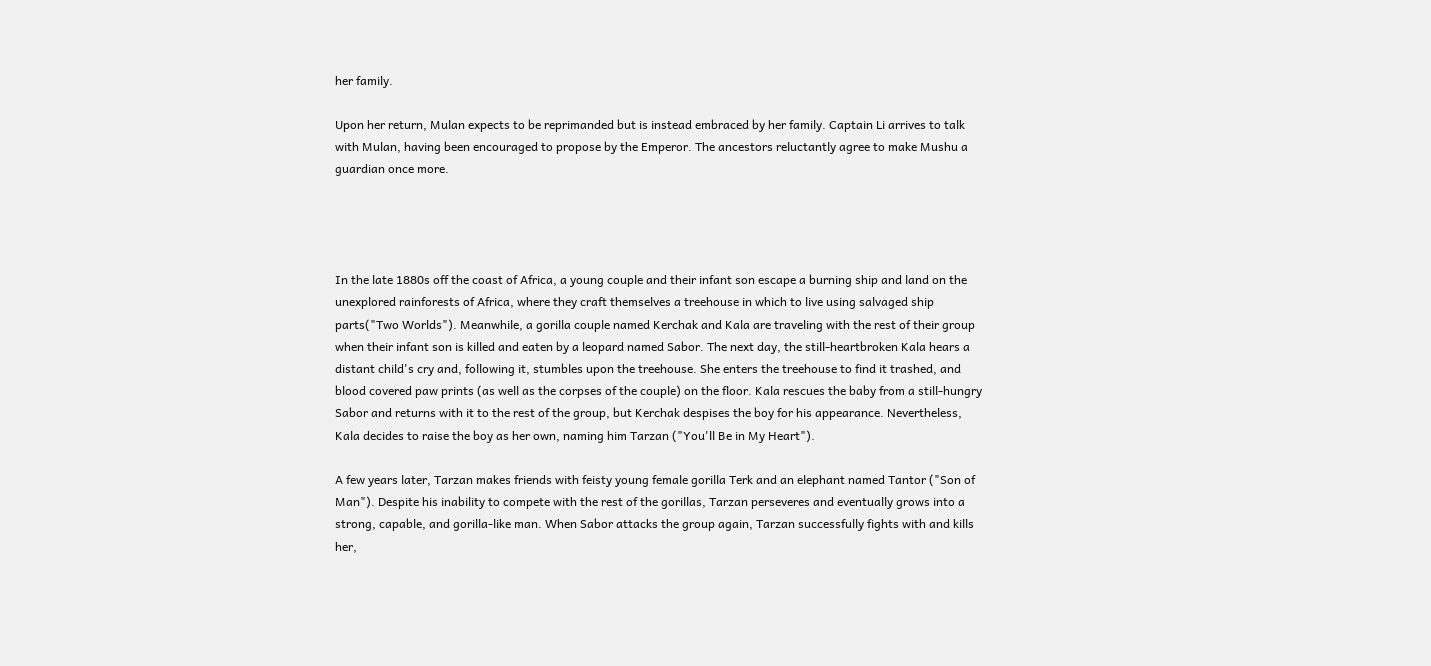her family.

Upon her return, Mulan expects to be reprimanded but is instead embraced by her family. Captain Li arrives to talk with Mulan, having been encouraged to propose by the Emperor. The ancestors reluctantly agree to make Mushu a guardian once more.




In the late 1880s off the coast of Africa, a young couple and their infant son escape a burning ship and land on the unexplored rainforests of Africa, where they craft themselves a treehouse in which to live using salvaged ship parts("Two Worlds"). Meanwhile, a gorilla couple named Kerchak and Kala are traveling with the rest of their group when their infant son is killed and eaten by a leopard named Sabor. The next day, the still-heartbroken Kala hears a distant child's cry and, following it, stumbles upon the treehouse. She enters the treehouse to find it trashed, and blood covered paw prints (as well as the corpses of the couple) on the floor. Kala rescues the baby from a still-hungry Sabor and returns with it to the rest of the group, but Kerchak despises the boy for his appearance. Nevertheless, Kala decides to raise the boy as her own, naming him Tarzan ("You'll Be in My Heart").

A few years later, Tarzan makes friends with feisty young female gorilla Terk and an elephant named Tantor ("Son of Man"). Despite his inability to compete with the rest of the gorillas, Tarzan perseveres and eventually grows into a strong, capable, and gorilla-like man. When Sabor attacks the group again, Tarzan successfully fights with and kills her,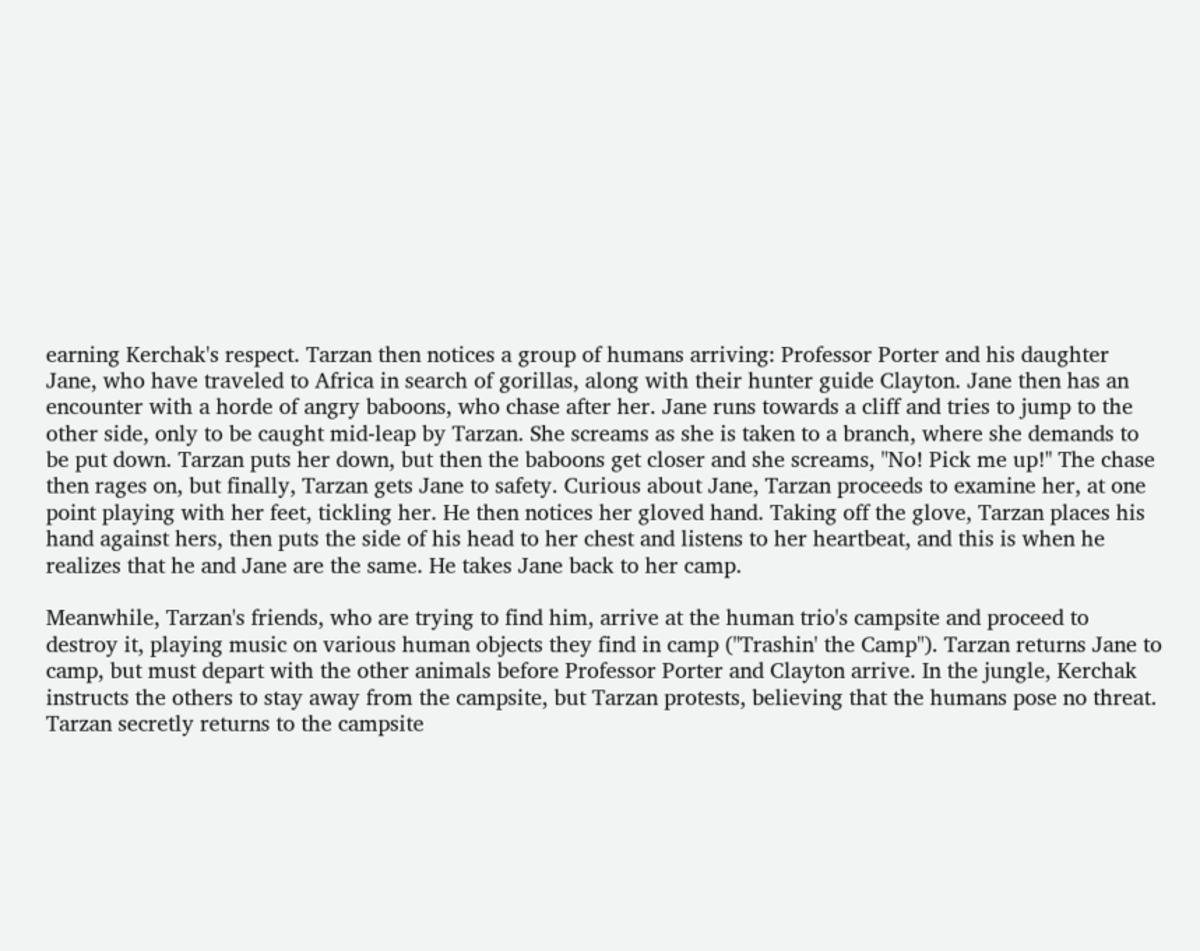earning Kerchak's respect. Tarzan then notices a group of humans arriving: Professor Porter and his daughter Jane, who have traveled to Africa in search of gorillas, along with their hunter guide Clayton. Jane then has an encounter with a horde of angry baboons, who chase after her. Jane runs towards a cliff and tries to jump to the other side, only to be caught mid-leap by Tarzan. She screams as she is taken to a branch, where she demands to be put down. Tarzan puts her down, but then the baboons get closer and she screams, "No! Pick me up!" The chase then rages on, but finally, Tarzan gets Jane to safety. Curious about Jane, Tarzan proceeds to examine her, at one point playing with her feet, tickling her. He then notices her gloved hand. Taking off the glove, Tarzan places his hand against hers, then puts the side of his head to her chest and listens to her heartbeat, and this is when he realizes that he and Jane are the same. He takes Jane back to her camp.

Meanwhile, Tarzan's friends, who are trying to find him, arrive at the human trio's campsite and proceed to destroy it, playing music on various human objects they find in camp ("Trashin' the Camp"). Tarzan returns Jane to camp, but must depart with the other animals before Professor Porter and Clayton arrive. In the jungle, Kerchak instructs the others to stay away from the campsite, but Tarzan protests, believing that the humans pose no threat. Tarzan secretly returns to the campsite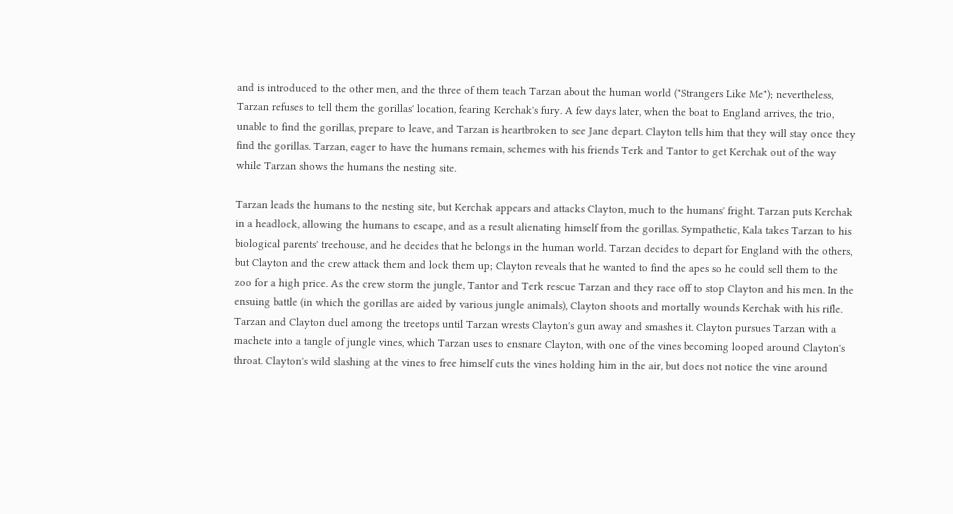and is introduced to the other men, and the three of them teach Tarzan about the human world ("Strangers Like Me"); nevertheless, Tarzan refuses to tell them the gorillas' location, fearing Kerchak's fury. A few days later, when the boat to England arrives, the trio, unable to find the gorillas, prepare to leave, and Tarzan is heartbroken to see Jane depart. Clayton tells him that they will stay once they find the gorillas. Tarzan, eager to have the humans remain, schemes with his friends Terk and Tantor to get Kerchak out of the way while Tarzan shows the humans the nesting site.

Tarzan leads the humans to the nesting site, but Kerchak appears and attacks Clayton, much to the humans' fright. Tarzan puts Kerchak in a headlock, allowing the humans to escape, and as a result alienating himself from the gorillas. Sympathetic, Kala takes Tarzan to his biological parents' treehouse, and he decides that he belongs in the human world. Tarzan decides to depart for England with the others, but Clayton and the crew attack them and lock them up; Clayton reveals that he wanted to find the apes so he could sell them to the zoo for a high price. As the crew storm the jungle, Tantor and Terk rescue Tarzan and they race off to stop Clayton and his men. In the ensuing battle (in which the gorillas are aided by various jungle animals), Clayton shoots and mortally wounds Kerchak with his rifle. Tarzan and Clayton duel among the treetops until Tarzan wrests Clayton's gun away and smashes it. Clayton pursues Tarzan with a machete into a tangle of jungle vines, which Tarzan uses to ensnare Clayton, with one of the vines becoming looped around Clayton's throat. Clayton's wild slashing at the vines to free himself cuts the vines holding him in the air, but does not notice the vine around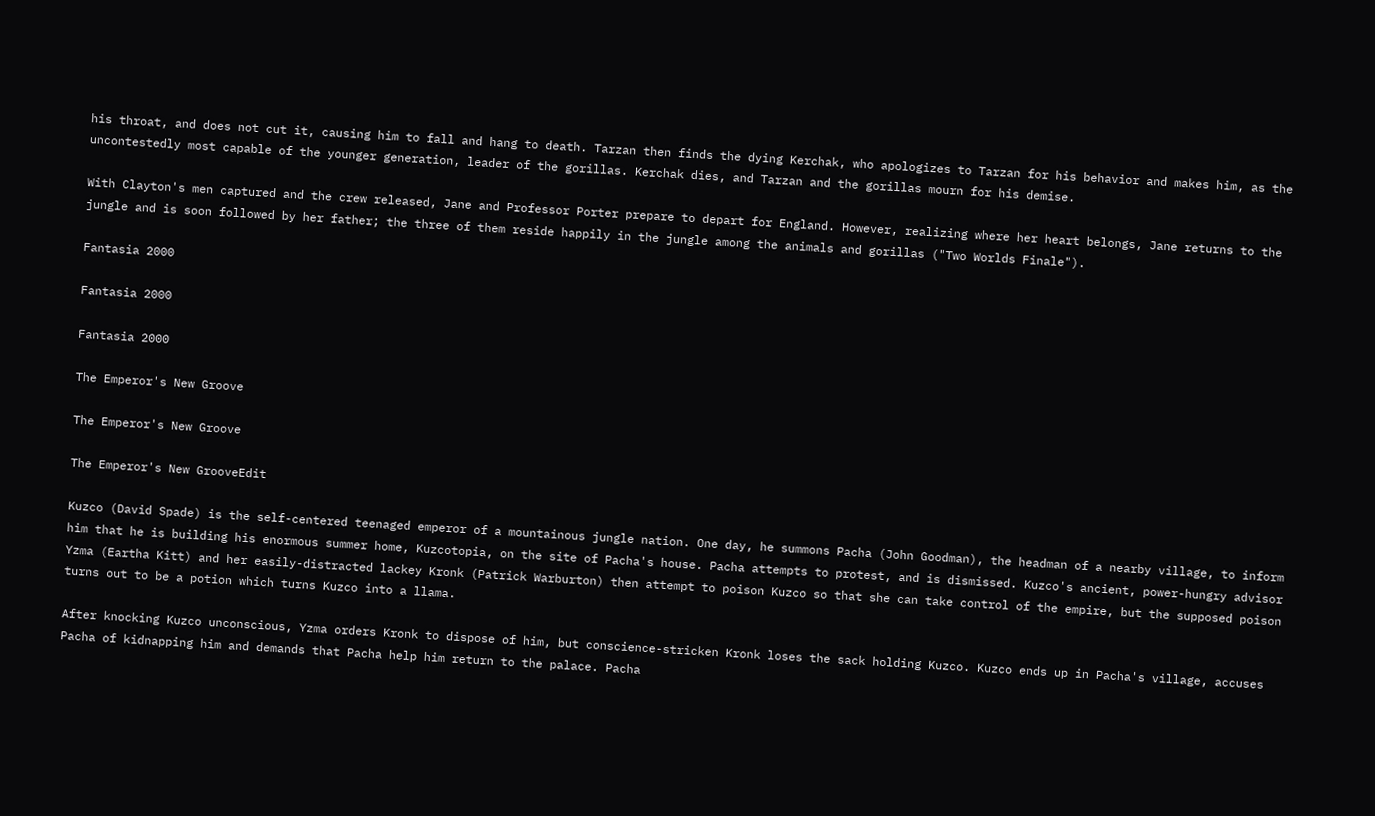his throat, and does not cut it, causing him to fall and hang to death. Tarzan then finds the dying Kerchak, who apologizes to Tarzan for his behavior and makes him, as the uncontestedly most capable of the younger generation, leader of the gorillas. Kerchak dies, and Tarzan and the gorillas mourn for his demise.

With Clayton's men captured and the crew released, Jane and Professor Porter prepare to depart for England. However, realizing where her heart belongs, Jane returns to the jungle and is soon followed by her father; the three of them reside happily in the jungle among the animals and gorillas ("Two Worlds Finale").

Fantasia 2000

Fantasia 2000

Fantasia 2000

The Emperor's New Groove

The Emperor's New Groove

The Emperor's New GrooveEdit

Kuzco (David Spade) is the self-centered teenaged emperor of a mountainous jungle nation. One day, he summons Pacha (John Goodman), the headman of a nearby village, to inform him that he is building his enormous summer home, Kuzcotopia, on the site of Pacha's house. Pacha attempts to protest, and is dismissed. Kuzco's ancient, power-hungry advisor Yzma (Eartha Kitt) and her easily-distracted lackey Kronk (Patrick Warburton) then attempt to poison Kuzco so that she can take control of the empire, but the supposed poison turns out to be a potion which turns Kuzco into a llama.

After knocking Kuzco unconscious, Yzma orders Kronk to dispose of him, but conscience-stricken Kronk loses the sack holding Kuzco. Kuzco ends up in Pacha's village, accuses Pacha of kidnapping him and demands that Pacha help him return to the palace. Pacha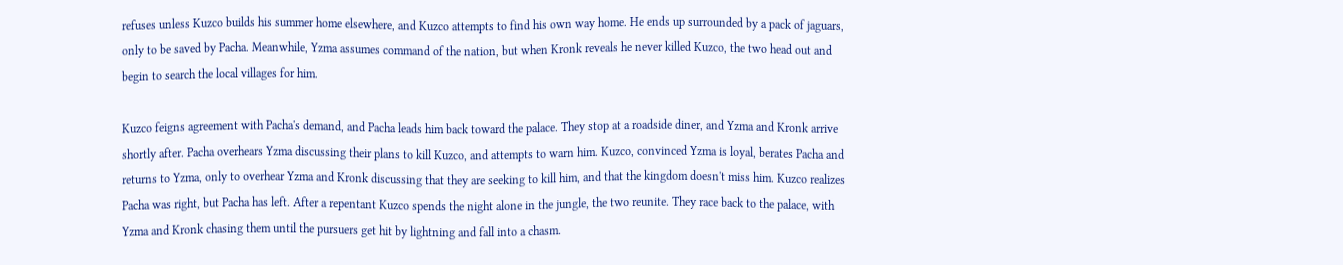refuses unless Kuzco builds his summer home elsewhere, and Kuzco attempts to find his own way home. He ends up surrounded by a pack of jaguars, only to be saved by Pacha. Meanwhile, Yzma assumes command of the nation, but when Kronk reveals he never killed Kuzco, the two head out and begin to search the local villages for him.

Kuzco feigns agreement with Pacha's demand, and Pacha leads him back toward the palace. They stop at a roadside diner, and Yzma and Kronk arrive shortly after. Pacha overhears Yzma discussing their plans to kill Kuzco, and attempts to warn him. Kuzco, convinced Yzma is loyal, berates Pacha and returns to Yzma, only to overhear Yzma and Kronk discussing that they are seeking to kill him, and that the kingdom doesn't miss him. Kuzco realizes Pacha was right, but Pacha has left. After a repentant Kuzco spends the night alone in the jungle, the two reunite. They race back to the palace, with Yzma and Kronk chasing them until the pursuers get hit by lightning and fall into a chasm.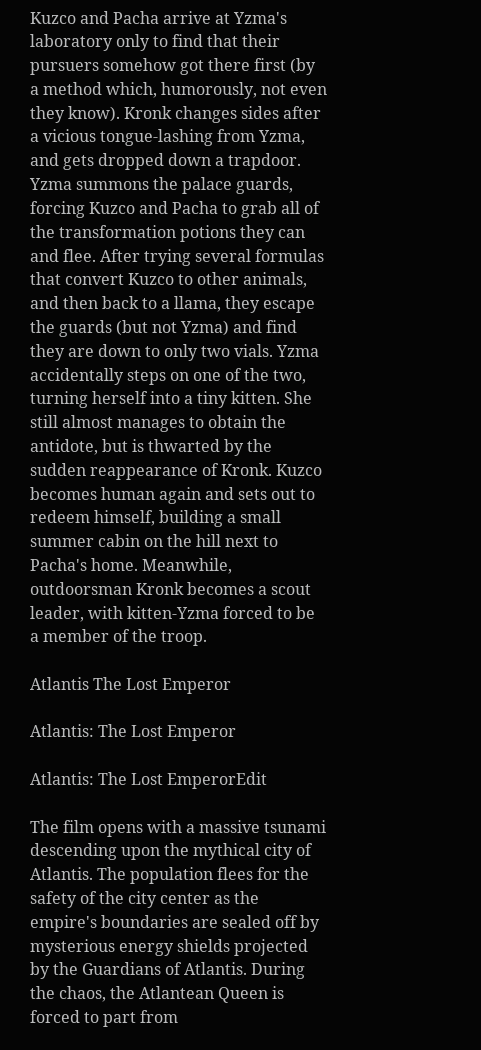Kuzco and Pacha arrive at Yzma's laboratory only to find that their pursuers somehow got there first (by a method which, humorously, not even they know). Kronk changes sides after a vicious tongue-lashing from Yzma, and gets dropped down a trapdoor. Yzma summons the palace guards, forcing Kuzco and Pacha to grab all of the transformation potions they can and flee. After trying several formulas that convert Kuzco to other animals, and then back to a llama, they escape the guards (but not Yzma) and find they are down to only two vials. Yzma accidentally steps on one of the two, turning herself into a tiny kitten. She still almost manages to obtain the antidote, but is thwarted by the sudden reappearance of Kronk. Kuzco becomes human again and sets out to redeem himself, building a small summer cabin on the hill next to Pacha's home. Meanwhile, outdoorsman Kronk becomes a scout leader, with kitten-Yzma forced to be a member of the troop.

Atlantis The Lost Emperor

Atlantis: The Lost Emperor

Atlantis: The Lost EmperorEdit

The film opens with a massive tsunami descending upon the mythical city of Atlantis. The population flees for the safety of the city center as the empire's boundaries are sealed off by mysterious energy shields projected by the Guardians of Atlantis. During the chaos, the Atlantean Queen is forced to part from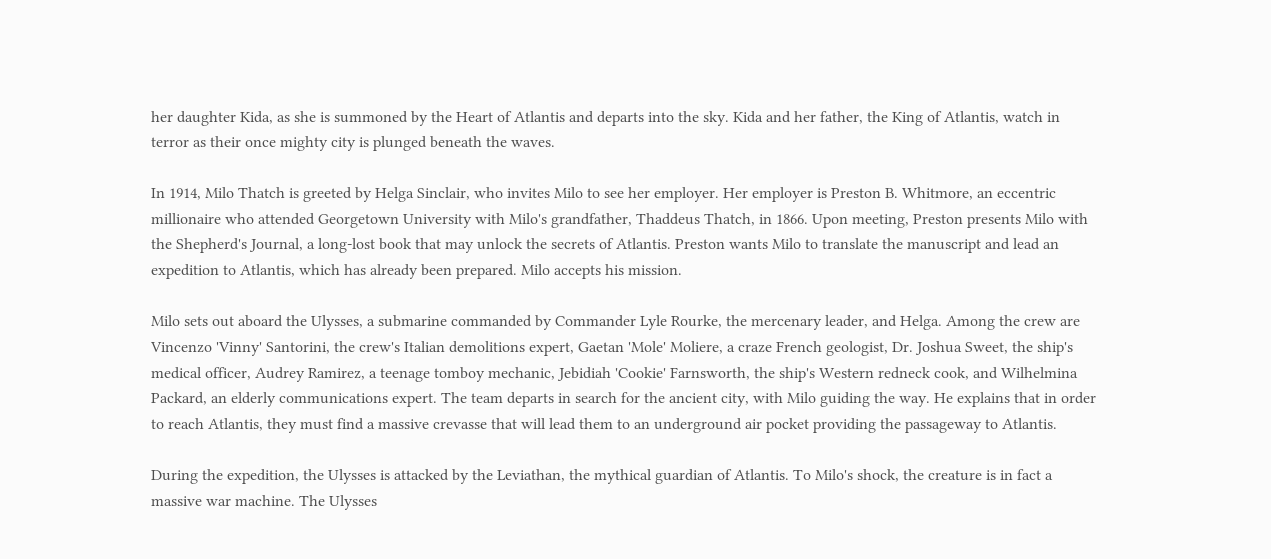her daughter Kida, as she is summoned by the Heart of Atlantis and departs into the sky. Kida and her father, the King of Atlantis, watch in terror as their once mighty city is plunged beneath the waves.

In 1914, Milo Thatch is greeted by Helga Sinclair, who invites Milo to see her employer. Her employer is Preston B. Whitmore, an eccentric millionaire who attended Georgetown University with Milo's grandfather, Thaddeus Thatch, in 1866. Upon meeting, Preston presents Milo with the Shepherd's Journal, a long-lost book that may unlock the secrets of Atlantis. Preston wants Milo to translate the manuscript and lead an expedition to Atlantis, which has already been prepared. Milo accepts his mission.

Milo sets out aboard the Ulysses, a submarine commanded by Commander Lyle Rourke, the mercenary leader, and Helga. Among the crew are Vincenzo 'Vinny' Santorini, the crew's Italian demolitions expert, Gaetan 'Mole' Moliere, a craze French geologist, Dr. Joshua Sweet, the ship's medical officer, Audrey Ramirez, a teenage tomboy mechanic, Jebidiah 'Cookie' Farnsworth, the ship's Western redneck cook, and Wilhelmina Packard, an elderly communications expert. The team departs in search for the ancient city, with Milo guiding the way. He explains that in order to reach Atlantis, they must find a massive crevasse that will lead them to an underground air pocket providing the passageway to Atlantis.

During the expedition, the Ulysses is attacked by the Leviathan, the mythical guardian of Atlantis. To Milo's shock, the creature is in fact a massive war machine. The Ulysses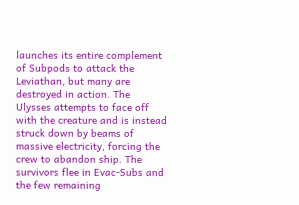launches its entire complement of Subpods to attack the Leviathan, but many are destroyed in action. The Ulysses attempts to face off with the creature and is instead struck down by beams of massive electricity, forcing the crew to abandon ship. The survivors flee in Evac-Subs and the few remaining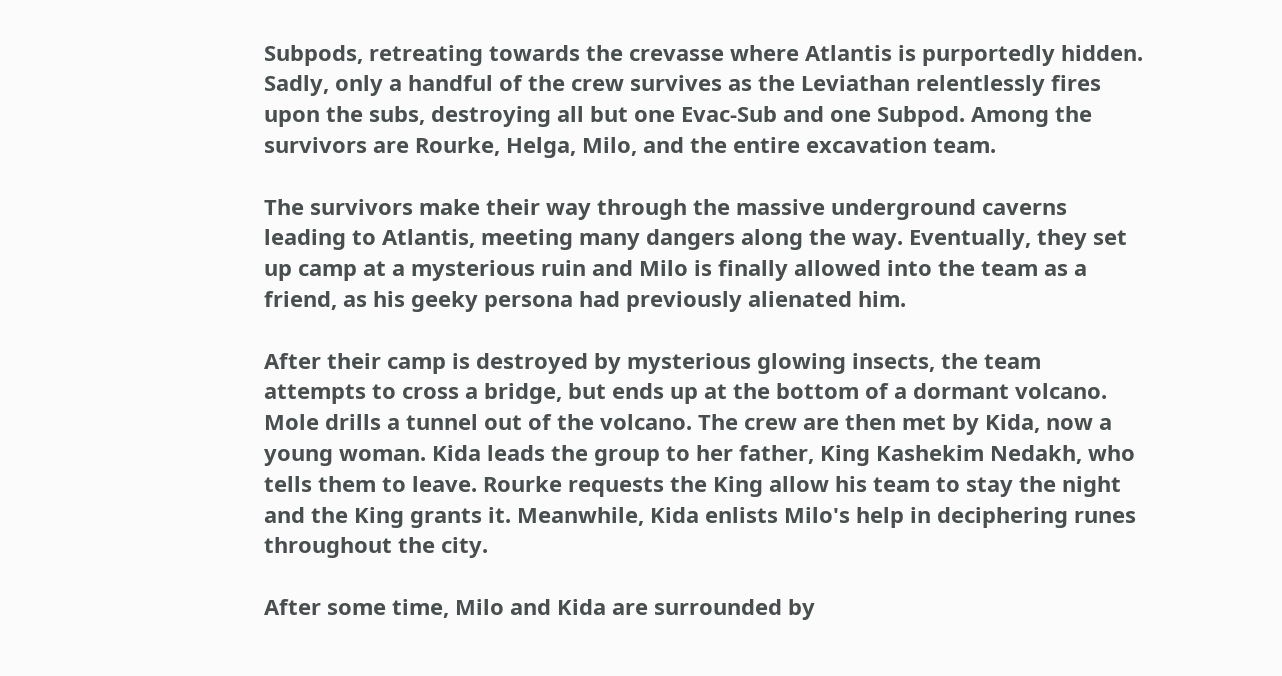Subpods, retreating towards the crevasse where Atlantis is purportedly hidden. Sadly, only a handful of the crew survives as the Leviathan relentlessly fires upon the subs, destroying all but one Evac-Sub and one Subpod. Among the survivors are Rourke, Helga, Milo, and the entire excavation team.

The survivors make their way through the massive underground caverns leading to Atlantis, meeting many dangers along the way. Eventually, they set up camp at a mysterious ruin and Milo is finally allowed into the team as a friend, as his geeky persona had previously alienated him.

After their camp is destroyed by mysterious glowing insects, the team attempts to cross a bridge, but ends up at the bottom of a dormant volcano. Mole drills a tunnel out of the volcano. The crew are then met by Kida, now a young woman. Kida leads the group to her father, King Kashekim Nedakh, who tells them to leave. Rourke requests the King allow his team to stay the night and the King grants it. Meanwhile, Kida enlists Milo's help in deciphering runes throughout the city.

After some time, Milo and Kida are surrounded by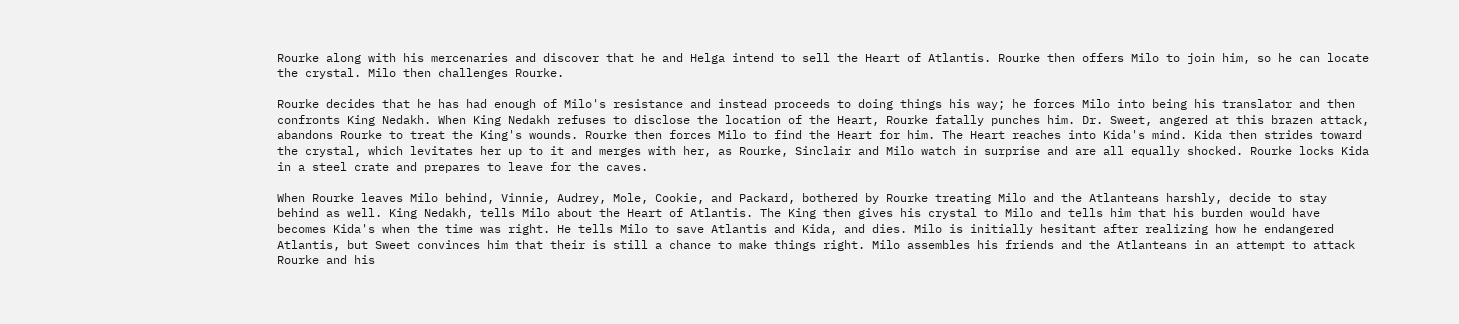Rourke along with his mercenaries and discover that he and Helga intend to sell the Heart of Atlantis. Rourke then offers Milo to join him, so he can locate the crystal. Milo then challenges Rourke.

Rourke decides that he has had enough of Milo's resistance and instead proceeds to doing things his way; he forces Milo into being his translator and then confronts King Nedakh. When King Nedakh refuses to disclose the location of the Heart, Rourke fatally punches him. Dr. Sweet, angered at this brazen attack, abandons Rourke to treat the King's wounds. Rourke then forces Milo to find the Heart for him. The Heart reaches into Kida's mind. Kida then strides toward the crystal, which levitates her up to it and merges with her, as Rourke, Sinclair and Milo watch in surprise and are all equally shocked. Rourke locks Kida in a steel crate and prepares to leave for the caves.

When Rourke leaves Milo behind, Vinnie, Audrey, Mole, Cookie, and Packard, bothered by Rourke treating Milo and the Atlanteans harshly, decide to stay behind as well. King Nedakh, tells Milo about the Heart of Atlantis. The King then gives his crystal to Milo and tells him that his burden would have becomes Kida's when the time was right. He tells Milo to save Atlantis and Kida, and dies. Milo is initially hesitant after realizing how he endangered Atlantis, but Sweet convinces him that their is still a chance to make things right. Milo assembles his friends and the Atlanteans in an attempt to attack Rourke and his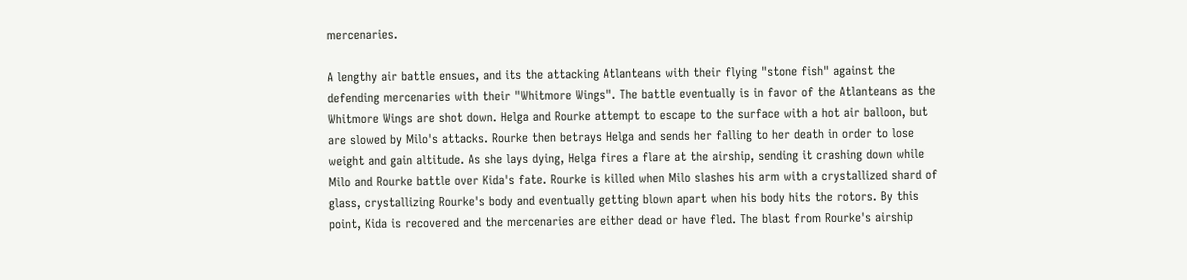mercenaries.

A lengthy air battle ensues, and its the attacking Atlanteans with their flying "stone fish" against the defending mercenaries with their "Whitmore Wings". The battle eventually is in favor of the Atlanteans as the Whitmore Wings are shot down. Helga and Rourke attempt to escape to the surface with a hot air balloon, but are slowed by Milo's attacks. Rourke then betrays Helga and sends her falling to her death in order to lose weight and gain altitude. As she lays dying, Helga fires a flare at the airship, sending it crashing down while Milo and Rourke battle over Kida's fate. Rourke is killed when Milo slashes his arm with a crystallized shard of glass, crystallizing Rourke's body and eventually getting blown apart when his body hits the rotors. By this point, Kida is recovered and the mercenaries are either dead or have fled. The blast from Rourke's airship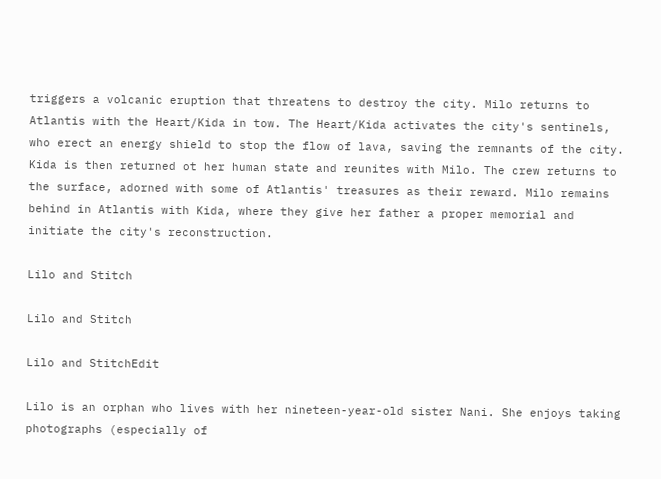triggers a volcanic eruption that threatens to destroy the city. Milo returns to Atlantis with the Heart/Kida in tow. The Heart/Kida activates the city's sentinels, who erect an energy shield to stop the flow of lava, saving the remnants of the city. Kida is then returned ot her human state and reunites with Milo. The crew returns to the surface, adorned with some of Atlantis' treasures as their reward. Milo remains behind in Atlantis with Kida, where they give her father a proper memorial and initiate the city's reconstruction.

Lilo and Stitch

Lilo and Stitch

Lilo and StitchEdit

Lilo is an orphan who lives with her nineteen-year-old sister Nani. She enjoys taking photographs (especially of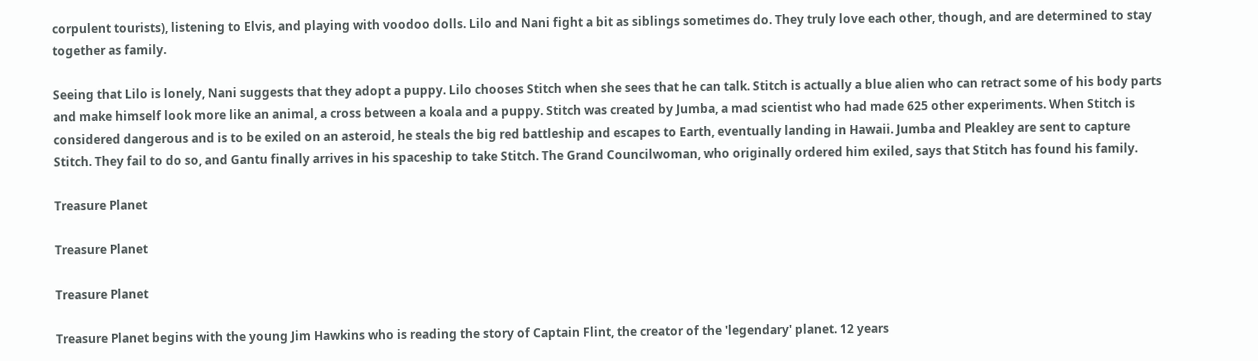corpulent tourists), listening to Elvis, and playing with voodoo dolls. Lilo and Nani fight a bit as siblings sometimes do. They truly love each other, though, and are determined to stay together as family.

Seeing that Lilo is lonely, Nani suggests that they adopt a puppy. Lilo chooses Stitch when she sees that he can talk. Stitch is actually a blue alien who can retract some of his body parts and make himself look more like an animal, a cross between a koala and a puppy. Stitch was created by Jumba, a mad scientist who had made 625 other experiments. When Stitch is considered dangerous and is to be exiled on an asteroid, he steals the big red battleship and escapes to Earth, eventually landing in Hawaii. Jumba and Pleakley are sent to capture Stitch. They fail to do so, and Gantu finally arrives in his spaceship to take Stitch. The Grand Councilwoman, who originally ordered him exiled, says that Stitch has found his family.

Treasure Planet

Treasure Planet

Treasure Planet

Treasure Planet begins with the young Jim Hawkins who is reading the story of Captain Flint, the creator of the 'legendary' planet. 12 years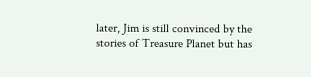later, Jim is still convinced by the stories of Treasure Planet but has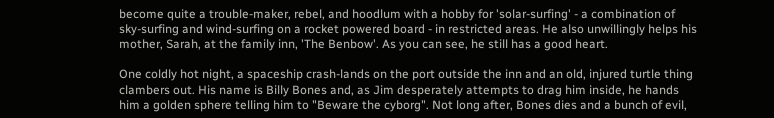become quite a trouble-maker, rebel, and hoodlum with a hobby for 'solar-surfing' - a combination of sky-surfing and wind-surfing on a rocket powered board - in restricted areas. He also unwillingly helps his mother, Sarah, at the family inn, 'The Benbow'. As you can see, he still has a good heart.

One coldly hot night, a spaceship crash-lands on the port outside the inn and an old, injured turtle thing clambers out. His name is Billy Bones and, as Jim desperately attempts to drag him inside, he hands him a golden sphere telling him to "Beware the cyborg". Not long after, Bones dies and a bunch of evil,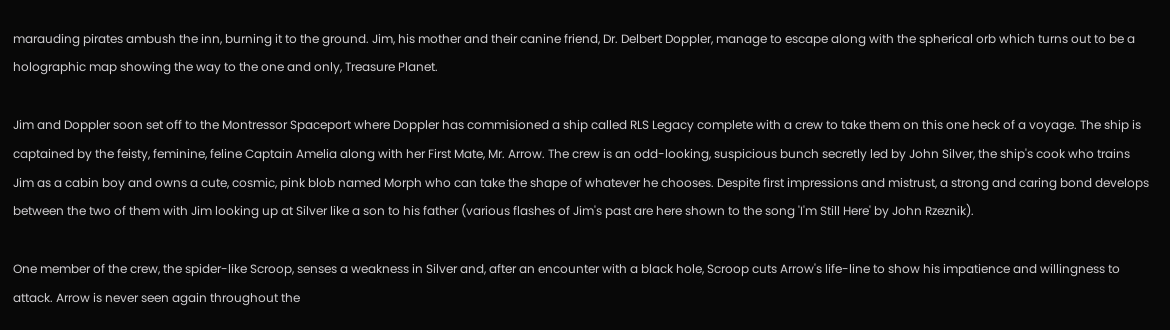marauding pirates ambush the inn, burning it to the ground. Jim, his mother and their canine friend, Dr. Delbert Doppler, manage to escape along with the spherical orb which turns out to be a holographic map showing the way to the one and only, Treasure Planet.

Jim and Doppler soon set off to the Montressor Spaceport where Doppler has commisioned a ship called RLS Legacy complete with a crew to take them on this one heck of a voyage. The ship is captained by the feisty, feminine, feline Captain Amelia along with her First Mate, Mr. Arrow. The crew is an odd-looking, suspicious bunch secretly led by John Silver, the ship's cook who trains Jim as a cabin boy and owns a cute, cosmic, pink blob named Morph who can take the shape of whatever he chooses. Despite first impressions and mistrust, a strong and caring bond develops between the two of them with Jim looking up at Silver like a son to his father (various flashes of Jim's past are here shown to the song 'I'm Still Here' by John Rzeznik).

One member of the crew, the spider-like Scroop, senses a weakness in Silver and, after an encounter with a black hole, Scroop cuts Arrow's life-line to show his impatience and willingness to attack. Arrow is never seen again throughout the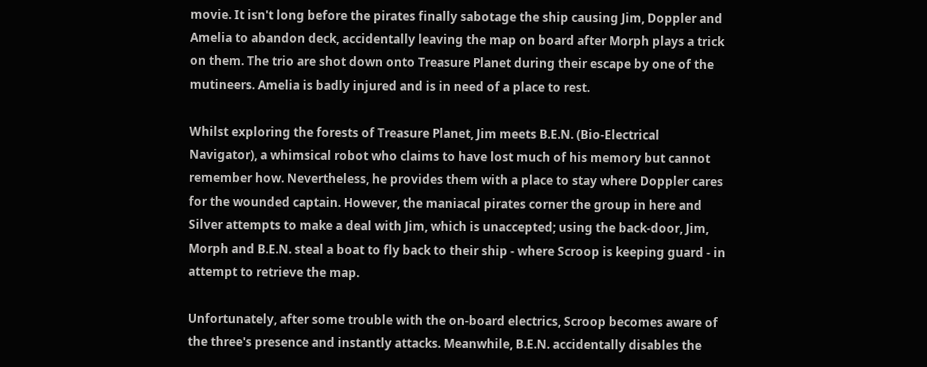movie. It isn't long before the pirates finally sabotage the ship causing Jim, Doppler and Amelia to abandon deck, accidentally leaving the map on board after Morph plays a trick on them. The trio are shot down onto Treasure Planet during their escape by one of the mutineers. Amelia is badly injured and is in need of a place to rest.

Whilst exploring the forests of Treasure Planet, Jim meets B.E.N. (Bio-Electrical Navigator), a whimsical robot who claims to have lost much of his memory but cannot remember how. Nevertheless, he provides them with a place to stay where Doppler cares for the wounded captain. However, the maniacal pirates corner the group in here and Silver attempts to make a deal with Jim, which is unaccepted; using the back-door, Jim, Morph and B.E.N. steal a boat to fly back to their ship - where Scroop is keeping guard - in attempt to retrieve the map.

Unfortunately, after some trouble with the on-board electrics, Scroop becomes aware of the three's presence and instantly attacks. Meanwhile, B.E.N. accidentally disables the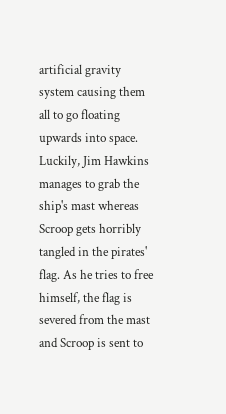artificial gravity system causing them all to go floating upwards into space. Luckily, Jim Hawkins manages to grab the ship's mast whereas Scroop gets horribly tangled in the pirates' flag. As he tries to free himself, the flag is severed from the mast and Scroop is sent to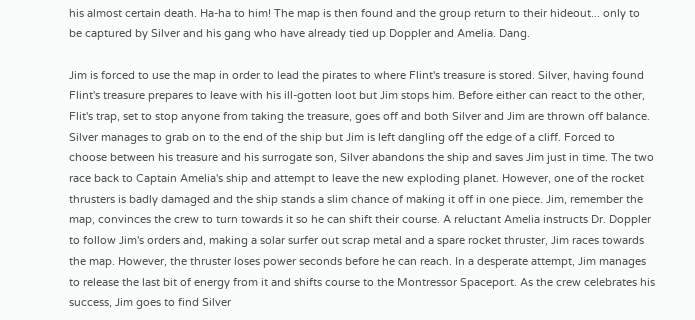his almost certain death. Ha-ha to him! The map is then found and the group return to their hideout... only to be captured by Silver and his gang who have already tied up Doppler and Amelia. Dang.

Jim is forced to use the map in order to lead the pirates to where Flint's treasure is stored. Silver, having found Flint's treasure prepares to leave with his ill-gotten loot but Jim stops him. Before either can react to the other, Flit's trap, set to stop anyone from taking the treasure, goes off and both Silver and Jim are thrown off balance. Silver manages to grab on to the end of the ship but Jim is left dangling off the edge of a cliff. Forced to choose between his treasure and his surrogate son, Silver abandons the ship and saves Jim just in time. The two race back to Captain Amelia's ship and attempt to leave the new exploding planet. However, one of the rocket thrusters is badly damaged and the ship stands a slim chance of making it off in one piece. Jim, remember the map, convinces the crew to turn towards it so he can shift their course. A reluctant Amelia instructs Dr. Doppler to follow Jim's orders and, making a solar surfer out scrap metal and a spare rocket thruster, Jim races towards the map. However, the thruster loses power seconds before he can reach. In a desperate attempt, Jim manages to release the last bit of energy from it and shifts course to the Montressor Spaceport. As the crew celebrates his success, Jim goes to find Silver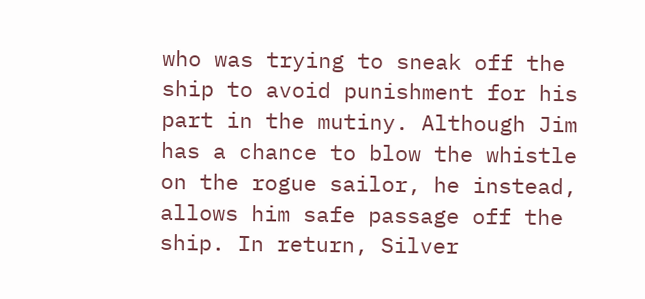who was trying to sneak off the ship to avoid punishment for his part in the mutiny. Although Jim has a chance to blow the whistle on the rogue sailor, he instead, allows him safe passage off the ship. In return, Silver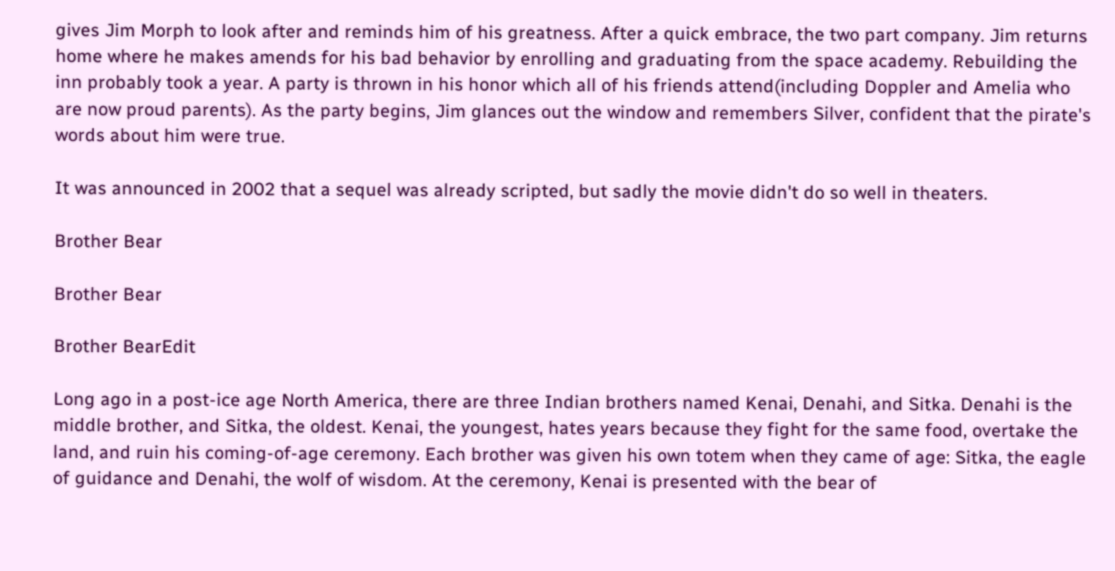gives Jim Morph to look after and reminds him of his greatness. After a quick embrace, the two part company. Jim returns home where he makes amends for his bad behavior by enrolling and graduating from the space academy. Rebuilding the inn probably took a year. A party is thrown in his honor which all of his friends attend(including Doppler and Amelia who are now proud parents). As the party begins, Jim glances out the window and remembers Silver, confident that the pirate's words about him were true.

It was announced in 2002 that a sequel was already scripted, but sadly the movie didn't do so well in theaters.

Brother Bear

Brother Bear

Brother BearEdit

Long ago in a post-ice age North America, there are three Indian brothers named Kenai, Denahi, and Sitka. Denahi is the middle brother, and Sitka, the oldest. Kenai, the youngest, hates years because they fight for the same food, overtake the land, and ruin his coming-of-age ceremony. Each brother was given his own totem when they came of age: Sitka, the eagle of guidance and Denahi, the wolf of wisdom. At the ceremony, Kenai is presented with the bear of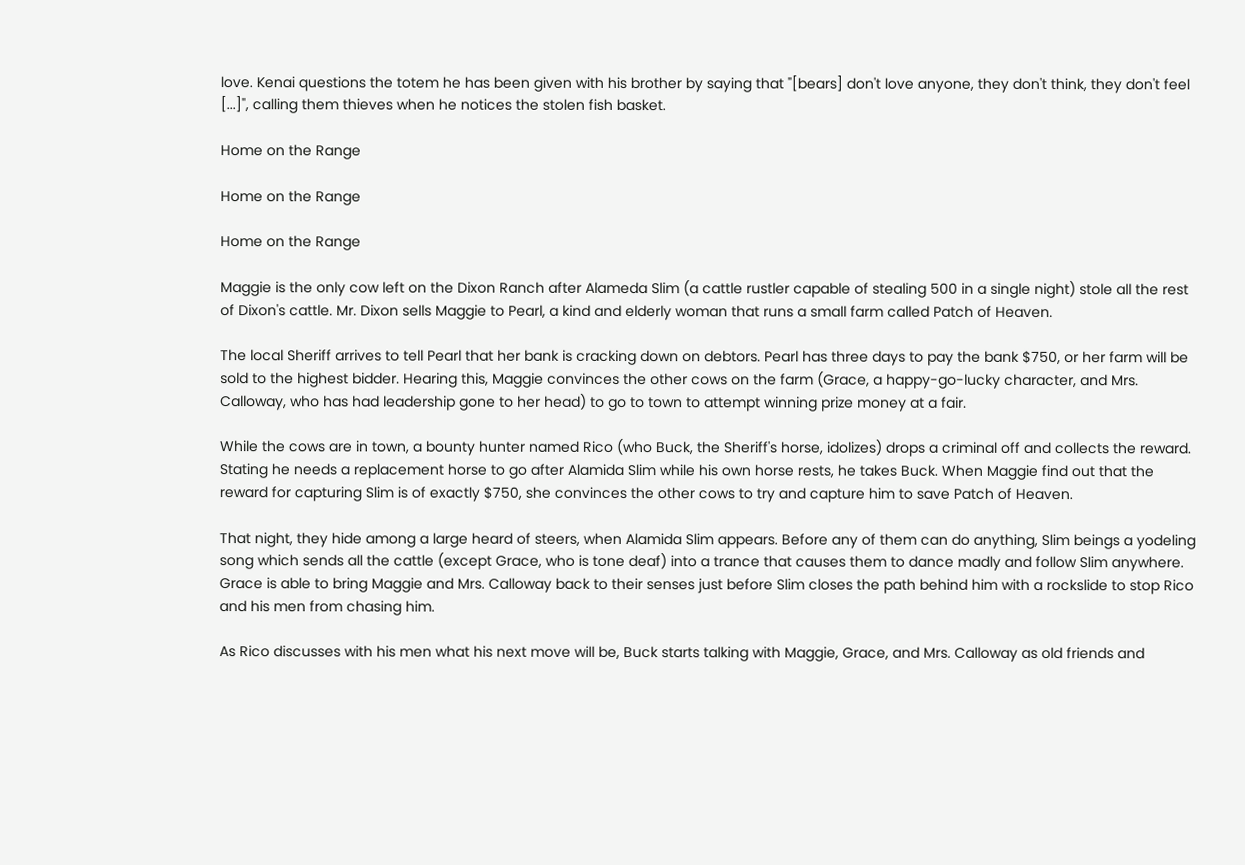love. Kenai questions the totem he has been given with his brother by saying that "[bears] don't love anyone, they don't think, they don't feel [...]", calling them thieves when he notices the stolen fish basket.

Home on the Range

Home on the Range

Home on the Range

Maggie is the only cow left on the Dixon Ranch after Alameda Slim (a cattle rustler capable of stealing 500 in a single night) stole all the rest of Dixon's cattle. Mr. Dixon sells Maggie to Pearl, a kind and elderly woman that runs a small farm called Patch of Heaven.

The local Sheriff arrives to tell Pearl that her bank is cracking down on debtors. Pearl has three days to pay the bank $750, or her farm will be sold to the highest bidder. Hearing this, Maggie convinces the other cows on the farm (Grace, a happy-go-lucky character, and Mrs. Calloway, who has had leadership gone to her head) to go to town to attempt winning prize money at a fair.

While the cows are in town, a bounty hunter named Rico (who Buck, the Sheriff's horse, idolizes) drops a criminal off and collects the reward. Stating he needs a replacement horse to go after Alamida Slim while his own horse rests, he takes Buck. When Maggie find out that the reward for capturing Slim is of exactly $750, she convinces the other cows to try and capture him to save Patch of Heaven.

That night, they hide among a large heard of steers, when Alamida Slim appears. Before any of them can do anything, Slim beings a yodeling song which sends all the cattle (except Grace, who is tone deaf) into a trance that causes them to dance madly and follow Slim anywhere. Grace is able to bring Maggie and Mrs. Calloway back to their senses just before Slim closes the path behind him with a rockslide to stop Rico and his men from chasing him.

As Rico discusses with his men what his next move will be, Buck starts talking with Maggie, Grace, and Mrs. Calloway as old friends and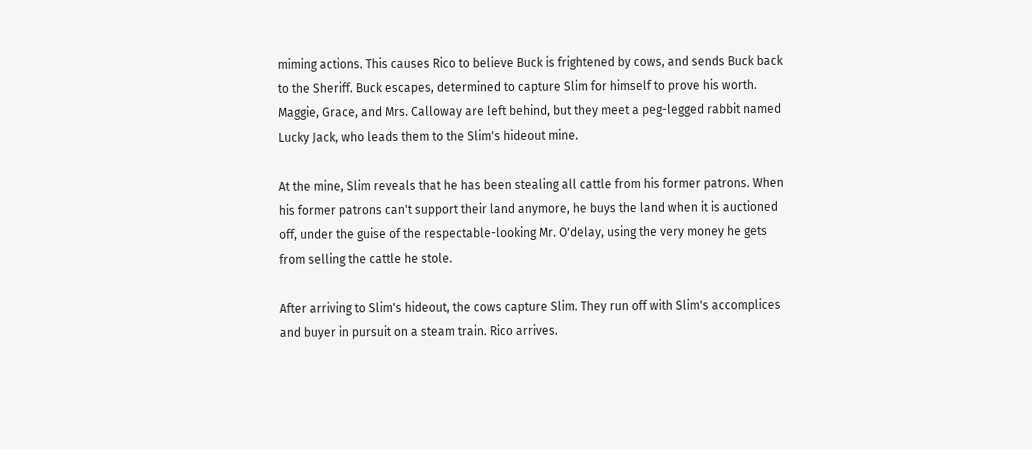miming actions. This causes Rico to believe Buck is frightened by cows, and sends Buck back to the Sheriff. Buck escapes, determined to capture Slim for himself to prove his worth. Maggie, Grace, and Mrs. Calloway are left behind, but they meet a peg-legged rabbit named Lucky Jack, who leads them to the Slim's hideout mine.

At the mine, Slim reveals that he has been stealing all cattle from his former patrons. When his former patrons can't support their land anymore, he buys the land when it is auctioned off, under the guise of the respectable-looking Mr. O'delay, using the very money he gets from selling the cattle he stole.

After arriving to Slim's hideout, the cows capture Slim. They run off with Slim's accomplices and buyer in pursuit on a steam train. Rico arrives.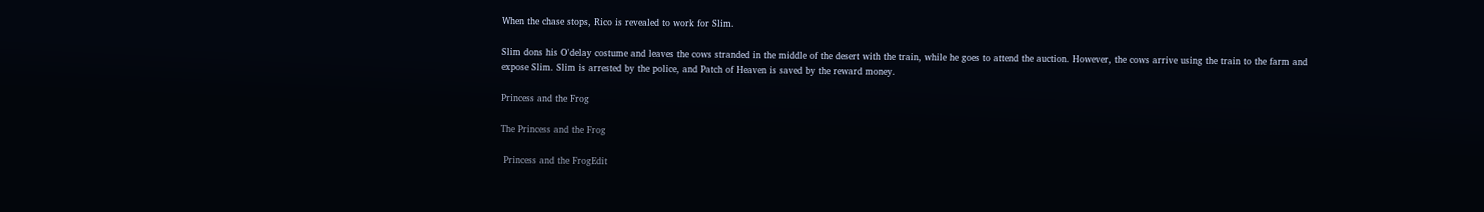When the chase stops, Rico is revealed to work for Slim.

Slim dons his O'delay costume and leaves the cows stranded in the middle of the desert with the train, while he goes to attend the auction. However, the cows arrive using the train to the farm and expose Slim. Slim is arrested by the police, and Patch of Heaven is saved by the reward money.

Princess and the Frog

The Princess and the Frog

 Princess and the FrogEdit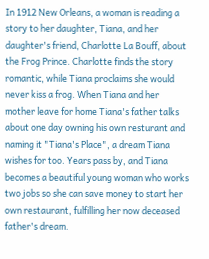In 1912 New Orleans, a woman is reading a story to her daughter, Tiana, and her daughter's friend, Charlotte La Bouff, about the Frog Prince. Charlotte finds the story romantic, while Tiana proclaims she would never kiss a frog. When Tiana and her mother leave for home Tiana's father talks about one day owning his own resturant and naming it "Tiana's Place", a dream Tiana wishes for too. Years pass by, and Tiana becomes a beautiful young woman who works two jobs so she can save money to start her own restaurant, fulfilling her now deceased father's dream.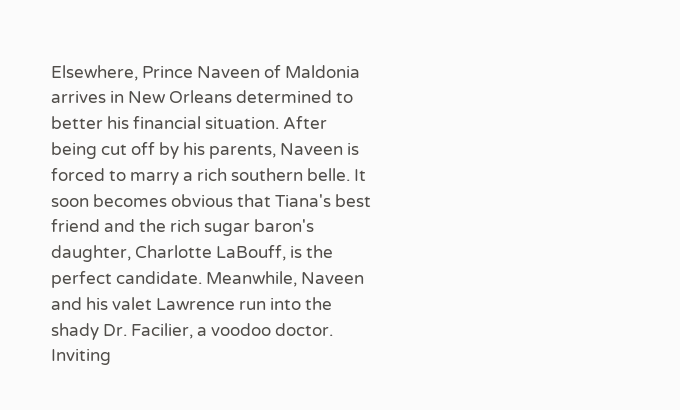Elsewhere, Prince Naveen of Maldonia arrives in New Orleans determined to better his financial situation. After being cut off by his parents, Naveen is forced to marry a rich southern belle. It soon becomes obvious that Tiana's best friend and the rich sugar baron's daughter, Charlotte LaBouff, is the perfect candidate. Meanwhile, Naveen and his valet Lawrence run into the shady Dr. Facilier, a voodoo doctor. Inviting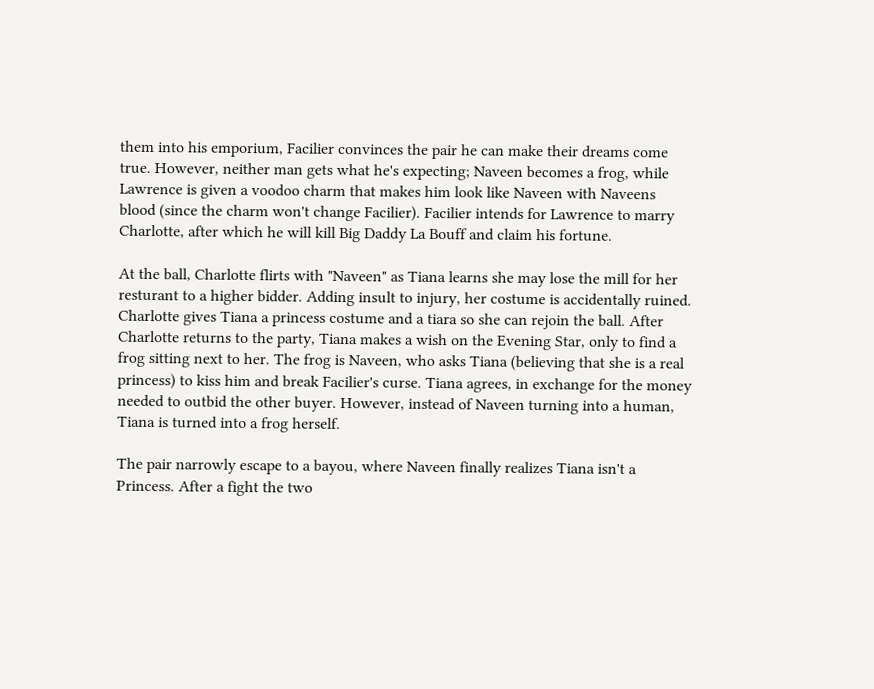them into his emporium, Facilier convinces the pair he can make their dreams come true. However, neither man gets what he's expecting; Naveen becomes a frog, while Lawrence is given a voodoo charm that makes him look like Naveen with Naveens blood (since the charm won't change Facilier). Facilier intends for Lawrence to marry Charlotte, after which he will kill Big Daddy La Bouff and claim his fortune.

At the ball, Charlotte flirts with "Naveen" as Tiana learns she may lose the mill for her resturant to a higher bidder. Adding insult to injury, her costume is accidentally ruined. Charlotte gives Tiana a princess costume and a tiara so she can rejoin the ball. After Charlotte returns to the party, Tiana makes a wish on the Evening Star, only to find a frog sitting next to her. The frog is Naveen, who asks Tiana (believing that she is a real princess) to kiss him and break Facilier's curse. Tiana agrees, in exchange for the money needed to outbid the other buyer. However, instead of Naveen turning into a human, Tiana is turned into a frog herself.

The pair narrowly escape to a bayou, where Naveen finally realizes Tiana isn't a Princess. After a fight the two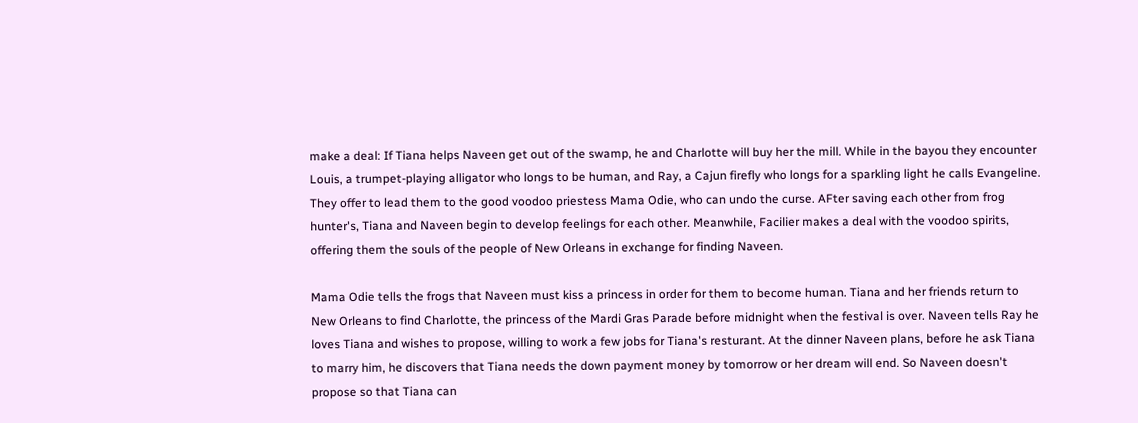make a deal: If Tiana helps Naveen get out of the swamp, he and Charlotte will buy her the mill. While in the bayou they encounter Louis, a trumpet-playing alligator who longs to be human, and Ray, a Cajun firefly who longs for a sparkling light he calls Evangeline. They offer to lead them to the good voodoo priestess Mama Odie, who can undo the curse. AFter saving each other from frog hunter's, Tiana and Naveen begin to develop feelings for each other. Meanwhile, Facilier makes a deal with the voodoo spirits, offering them the souls of the people of New Orleans in exchange for finding Naveen.

Mama Odie tells the frogs that Naveen must kiss a princess in order for them to become human. Tiana and her friends return to New Orleans to find Charlotte, the princess of the Mardi Gras Parade before midnight when the festival is over. Naveen tells Ray he loves Tiana and wishes to propose, willing to work a few jobs for Tiana's resturant. At the dinner Naveen plans, before he ask Tiana to marry him, he discovers that Tiana needs the down payment money by tomorrow or her dream will end. So Naveen doesn't propose so that Tiana can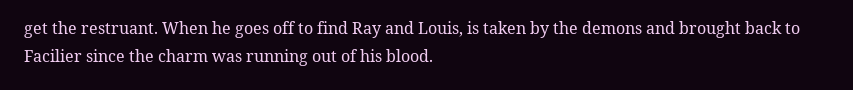get the restruant. When he goes off to find Ray and Louis, is taken by the demons and brought back to Facilier since the charm was running out of his blood.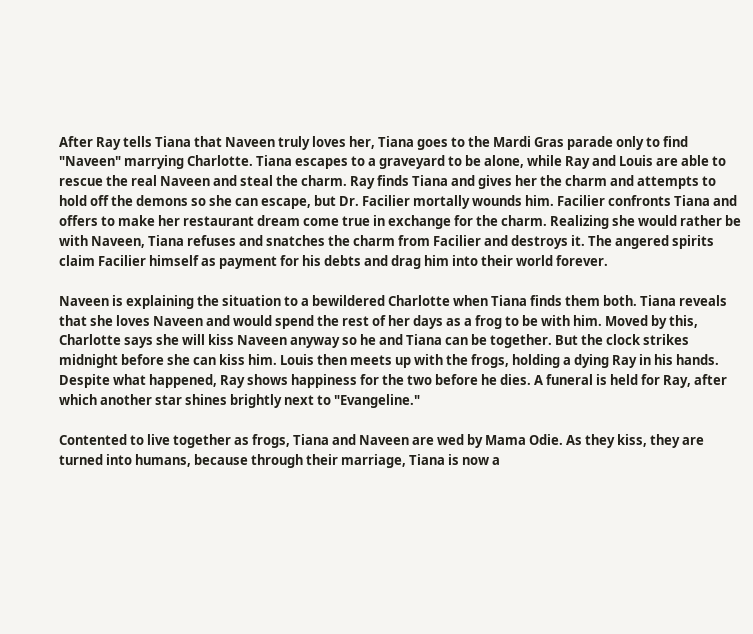After Ray tells Tiana that Naveen truly loves her, Tiana goes to the Mardi Gras parade only to find "Naveen" marrying Charlotte. Tiana escapes to a graveyard to be alone, while Ray and Louis are able to rescue the real Naveen and steal the charm. Ray finds Tiana and gives her the charm and attempts to hold off the demons so she can escape, but Dr. Facilier mortally wounds him. Facilier confronts Tiana and offers to make her restaurant dream come true in exchange for the charm. Realizing she would rather be with Naveen, Tiana refuses and snatches the charm from Facilier and destroys it. The angered spirits claim Facilier himself as payment for his debts and drag him into their world forever.

Naveen is explaining the situation to a bewildered Charlotte when Tiana finds them both. Tiana reveals that she loves Naveen and would spend the rest of her days as a frog to be with him. Moved by this, Charlotte says she will kiss Naveen anyway so he and Tiana can be together. But the clock strikes midnight before she can kiss him. Louis then meets up with the frogs, holding a dying Ray in his hands. Despite what happened, Ray shows happiness for the two before he dies. A funeral is held for Ray, after which another star shines brightly next to "Evangeline."

Contented to live together as frogs, Tiana and Naveen are wed by Mama Odie. As they kiss, they are turned into humans, because through their marriage, Tiana is now a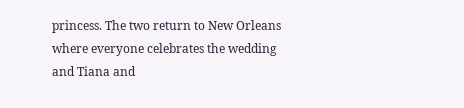princess. The two return to New Orleans where everyone celebrates the wedding and Tiana and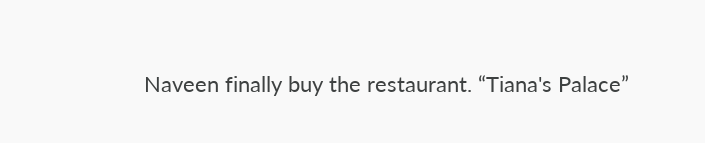Naveen finally buy the restaurant. “Tiana's Palace”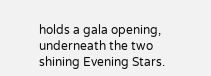holds a gala opening, underneath the two shining Evening Stars.